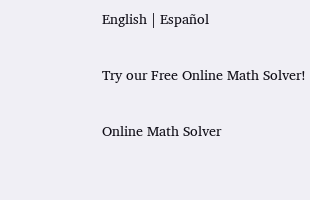English | Español

Try our Free Online Math Solver!

Online Math Solver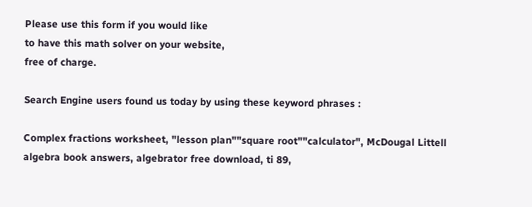Please use this form if you would like
to have this math solver on your website,
free of charge.

Search Engine users found us today by using these keyword phrases :

Complex fractions worksheet, "lesson plan""square root""calculator", McDougal Littell algebra book answers, algebrator free download, ti 89,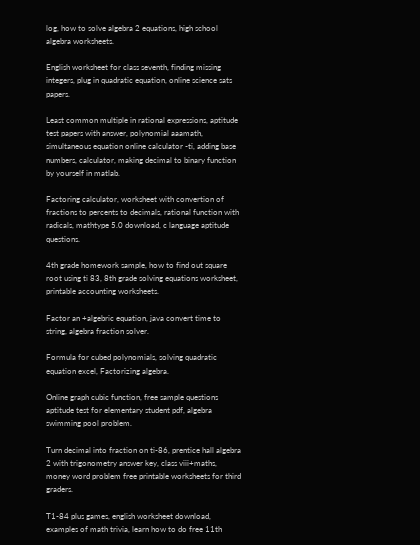log, how to solve algebra 2 equations, high school algebra worksheets.

English worksheet for class seventh, finding missing integers, plug in quadratic equation, online science sats papers.

Least common multiple in rational expressions, aptitude test papers with answer, polynomial aaamath, simultaneous equation online calculator -ti, adding base numbers, calculator, making decimal to binary function by yourself in matlab.

Factoring calculator, worksheet with convertion of fractions to percents to decimals, rational function with radicals, mathtype 5.0 download, c language aptitude questions.

4th grade homework sample, how to find out square root using ti 83, 8th grade solving equations worksheet, printable accounting worksheets.

Factor an +algebric equation, java convert time to string, algebra fraction solver.

Formula for cubed polynomials, solving quadratic equation excel, Factorizing algebra.

Online graph cubic function, free sample questions aptitude test for elementary student pdf, algebra swimming pool problem.

Turn decimal into fraction on ti-86, prentice hall algebra 2 with trigonometry answer key, class viii+maths, money word problem free printable worksheets for third graders.

T1-84 plus games, english worksheet download, examples of math trivia, learn how to do free 11th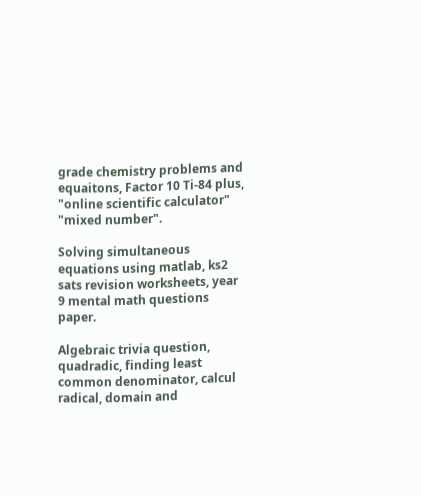grade chemistry problems and equaitons, Factor 10 Ti-84 plus, "online scientific calculator" "mixed number".

Solving simultaneous equations using matlab, ks2 sats revision worksheets, year 9 mental math questions paper.

Algebraic trivia question, quadradic, finding least common denominator, calcul radical, domain and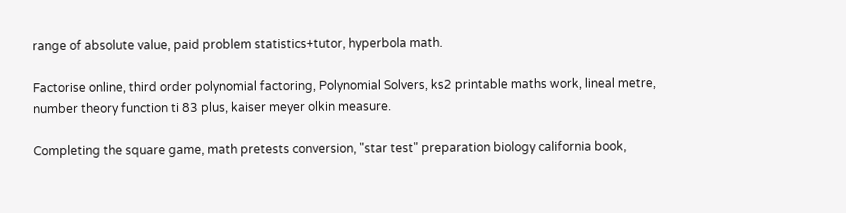range of absolute value, paid problem statistics+tutor, hyperbola math.

Factorise online, third order polynomial factoring, Polynomial Solvers, ks2 printable maths work, lineal metre, number theory function ti 83 plus, kaiser meyer olkin measure.

Completing the square game, math pretests conversion, "star test" preparation biology california book,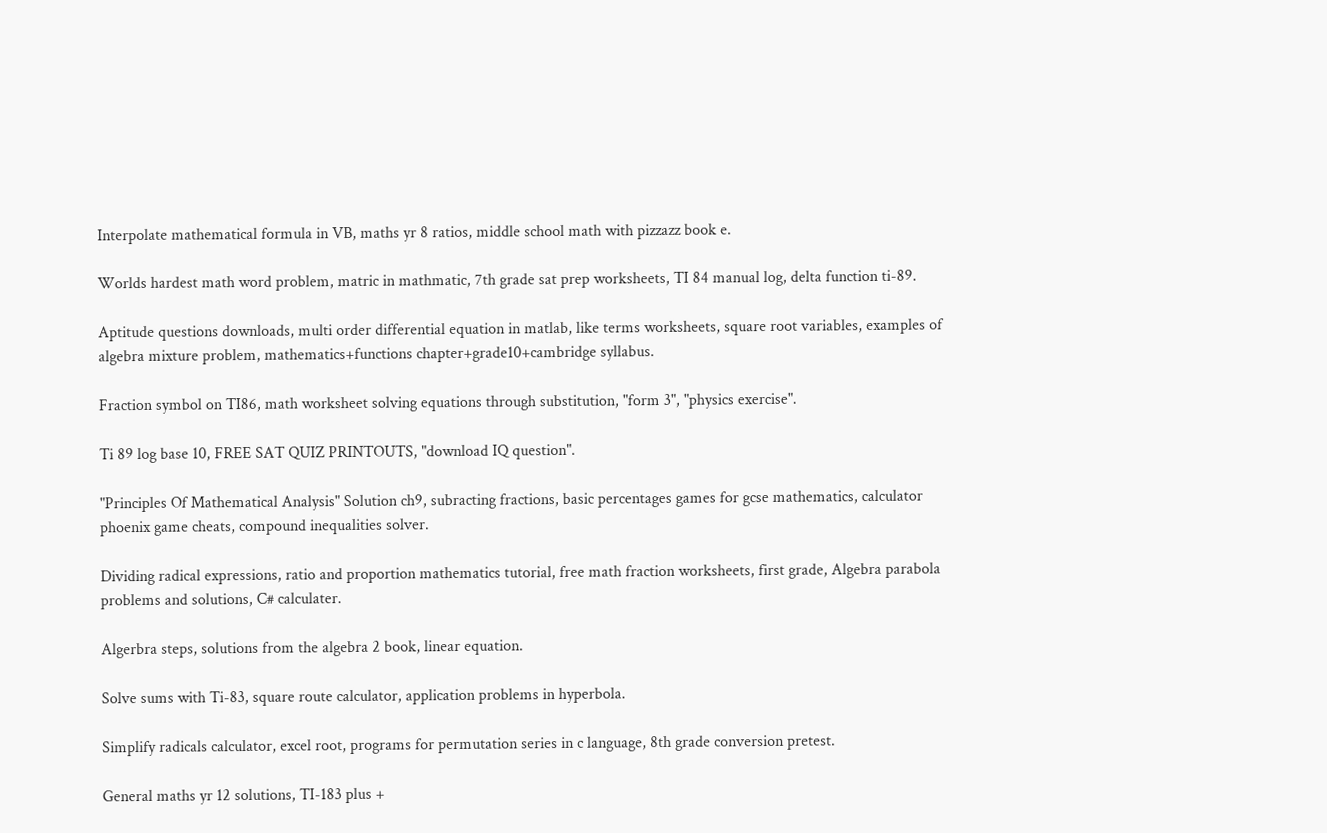Interpolate mathematical formula in VB, maths yr 8 ratios, middle school math with pizzazz book e.

Worlds hardest math word problem, matric in mathmatic, 7th grade sat prep worksheets, TI 84 manual log, delta function ti-89.

Aptitude questions downloads, multi order differential equation in matlab, like terms worksheets, square root variables, examples of algebra mixture problem, mathematics+functions chapter+grade10+cambridge syllabus.

Fraction symbol on TI86, math worksheet solving equations through substitution, "form 3", "physics exercise".

Ti 89 log base 10, FREE SAT QUIZ PRINTOUTS, "download IQ question".

"Principles Of Mathematical Analysis" Solution ch9, subracting fractions, basic percentages games for gcse mathematics, calculator phoenix game cheats, compound inequalities solver.

Dividing radical expressions, ratio and proportion mathematics tutorial, free math fraction worksheets, first grade, Algebra parabola problems and solutions, C# calculater.

Algerbra steps, solutions from the algebra 2 book, linear equation.

Solve sums with Ti-83, square route calculator, application problems in hyperbola.

Simplify radicals calculator, excel root, programs for permutation series in c language, 8th grade conversion pretest.

General maths yr 12 solutions, TI-183 plus +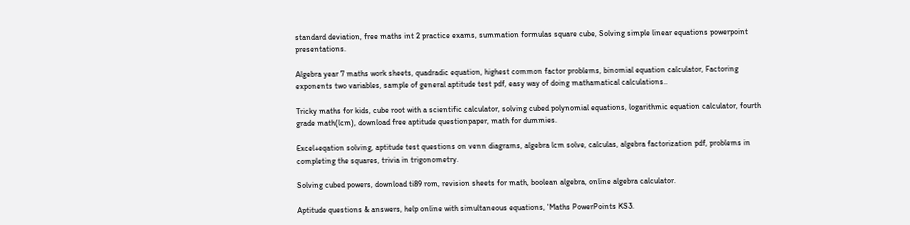standard deviation, free maths int 2 practice exams, summation formulas square cube, Solving simple linear equations powerpoint presentations.

Algebra year 7 maths work sheets, quadradic equation, highest common factor problems, binomial equation calculator, Factoring exponents two variables, sample of general aptitude test pdf, easy way of doing mathamatical calculations..

Tricky maths for kids, cube root with a scientific calculator, solving cubed polynomial equations, logarithmic equation calculator, fourth grade math(lcm), download free aptitude questionpaper, math for dummies.

Excel+eqation solving, aptitude test questions on venn diagrams, algebra lcm solve, calculas, algebra factorization pdf, problems in completing the squares, trivia in trigonometry.

Solving cubed powers, download ti89 rom, revision sheets for math, boolean algebra, online algebra calculator.

Aptitude questions & answers, help online with simultaneous equations, 'Maths PowerPoints KS3.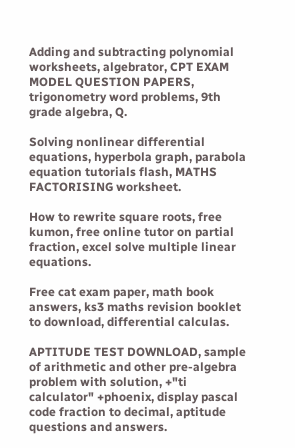Adding and subtracting polynomial worksheets, algebrator, CPT EXAM MODEL QUESTION PAPERS, trigonometry word problems, 9th grade algebra, Q.

Solving nonlinear differential equations, hyperbola graph, parabola equation tutorials flash, MATHS FACTORISING worksheet.

How to rewrite square roots, free kumon, free online tutor on partial fraction, excel solve multiple linear equations.

Free cat exam paper, math book answers, ks3 maths revision booklet to download, differential calculas.

APTITUDE TEST DOWNLOAD, sample of arithmetic and other pre-algebra problem with solution, +"ti calculator" +phoenix, display pascal code fraction to decimal, aptitude questions and answers.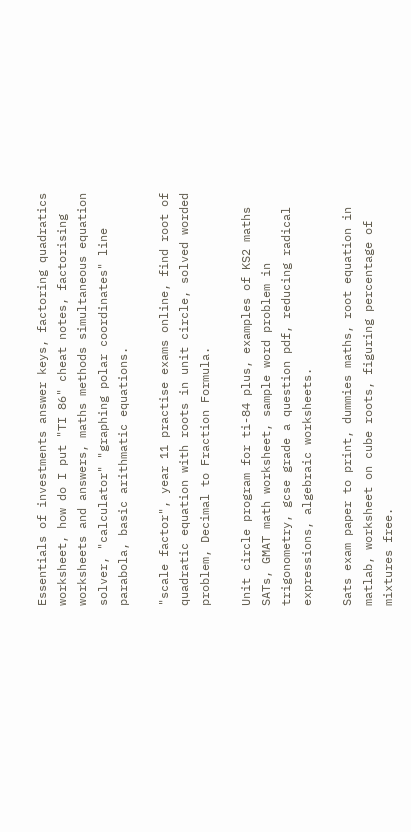Essentials of investments answer keys, factoring quadratics worksheet, how do I put "TI 86" cheat notes, factorising worksheets and answers, maths methods simultaneous equation solver, "calculator" "graphing polar coordinates" line parabola, basic arithmatic equations.

"scale factor", year 11 practise exams online, find root of quadratic equation with roots in unit circle, solved worded problem, Decimal to Fraction Formula.

Unit circle program for ti-84 plus, examples of KS2 maths SATs, GMAT math worksheet, sample word problem in trigonometry, gcse grade a question pdf, reducing radical expressions, algebraic worksheets.

Sats exam paper to print, dummies maths, root equation in matlab, worksheet on cube roots, figuring percentage of mixtures free.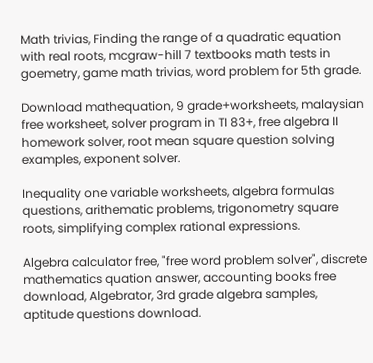Math trivias, Finding the range of a quadratic equation with real roots, mcgraw-hill 7 textbooks math tests in goemetry, game math trivias, word problem for 5th grade.

Download mathequation, 9 grade+worksheets, malaysian free worksheet, solver program in TI 83+, free algebra II homework solver, root mean square question solving examples, exponent solver.

Inequality one variable worksheets, algebra formulas questions, arithematic problems, trigonometry square roots, simplifying complex rational expressions.

Algebra calculator free, "free word problem solver", discrete mathematics quation answer, accounting books free download, Algebrator, 3rd grade algebra samples, aptitude questions download.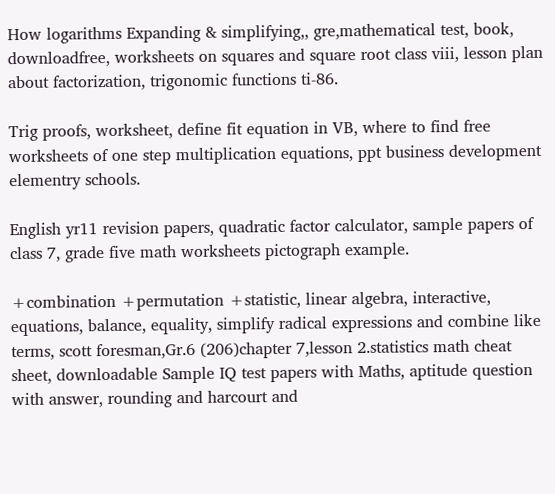How logarithms Expanding & simplifying,, gre,mathematical test, book, downloadfree, worksheets on squares and square root class viii, lesson plan about factorization, trigonomic functions ti-86.

Trig proofs, worksheet, define fit equation in VB, where to find free worksheets of one step multiplication equations, ppt business development elementry schools.

English yr11 revision papers, quadratic factor calculator, sample papers of class 7, grade five math worksheets pictograph example.

+combination +permutation +statistic, linear algebra, interactive, equations, balance, equality, simplify radical expressions and combine like terms, scott foresman,Gr.6 (206)chapter 7,lesson 2.statistics math cheat sheet, downloadable Sample IQ test papers with Maths, aptitude question with answer, rounding and harcourt and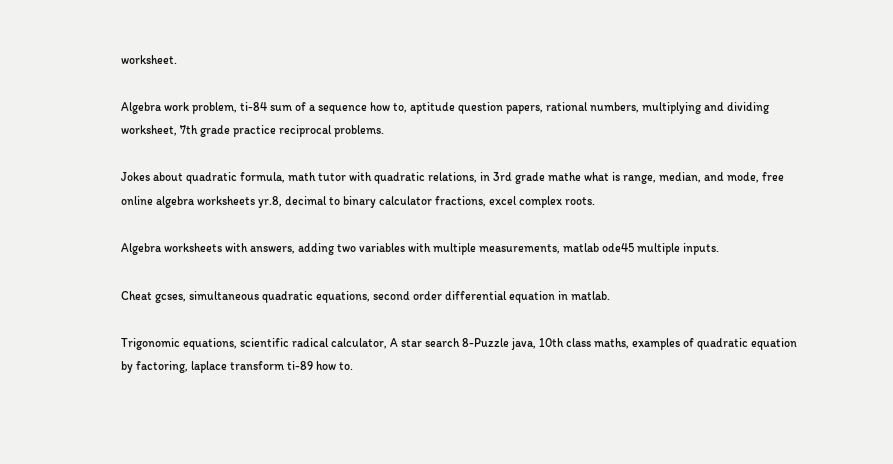worksheet.

Algebra work problem, ti-84 sum of a sequence how to, aptitude question papers, rational numbers, multiplying and dividing worksheet, 7th grade practice reciprocal problems.

Jokes about quadratic formula, math tutor with quadratic relations, in 3rd grade mathe what is range, median, and mode, free online algebra worksheets yr.8, decimal to binary calculator fractions, excel complex roots.

Algebra worksheets with answers, adding two variables with multiple measurements, matlab ode45 multiple inputs.

Cheat gcses, simultaneous quadratic equations, second order differential equation in matlab.

Trigonomic equations, scientific radical calculator, A star search 8-Puzzle java, 10th class maths, examples of quadratic equation by factoring, laplace transform ti-89 how to.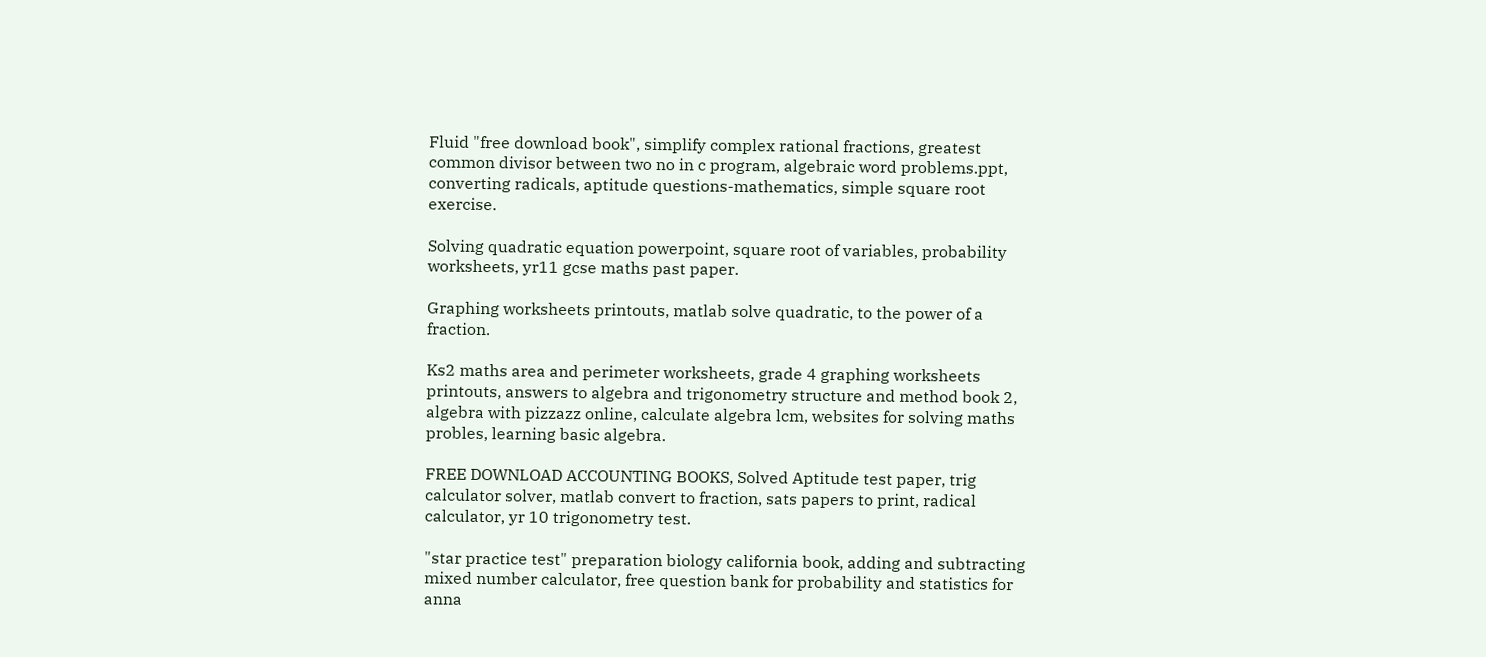Fluid "free download book", simplify complex rational fractions, greatest common divisor between two no in c program, algebraic word problems.ppt, converting radicals, aptitude questions-mathematics, simple square root exercise.

Solving quadratic equation powerpoint, square root of variables, probability worksheets, yr11 gcse maths past paper.

Graphing worksheets printouts, matlab solve quadratic, to the power of a fraction.

Ks2 maths area and perimeter worksheets, grade 4 graphing worksheets printouts, answers to algebra and trigonometry structure and method book 2, algebra with pizzazz online, calculate algebra lcm, websites for solving maths probles, learning basic algebra.

FREE DOWNLOAD ACCOUNTING BOOKS, Solved Aptitude test paper, trig calculator solver, matlab convert to fraction, sats papers to print, radical calculator, yr 10 trigonometry test.

"star practice test" preparation biology california book, adding and subtracting mixed number calculator, free question bank for probability and statistics for anna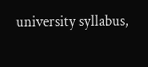university syllabus,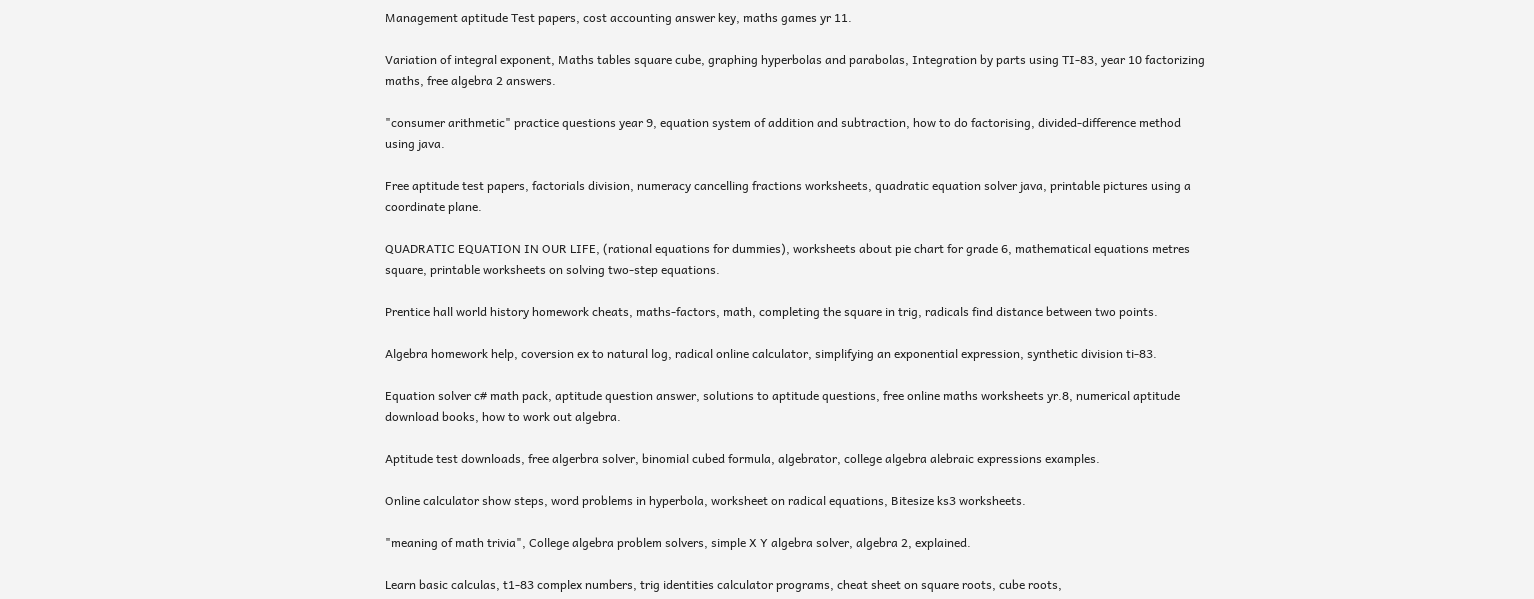Management aptitude Test papers, cost accounting answer key, maths games yr 11.

Variation of integral exponent, Maths tables square cube, graphing hyperbolas and parabolas, Integration by parts using TI-83, year 10 factorizing maths, free algebra 2 answers.

"consumer arithmetic" practice questions year 9, equation system of addition and subtraction, how to do factorising, divided-difference method using java.

Free aptitude test papers, factorials division, numeracy cancelling fractions worksheets, quadratic equation solver java, printable pictures using a coordinate plane.

QUADRATIC EQUATION IN OUR LIFE, (rational equations for dummies), worksheets about pie chart for grade 6, mathematical equations metres square, printable worksheets on solving two-step equations.

Prentice hall world history homework cheats, maths-factors, math, completing the square in trig, radicals find distance between two points.

Algebra homework help, coversion ex to natural log, radical online calculator, simplifying an exponential expression, synthetic division ti-83.

Equation solver c# math pack, aptitude question answer, solutions to aptitude questions, free online maths worksheets yr.8, numerical aptitude download books, how to work out algebra.

Aptitude test downloads, free algerbra solver, binomial cubed formula, algebrator, college algebra alebraic expressions examples.

Online calculator show steps, word problems in hyperbola, worksheet on radical equations, Bitesize ks3 worksheets.

"meaning of math trivia", College algebra problem solvers, simple X Y algebra solver, algebra 2, explained.

Learn basic calculas, t1-83 complex numbers, trig identities calculator programs, cheat sheet on square roots, cube roots,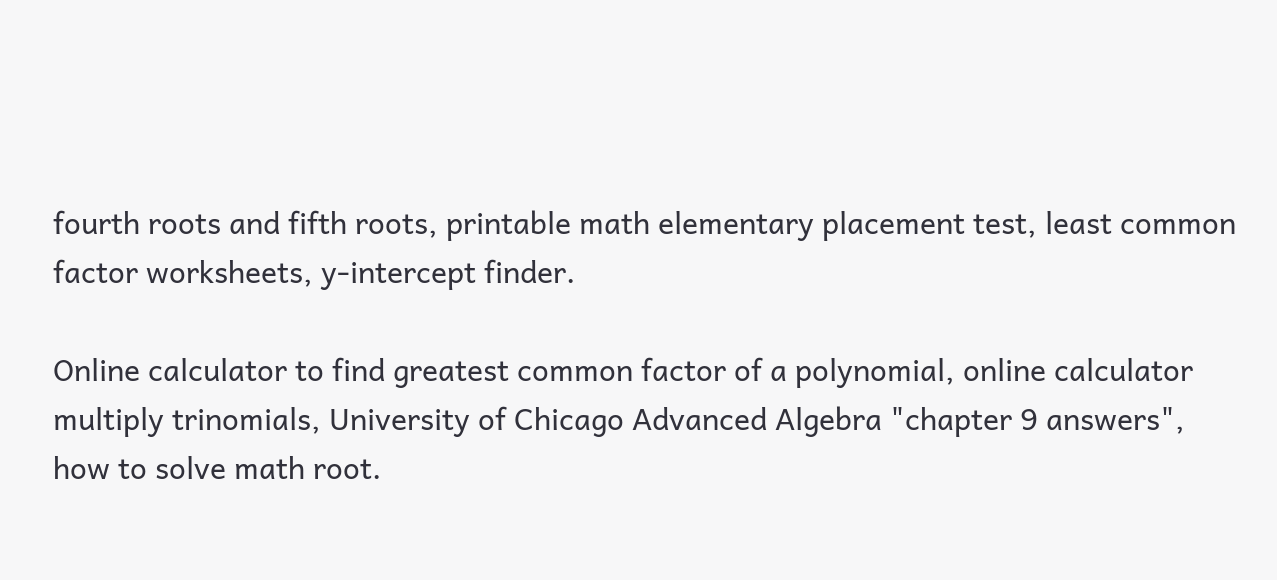fourth roots and fifth roots, printable math elementary placement test, least common factor worksheets, y-intercept finder.

Online calculator to find greatest common factor of a polynomial, online calculator multiply trinomials, University of Chicago Advanced Algebra "chapter 9 answers", how to solve math root.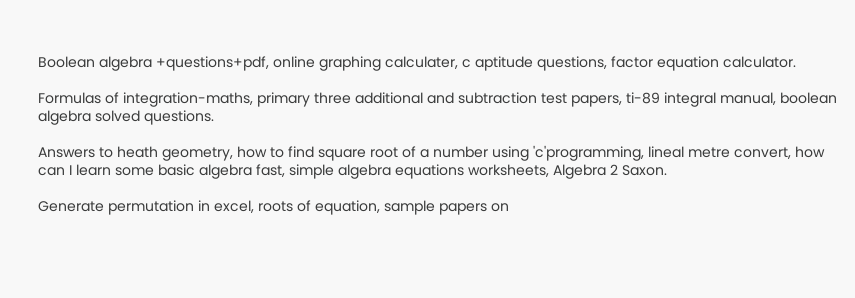Boolean algebra +questions+pdf, online graphing calculater, c aptitude questions, factor equation calculator.

Formulas of integration-maths, primary three additional and subtraction test papers, ti-89 integral manual, boolean algebra solved questions.

Answers to heath geometry, how to find square root of a number using 'c'programming, lineal metre convert, how can I learn some basic algebra fast, simple algebra equations worksheets, Algebra 2 Saxon.

Generate permutation in excel, roots of equation, sample papers on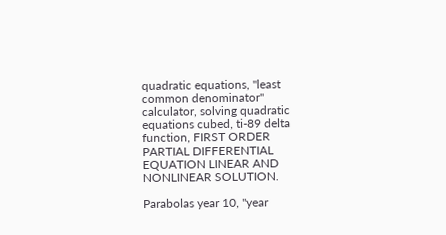quadratic equations, "least common denominator" calculator, solving quadratic equations cubed, ti-89 delta function, FIRST ORDER PARTIAL DIFFERENTIAL EQUATION LINEAR AND NONLINEAR SOLUTION.

Parabolas year 10, "year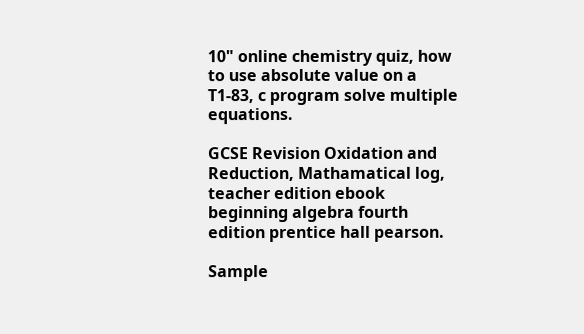10" online chemistry quiz, how to use absolute value on a T1-83, c program solve multiple equations.

GCSE Revision Oxidation and Reduction, Mathamatical log, teacher edition ebook beginning algebra fourth edition prentice hall pearson.

Sample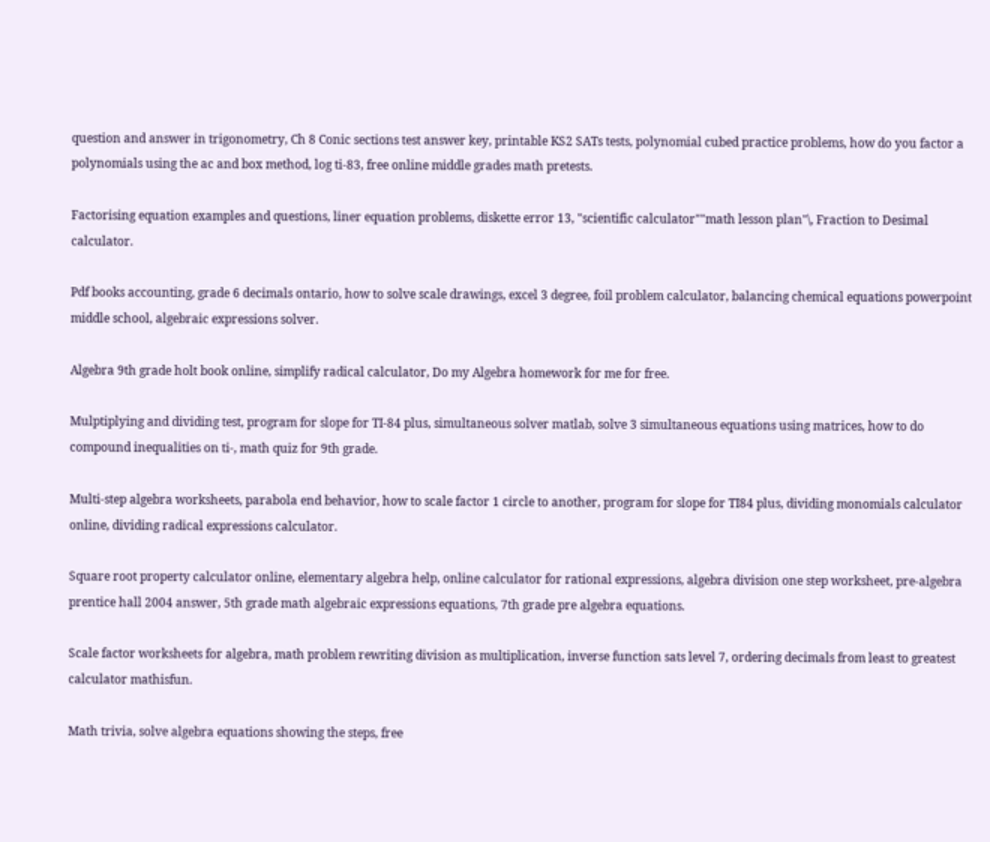question and answer in trigonometry, Ch 8 Conic sections test answer key, printable KS2 SATs tests, polynomial cubed practice problems, how do you factor a polynomials using the ac and box method, log ti-83, free online middle grades math pretests.

Factorising equation examples and questions, liner equation problems, diskette error 13, "scientific calculator""math lesson plan"\, Fraction to Desimal calculator.

Pdf books accounting, grade 6 decimals ontario, how to solve scale drawings, excel 3 degree, foil problem calculator, balancing chemical equations powerpoint middle school, algebraic expressions solver.

Algebra 9th grade holt book online, simplify radical calculator, Do my Algebra homework for me for free.

Mulptiplying and dividing test, program for slope for TI-84 plus, simultaneous solver matlab, solve 3 simultaneous equations using matrices, how to do compound inequalities on ti-, math quiz for 9th grade.

Multi-step algebra worksheets, parabola end behavior, how to scale factor 1 circle to another, program for slope for TI84 plus, dividing monomials calculator online, dividing radical expressions calculator.

Square root property calculator online, elementary algebra help, online calculator for rational expressions, algebra division one step worksheet, pre-algebra prentice hall 2004 answer, 5th grade math algebraic expressions equations, 7th grade pre algebra equations.

Scale factor worksheets for algebra, math problem rewriting division as multiplication, inverse function sats level 7, ordering decimals from least to greatest calculator mathisfun.

Math trivia, solve algebra equations showing the steps, free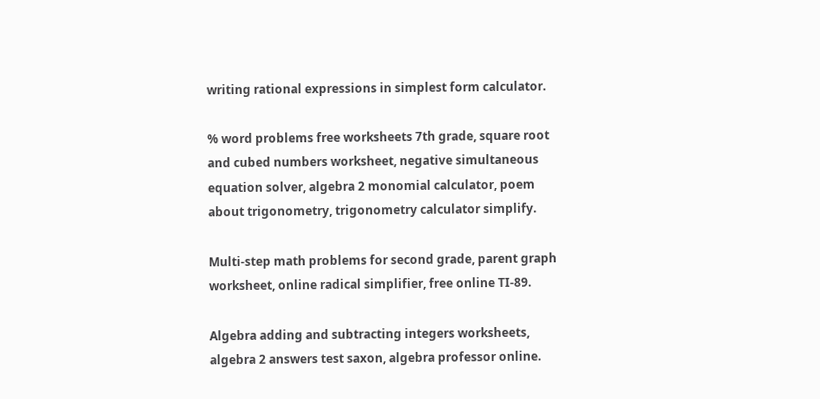writing rational expressions in simplest form calculator.

% word problems free worksheets 7th grade, square root and cubed numbers worksheet, negative simultaneous equation solver, algebra 2 monomial calculator, poem about trigonometry, trigonometry calculator simplify.

Multi-step math problems for second grade, parent graph worksheet, online radical simplifier, free online TI-89.

Algebra adding and subtracting integers worksheets, algebra 2 answers test saxon, algebra professor online.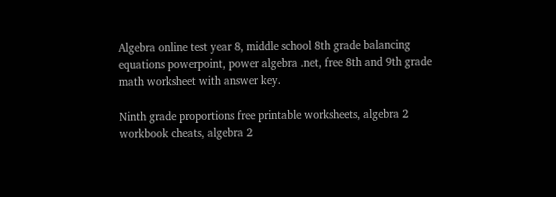Algebra online test year 8, middle school 8th grade balancing equations powerpoint, power algebra .net, free 8th and 9th grade math worksheet with answer key.

Ninth grade proportions free printable worksheets, algebra 2 workbook cheats, algebra 2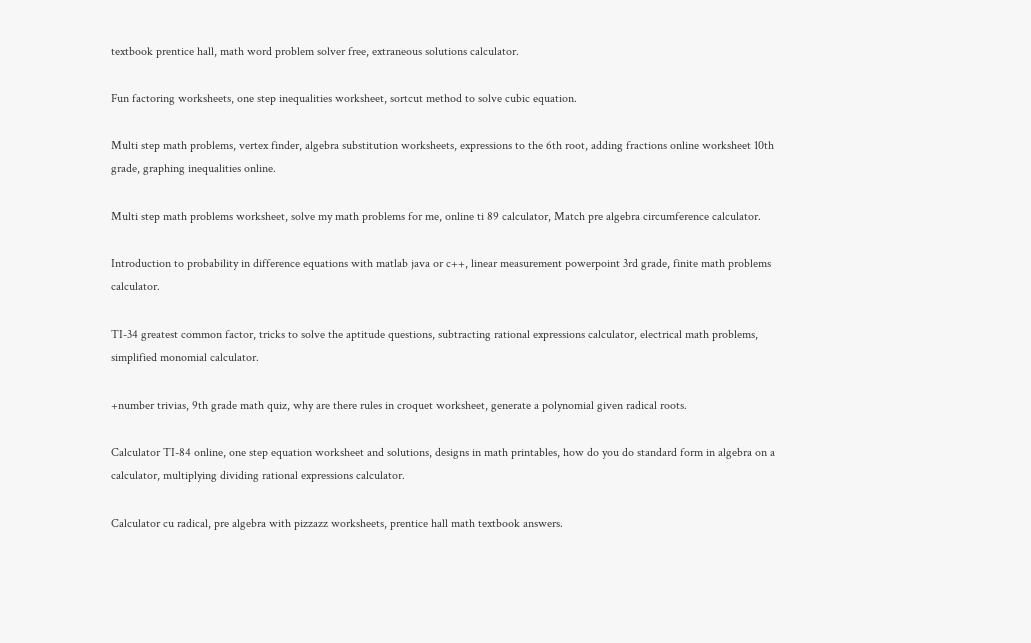textbook prentice hall, math word problem solver free, extraneous solutions calculator.

Fun factoring worksheets, one step inequalities worksheet, sortcut method to solve cubic equation.

Multi step math problems, vertex finder, algebra substitution worksheets, expressions to the 6th root, adding fractions online worksheet 10th grade, graphing inequalities online.

Multi step math problems worksheet, solve my math problems for me, online ti 89 calculator, Match pre algebra circumference calculator.

Introduction to probability in difference equations with matlab java or c++, linear measurement powerpoint 3rd grade, finite math problems calculator.

TI-34 greatest common factor, tricks to solve the aptitude questions, subtracting rational expressions calculator, electrical math problems, simplified monomial calculator.

+number trivias, 9th grade math quiz, why are there rules in croquet worksheet, generate a polynomial given radical roots.

Calculator TI-84 online, one step equation worksheet and solutions, designs in math printables, how do you do standard form in algebra on a calculator, multiplying dividing rational expressions calculator.

Calculator cu radical, pre algebra with pizzazz worksheets, prentice hall math textbook answers.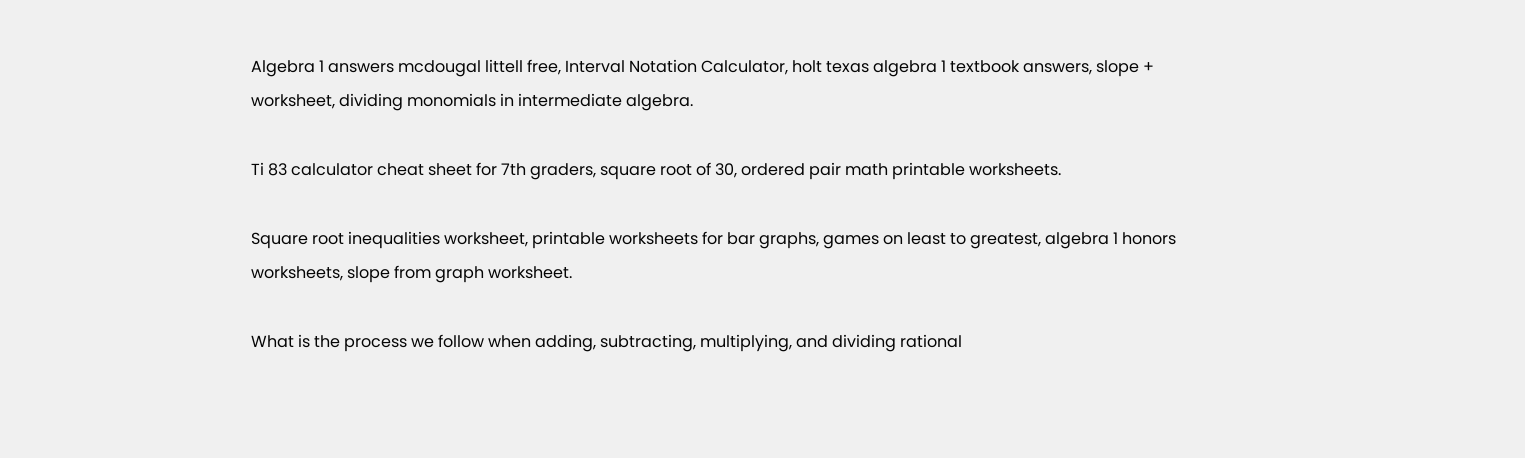Algebra 1 answers mcdougal littell free, Interval Notation Calculator, holt texas algebra 1 textbook answers, slope + worksheet, dividing monomials in intermediate algebra.

Ti 83 calculator cheat sheet for 7th graders, square root of 30, ordered pair math printable worksheets.

Square root inequalities worksheet, printable worksheets for bar graphs, games on least to greatest, algebra 1 honors worksheets, slope from graph worksheet.

What is the process we follow when adding, subtracting, multiplying, and dividing rational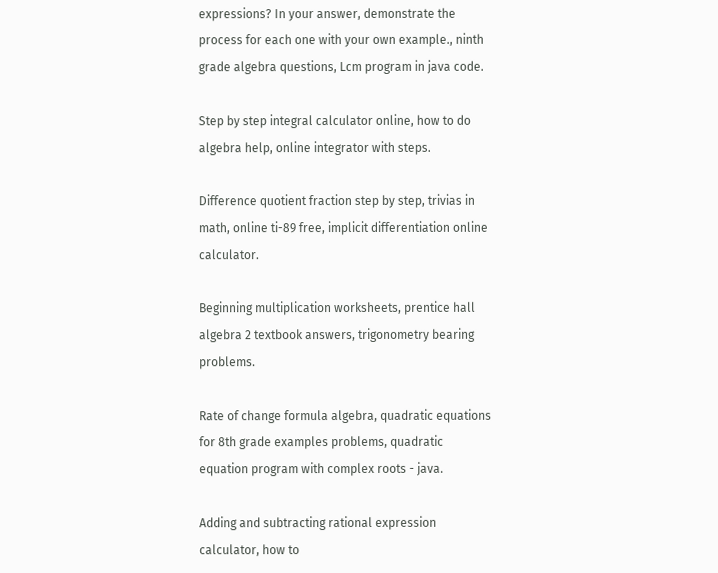expressions? In your answer, demonstrate the process for each one with your own example., ninth grade algebra questions, Lcm program in java code.

Step by step integral calculator online, how to do algebra help, online integrator with steps.

Difference quotient fraction step by step, trivias in math, online ti-89 free, implicit differentiation online calculator.

Beginning multiplication worksheets, prentice hall algebra 2 textbook answers, trigonometry bearing problems.

Rate of change formula algebra, quadratic equations for 8th grade examples problems, quadratic equation program with complex roots - java.

Adding and subtracting rational expression calculator, how to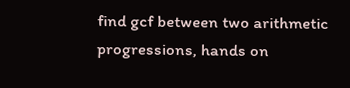find gcf between two arithmetic progressions, hands on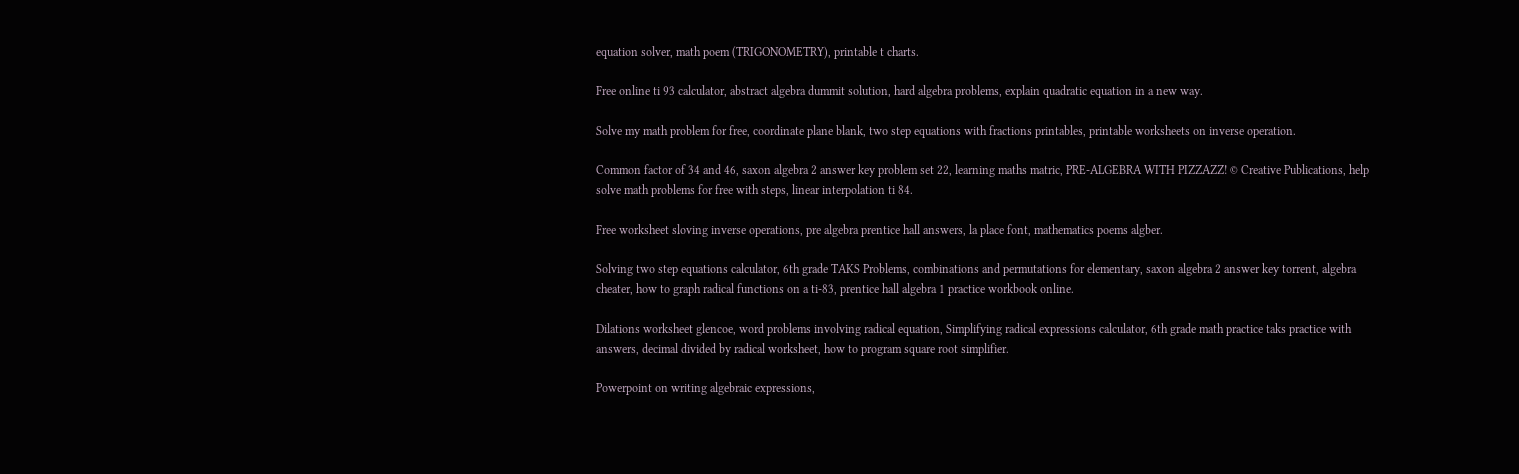equation solver, math poem (TRIGONOMETRY), printable t charts.

Free online ti 93 calculator, abstract algebra dummit solution, hard algebra problems, explain quadratic equation in a new way.

Solve my math problem for free, coordinate plane blank, two step equations with fractions printables, printable worksheets on inverse operation.

Common factor of 34 and 46, saxon algebra 2 answer key problem set 22, learning maths matric, PRE-ALGEBRA WITH PIZZAZZ! © Creative Publications, help solve math problems for free with steps, linear interpolation ti 84.

Free worksheet sloving inverse operations, pre algebra prentice hall answers, la place font, mathematics poems algber.

Solving two step equations calculator, 6th grade TAKS Problems, combinations and permutations for elementary, saxon algebra 2 answer key torrent, algebra cheater, how to graph radical functions on a ti-83, prentice hall algebra 1 practice workbook online.

Dilations worksheet glencoe, word problems involving radical equation, Simplifying radical expressions calculator, 6th grade math practice taks practice with answers, decimal divided by radical worksheet, how to program square root simplifier.

Powerpoint on writing algebraic expressions,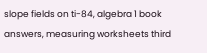slope fields on ti-84, algebra 1 book answers, measuring worksheets third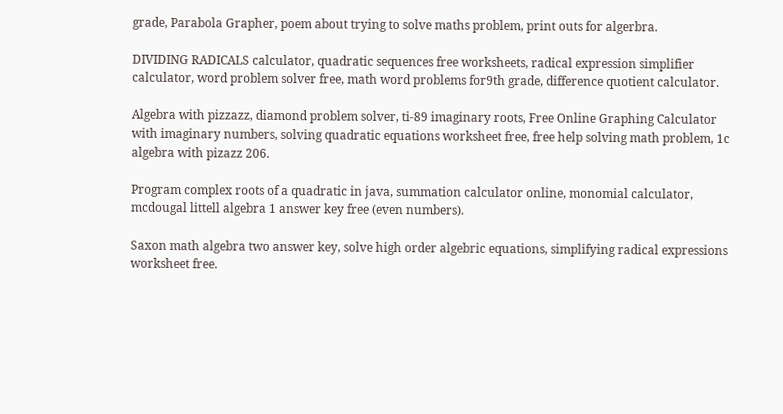grade, Parabola Grapher, poem about trying to solve maths problem, print outs for algerbra.

DIVIDING RADICALS calculator, quadratic sequences free worksheets, radical expression simplifier calculator, word problem solver free, math word problems for9th grade, difference quotient calculator.

Algebra with pizzazz, diamond problem solver, ti-89 imaginary roots, Free Online Graphing Calculator with imaginary numbers, solving quadratic equations worksheet free, free help solving math problem, 1c algebra with pizazz 206.

Program complex roots of a quadratic in java, summation calculator online, monomial calculator, mcdougal littell algebra 1 answer key free (even numbers).

Saxon math algebra two answer key, solve high order algebric equations, simplifying radical expressions worksheet free.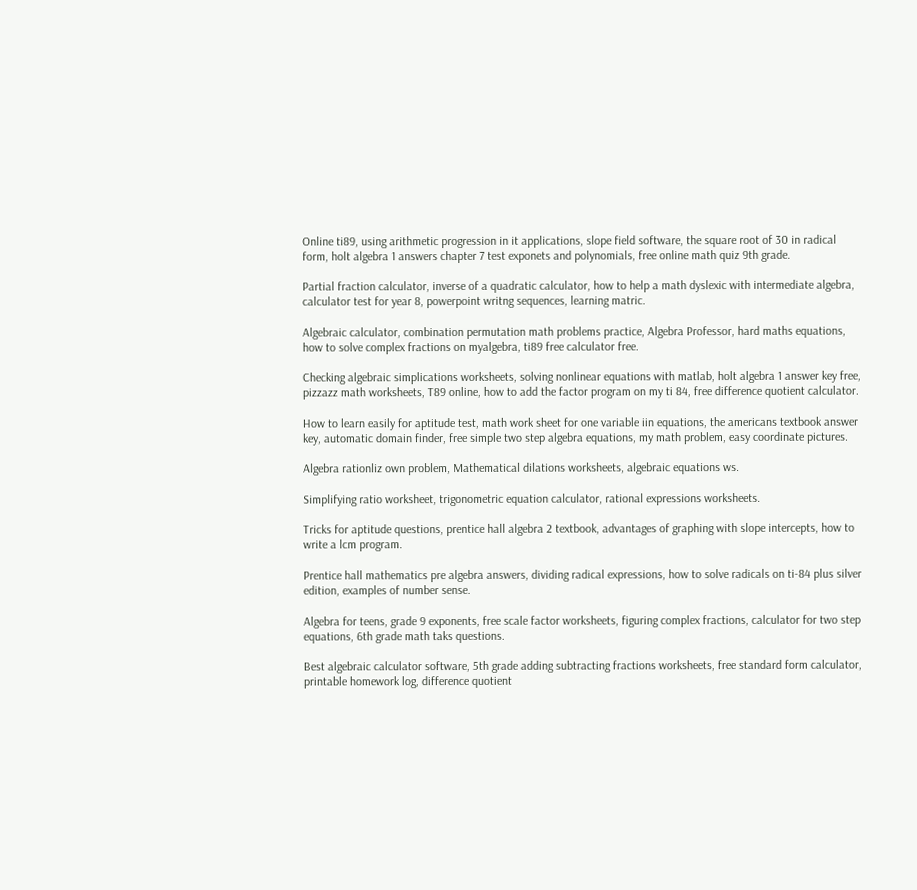Online ti89, using arithmetic progression in it applications, slope field software, the square root of 30 in radical form, holt algebra 1 answers chapter 7 test exponets and polynomials, free online math quiz 9th grade.

Partial fraction calculator, inverse of a quadratic calculator, how to help a math dyslexic with intermediate algebra, calculator test for year 8, powerpoint writng sequences, learning matric.

Algebraic calculator, combination permutation math problems practice, Algebra Professor, hard maths equations, how to solve complex fractions on myalgebra, ti89 free calculator free.

Checking algebraic simplications worksheets, solving nonlinear equations with matlab, holt algebra 1 answer key free, pizzazz math worksheets, T89 online, how to add the factor program on my ti 84, free difference quotient calculator.

How to learn easily for aptitude test, math work sheet for one variable iin equations, the americans textbook answer key, automatic domain finder, free simple two step algebra equations, my math problem, easy coordinate pictures.

Algebra rationliz own problem, Mathematical dilations worksheets, algebraic equations ws.

Simplifying ratio worksheet, trigonometric equation calculator, rational expressions worksheets.

Tricks for aptitude questions, prentice hall algebra 2 textbook, advantages of graphing with slope intercepts, how to write a lcm program.

Prentice hall mathematics pre algebra answers, dividing radical expressions, how to solve radicals on ti-84 plus silver edition, examples of number sense.

Algebra for teens, grade 9 exponents, free scale factor worksheets, figuring complex fractions, calculator for two step equations, 6th grade math taks questions.

Best algebraic calculator software, 5th grade adding subtracting fractions worksheets, free standard form calculator, printable homework log, difference quotient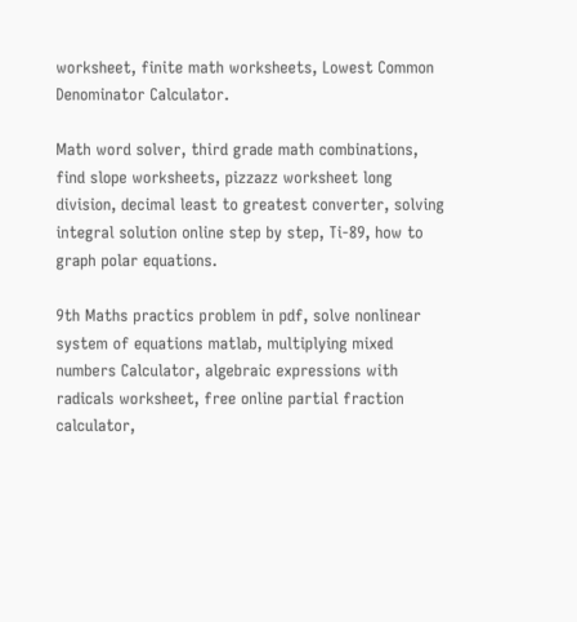worksheet, finite math worksheets, Lowest Common Denominator Calculator.

Math word solver, third grade math combinations, find slope worksheets, pizzazz worksheet long division, decimal least to greatest converter, solving integral solution online step by step, Ti-89, how to graph polar equations.

9th Maths practics problem in pdf, solve nonlinear system of equations matlab, multiplying mixed numbers Calculator, algebraic expressions with radicals worksheet, free online partial fraction calculator,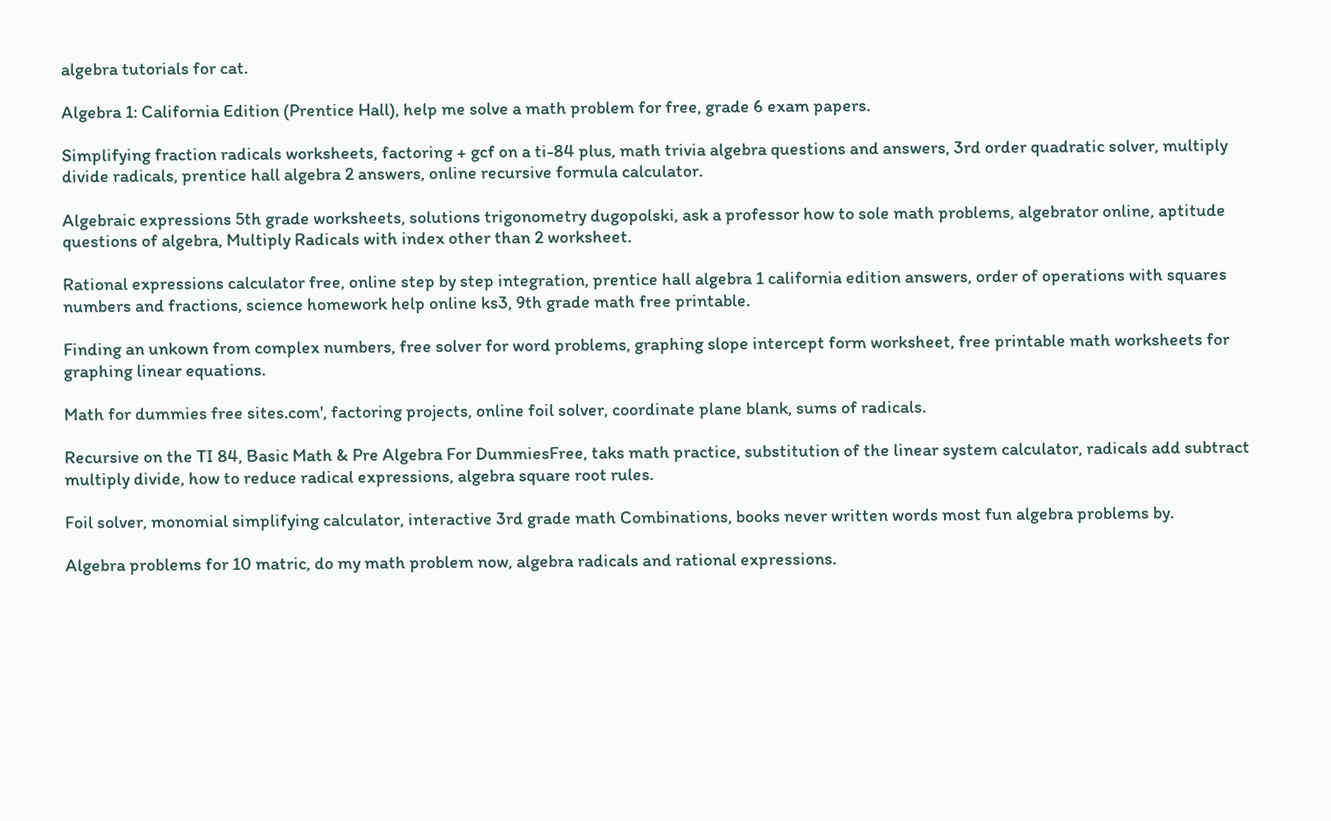algebra tutorials for cat.

Algebra 1: California Edition (Prentice Hall), help me solve a math problem for free, grade 6 exam papers.

Simplifying fraction radicals worksheets, factoring + gcf on a ti-84 plus, math trivia algebra questions and answers, 3rd order quadratic solver, multiply divide radicals, prentice hall algebra 2 answers, online recursive formula calculator.

Algebraic expressions 5th grade worksheets, solutions trigonometry dugopolski, ask a professor how to sole math problems, algebrator online, aptitude questions of algebra, Multiply Radicals with index other than 2 worksheet.

Rational expressions calculator free, online step by step integration, prentice hall algebra 1 california edition answers, order of operations with squares numbers and fractions, science homework help online ks3, 9th grade math free printable.

Finding an unkown from complex numbers, free solver for word problems, graphing slope intercept form worksheet, free printable math worksheets for graphing linear equations.

Math for dummies free sites.com', factoring projects, online foil solver, coordinate plane blank, sums of radicals.

Recursive on the TI 84, Basic Math & Pre Algebra For DummiesFree, taks math practice, substitution of the linear system calculator, radicals add subtract multiply divide, how to reduce radical expressions, algebra square root rules.

Foil solver, monomial simplifying calculator, interactive 3rd grade math Combinations, books never written words most fun algebra problems by.

Algebra problems for 10 matric, do my math problem now, algebra radicals and rational expressions.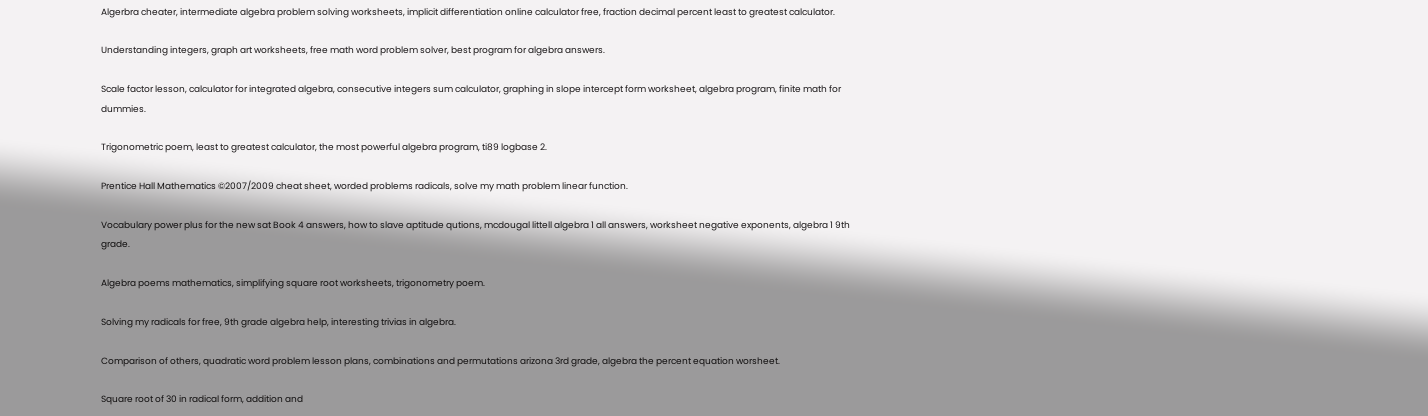Algerbra cheater, intermediate algebra problem solving worksheets, implicit differentiation online calculator free, fraction decimal percent least to greatest calculator.

Understanding integers, graph art worksheets, free math word problem solver, best program for algebra answers.

Scale factor lesson, calculator for integrated algebra, consecutive integers sum calculator, graphing in slope intercept form worksheet, algebra program, finite math for dummies.

Trigonometric poem, least to greatest calculator, the most powerful algebra program, ti89 logbase 2.

Prentice Hall Mathematics ©2007/2009 cheat sheet, worded problems radicals, solve my math problem linear function.

Vocabulary power plus for the new sat Book 4 answers, how to slave aptitude qutions, mcdougal littell algebra 1 all answers, worksheet negative exponents, algebra 1 9th grade.

Algebra poems mathematics, simplifying square root worksheets, trigonometry poem.

Solving my radicals for free, 9th grade algebra help, interesting trivias in algebra.

Comparison of others, quadratic word problem lesson plans, combinations and permutations arizona 3rd grade, algebra the percent equation worsheet.

Square root of 30 in radical form, addition and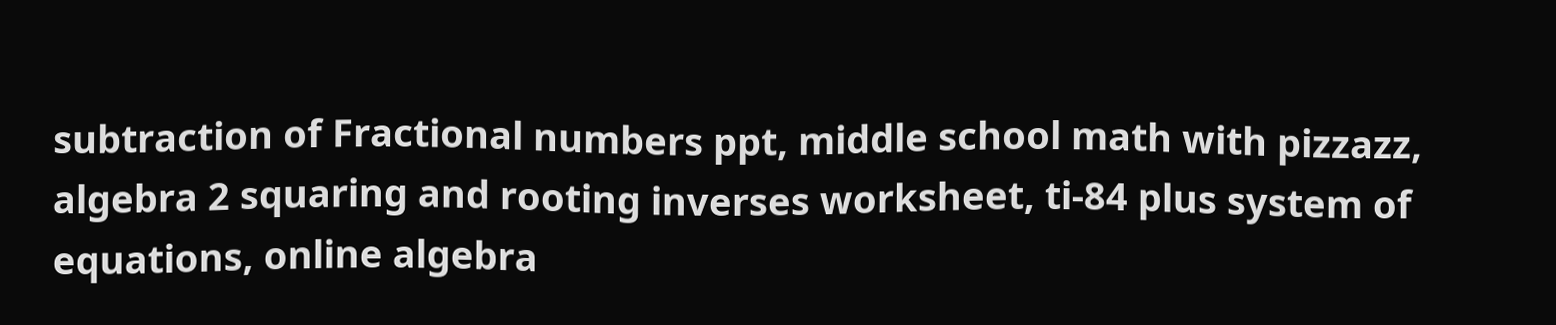subtraction of Fractional numbers ppt, middle school math with pizzazz, algebra 2 squaring and rooting inverses worksheet, ti-84 plus system of equations, online algebra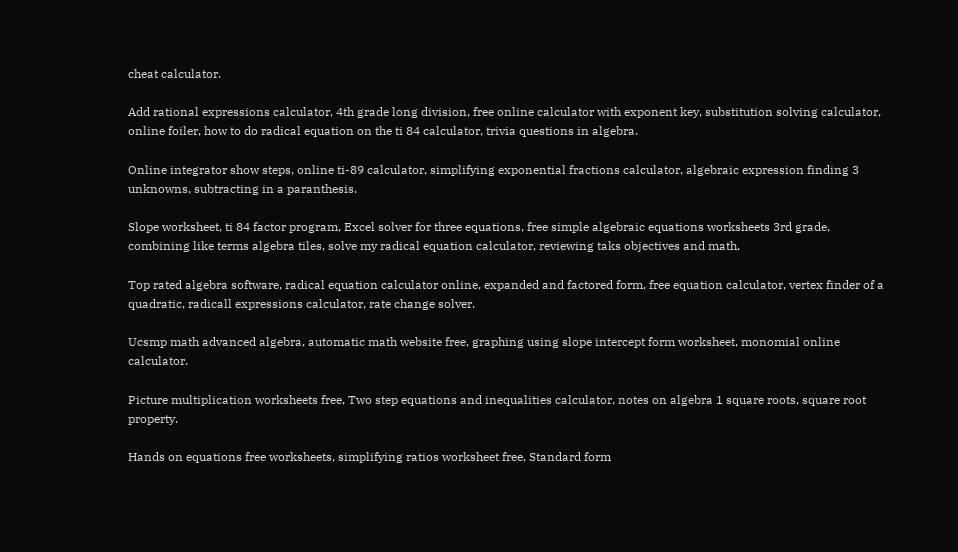cheat calculator.

Add rational expressions calculator, 4th grade long division, free online calculator with exponent key, substitution solving calculator, online foiler, how to do radical equation on the ti 84 calculator, trivia questions in algebra.

Online integrator show steps, online ti-89 calculator, simplifying exponential fractions calculator, algebraic expression finding 3 unknowns, subtracting in a paranthesis.

Slope worksheet, ti 84 factor program, Excel solver for three equations, free simple algebraic equations worksheets 3rd grade, combining like terms algebra tiles, solve my radical equation calculator, reviewing taks objectives and math.

Top rated algebra software, radical equation calculator online, expanded and factored form, free equation calculator, vertex finder of a quadratic, radicall expressions calculator, rate change solver.

Ucsmp math advanced algebra, automatic math website free, graphing using slope intercept form worksheet, monomial online calculator.

Picture multiplication worksheets free, Two step equations and inequalities calculator, notes on algebra 1 square roots, square root property.

Hands on equations free worksheets, simplifying ratios worksheet free, Standard form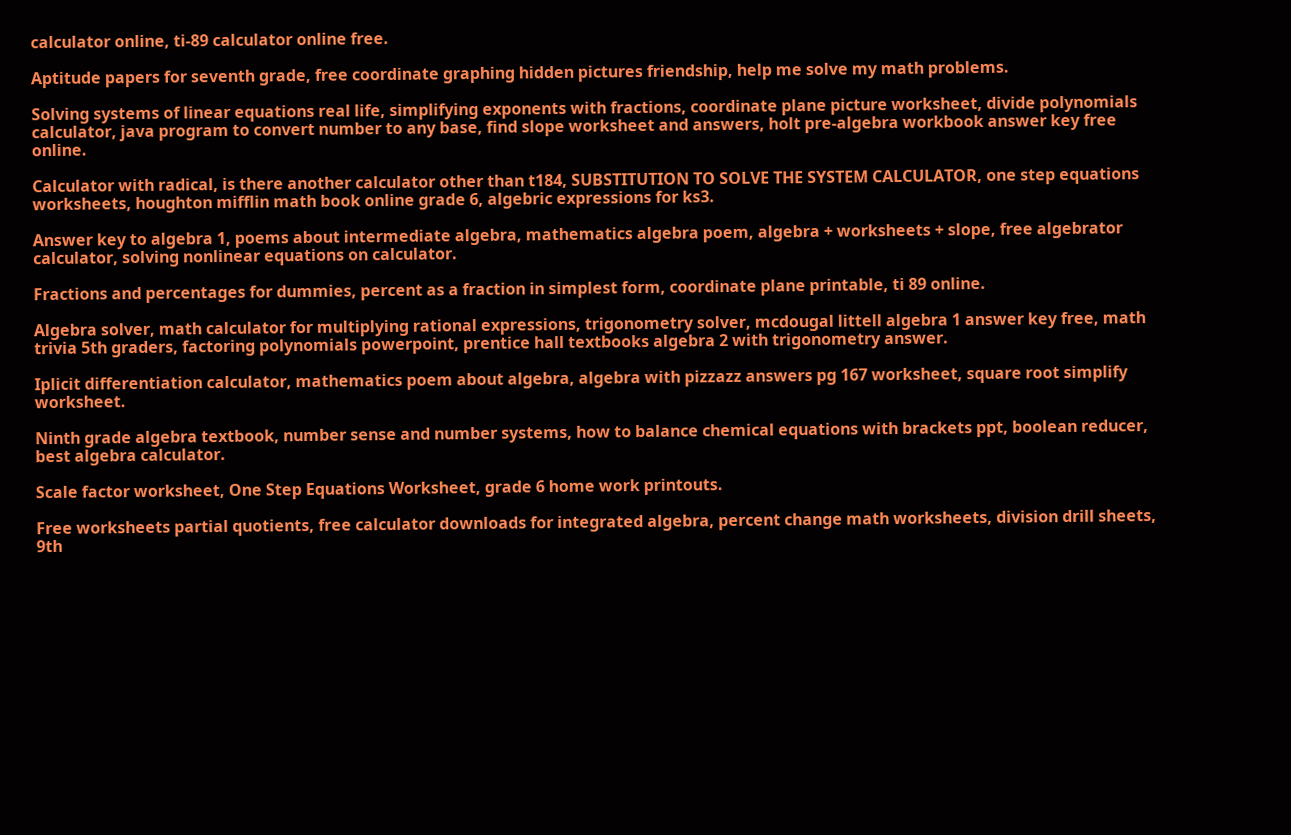calculator online, ti-89 calculator online free.

Aptitude papers for seventh grade, free coordinate graphing hidden pictures friendship, help me solve my math problems.

Solving systems of linear equations real life, simplifying exponents with fractions, coordinate plane picture worksheet, divide polynomials calculator, java program to convert number to any base, find slope worksheet and answers, holt pre-algebra workbook answer key free online.

Calculator with radical, is there another calculator other than t184, SUBSTITUTION TO SOLVE THE SYSTEM CALCULATOR, one step equations worksheets, houghton mifflin math book online grade 6, algebric expressions for ks3.

Answer key to algebra 1, poems about intermediate algebra, mathematics algebra poem, algebra + worksheets + slope, free algebrator calculator, solving nonlinear equations on calculator.

Fractions and percentages for dummies, percent as a fraction in simplest form, coordinate plane printable, ti 89 online.

Algebra solver, math calculator for multiplying rational expressions, trigonometry solver, mcdougal littell algebra 1 answer key free, math trivia 5th graders, factoring polynomials powerpoint, prentice hall textbooks algebra 2 with trigonometry answer.

Iplicit differentiation calculator, mathematics poem about algebra, algebra with pizzazz answers pg 167 worksheet, square root simplify worksheet.

Ninth grade algebra textbook, number sense and number systems, how to balance chemical equations with brackets ppt, boolean reducer, best algebra calculator.

Scale factor worksheet, One Step Equations Worksheet, grade 6 home work printouts.

Free worksheets partial quotients, free calculator downloads for integrated algebra, percent change math worksheets, division drill sheets, 9th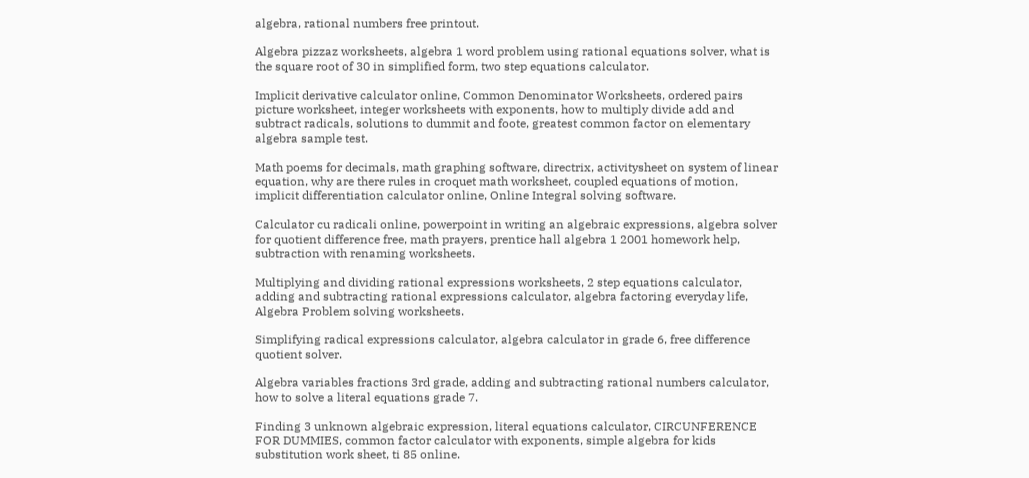algebra, rational numbers free printout.

Algebra pizzaz worksheets, algebra 1 word problem using rational equations solver, what is the square root of 30 in simplified form, two step equations calculator.

Implicit derivative calculator online, Common Denominator Worksheets, ordered pairs picture worksheet, integer worksheets with exponents, how to multiply divide add and subtract radicals, solutions to dummit and foote, greatest common factor on elementary algebra sample test.

Math poems for decimals, math graphing software, directrix, activitysheet on system of linear equation, why are there rules in croquet math worksheet, coupled equations of motion, implicit differentiation calculator online, Online Integral solving software.

Calculator cu radicali online, powerpoint in writing an algebraic expressions, algebra solver for quotient difference free, math prayers, prentice hall algebra 1 2001 homework help, subtraction with renaming worksheets.

Multiplying and dividing rational expressions worksheets, 2 step equations calculator, adding and subtracting rational expressions calculator, algebra factoring everyday life, Algebra Problem solving worksheets.

Simplifying radical expressions calculator, algebra calculator in grade 6, free difference quotient solver.

Algebra variables fractions 3rd grade, adding and subtracting rational numbers calculator, how to solve a literal equations grade 7.

Finding 3 unknown algebraic expression, literal equations calculator, CIRCUNFERENCE FOR DUMMIES, common factor calculator with exponents, simple algebra for kids substitution work sheet, ti 85 online.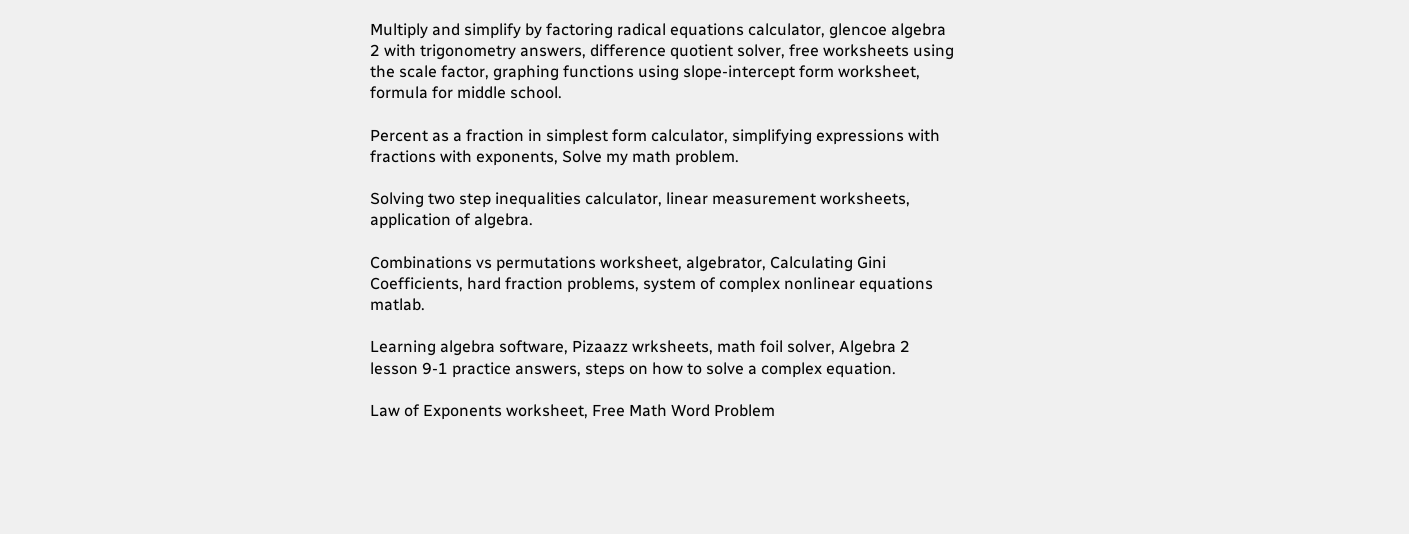Multiply and simplify by factoring radical equations calculator, glencoe algebra 2 with trigonometry answers, difference quotient solver, free worksheets using the scale factor, graphing functions using slope-intercept form worksheet, formula for middle school.

Percent as a fraction in simplest form calculator, simplifying expressions with fractions with exponents, Solve my math problem.

Solving two step inequalities calculator, linear measurement worksheets, application of algebra.

Combinations vs permutations worksheet, algebrator, Calculating Gini Coefficients, hard fraction problems, system of complex nonlinear equations matlab.

Learning algebra software, Pizaazz wrksheets, math foil solver, Algebra 2 lesson 9-1 practice answers, steps on how to solve a complex equation.

Law of Exponents worksheet, Free Math Word Problem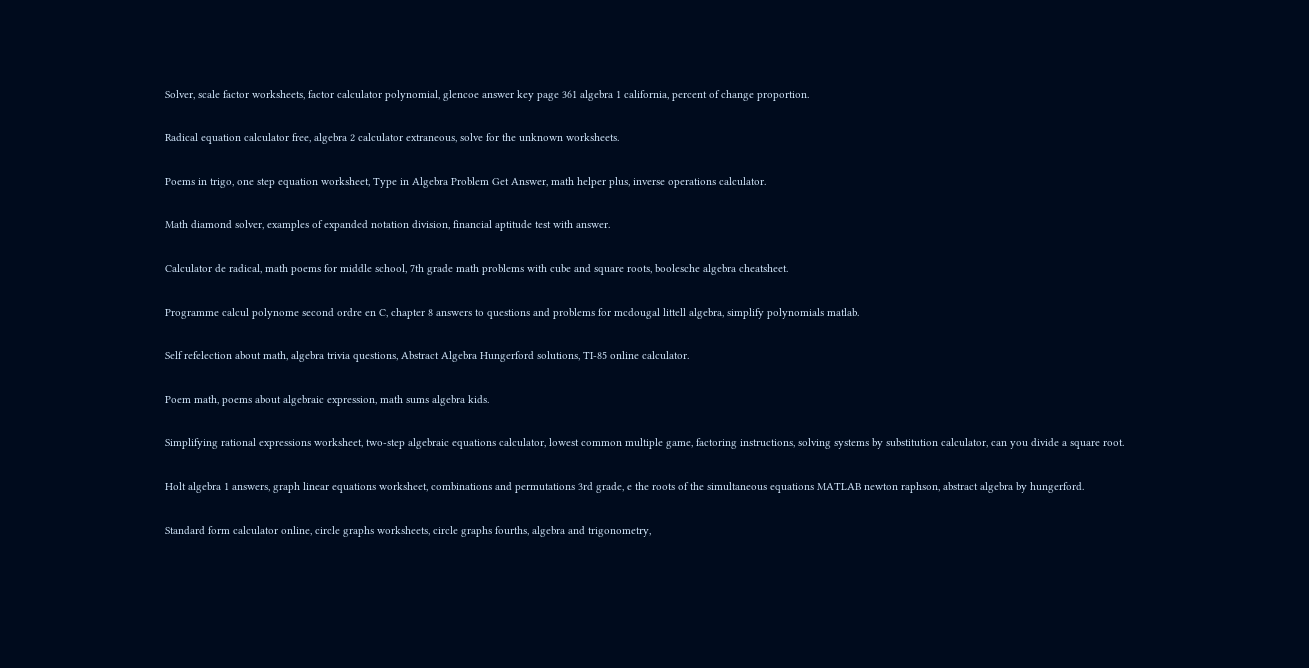Solver, scale factor worksheets, factor calculator polynomial, glencoe answer key page 361 algebra 1 california, percent of change proportion.

Radical equation calculator free, algebra 2 calculator extraneous, solve for the unknown worksheets.

Poems in trigo, one step equation worksheet, Type in Algebra Problem Get Answer, math helper plus, inverse operations calculator.

Math diamond solver, examples of expanded notation division, financial aptitude test with answer.

Calculator de radical, math poems for middle school, 7th grade math problems with cube and square roots, boolesche algebra cheatsheet.

Programme calcul polynome second ordre en C, chapter 8 answers to questions and problems for mcdougal littell algebra, simplify polynomials matlab.

Self refelection about math, algebra trivia questions, Abstract Algebra Hungerford solutions, TI-85 online calculator.

Poem math, poems about algebraic expression, math sums algebra kids.

Simplifying rational expressions worksheet, two-step algebraic equations calculator, lowest common multiple game, factoring instructions, solving systems by substitution calculator, can you divide a square root.

Holt algebra 1 answers, graph linear equations worksheet, combinations and permutations 3rd grade, e the roots of the simultaneous equations MATLAB newton raphson, abstract algebra by hungerford.

Standard form calculator online, circle graphs worksheets, circle graphs fourths, algebra and trigonometry,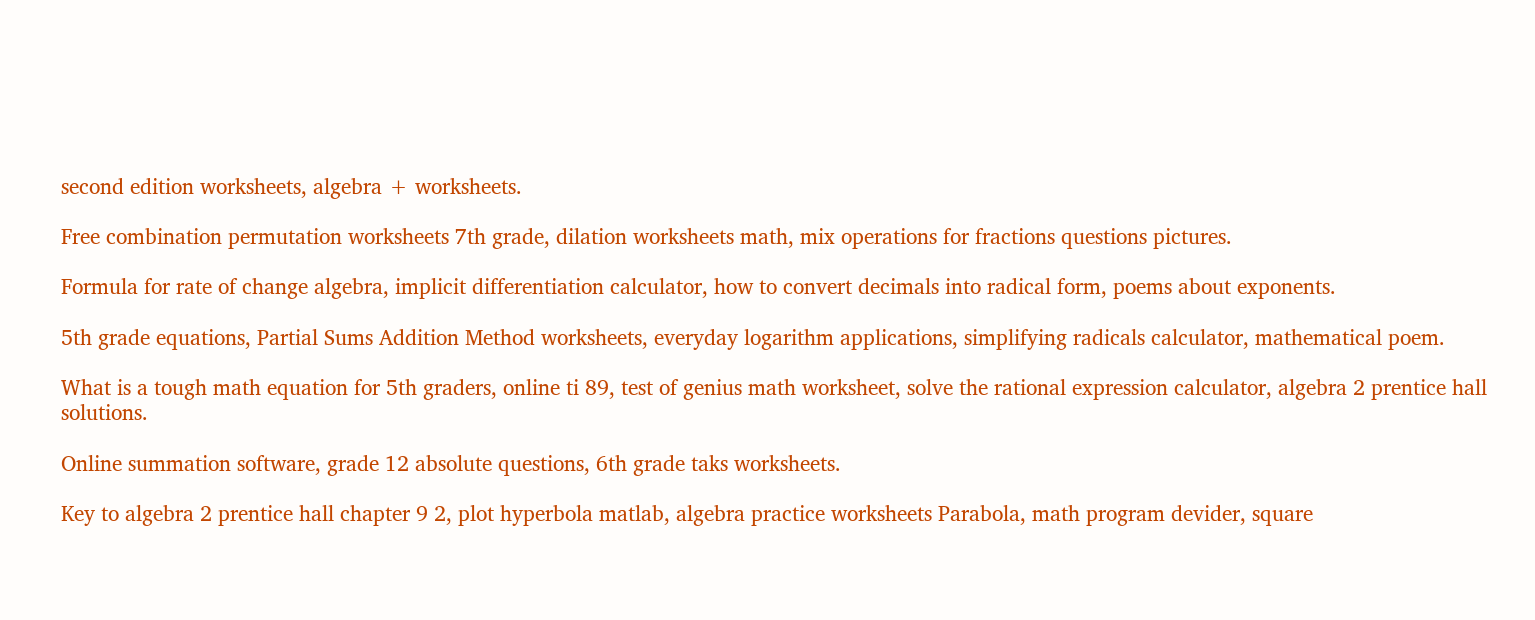second edition worksheets, algebra + worksheets.

Free combination permutation worksheets 7th grade, dilation worksheets math, mix operations for fractions questions pictures.

Formula for rate of change algebra, implicit differentiation calculator, how to convert decimals into radical form, poems about exponents.

5th grade equations, Partial Sums Addition Method worksheets, everyday logarithm applications, simplifying radicals calculator, mathematical poem.

What is a tough math equation for 5th graders, online ti 89, test of genius math worksheet, solve the rational expression calculator, algebra 2 prentice hall solutions.

Online summation software, grade 12 absolute questions, 6th grade taks worksheets.

Key to algebra 2 prentice hall chapter 9 2, plot hyperbola matlab, algebra practice worksheets Parabola, math program devider, square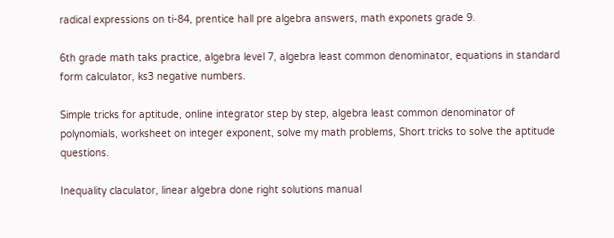radical expressions on ti-84, prentice hall pre algebra answers, math exponets grade 9.

6th grade math taks practice, algebra level 7, algebra least common denominator, equations in standard form calculator, ks3 negative numbers.

Simple tricks for aptitude, online integrator step by step, algebra least common denominator of polynomials, worksheet on integer exponent, solve my math problems, Short tricks to solve the aptitude questions.

Inequality claculator, linear algebra done right solutions manual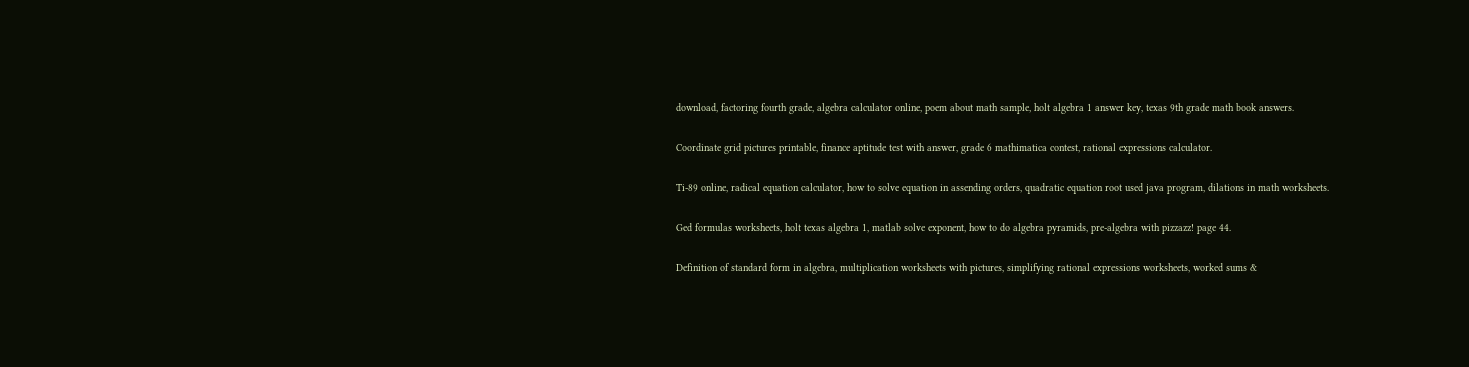download, factoring fourth grade, algebra calculator online, poem about math sample, holt algebra 1 answer key, texas 9th grade math book answers.

Coordinate grid pictures printable, finance aptitude test with answer, grade 6 mathimatica contest, rational expressions calculator.

Ti-89 online, radical equation calculator, how to solve equation in assending orders, quadratic equation root used java program, dilations in math worksheets.

Ged formulas worksheets, holt texas algebra 1, matlab solve exponent, how to do algebra pyramids, pre-algebra with pizzazz! page 44.

Definition of standard form in algebra, multiplication worksheets with pictures, simplifying rational expressions worksheets, worked sums &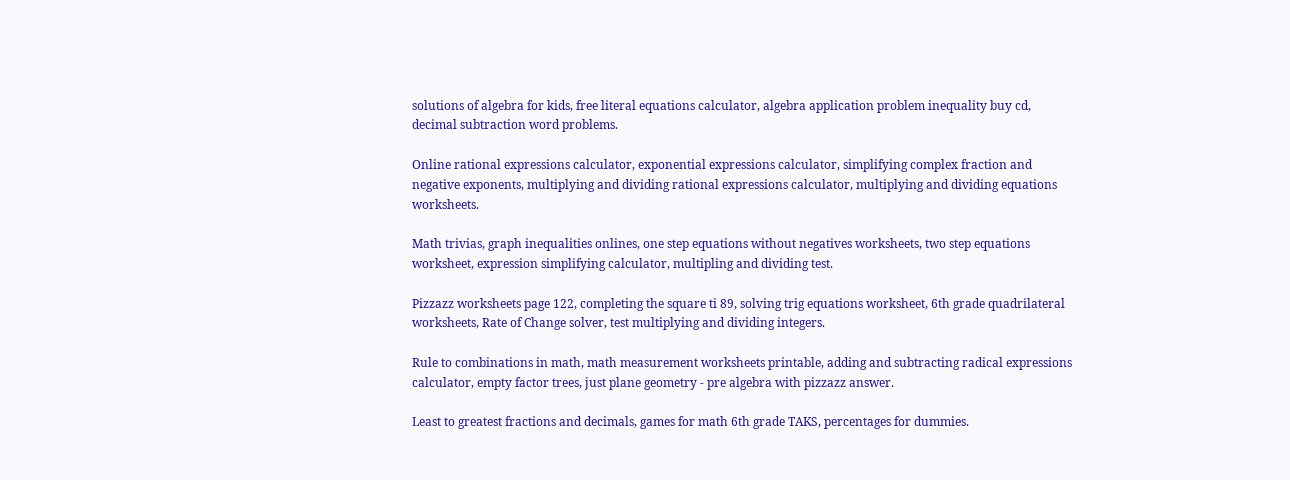solutions of algebra for kids, free literal equations calculator, algebra application problem inequality buy cd, decimal subtraction word problems.

Online rational expressions calculator, exponential expressions calculator, simplifying complex fraction and negative exponents, multiplying and dividing rational expressions calculator, multiplying and dividing equations worksheets.

Math trivias, graph inequalities onlines, one step equations without negatives worksheets, two step equations worksheet, expression simplifying calculator, multipling and dividing test.

Pizzazz worksheets page 122, completing the square ti 89, solving trig equations worksheet, 6th grade quadrilateral worksheets, Rate of Change solver, test multiplying and dividing integers.

Rule to combinations in math, math measurement worksheets printable, adding and subtracting radical expressions calculator, empty factor trees, just plane geometry - pre algebra with pizzazz answer.

Least to greatest fractions and decimals, games for math 6th grade TAKS, percentages for dummies.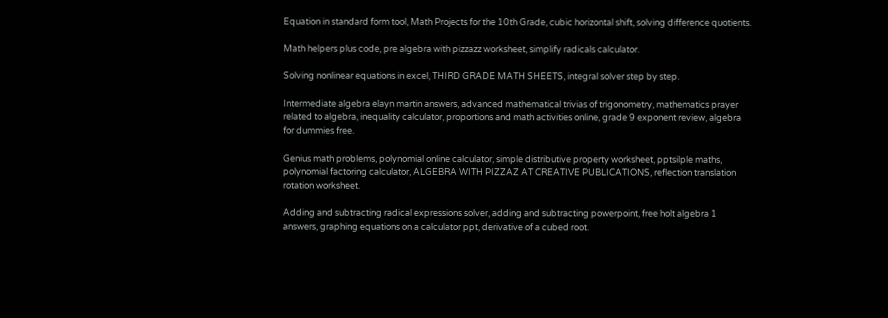Equation in standard form tool, Math Projects for the 10th Grade, cubic horizontal shift, solving difference quotients.

Math helpers plus code, pre algebra with pizzazz worksheet, simplify radicals calculator.

Solving nonlinear equations in excel, THIRD GRADE MATH SHEETS, integral solver step by step.

Intermediate algebra elayn martin answers, advanced mathematical trivias of trigonometry, mathematics prayer related to algebra, inequality calculator, proportions and math activities online, grade 9 exponent review, algebra for dummies free.

Genius math problems, polynomial online calculator, simple distributive property worksheet, pptsilple maths, polynomial factoring calculator, ALGEBRA WITH PIZZAZ AT CREATIVE PUBLICATIONS, reflection translation rotation worksheet.

Adding and subtracting radical expressions solver, adding and subtracting powerpoint, free holt algebra 1 answers, graphing equations on a calculator ppt, derivative of a cubed root.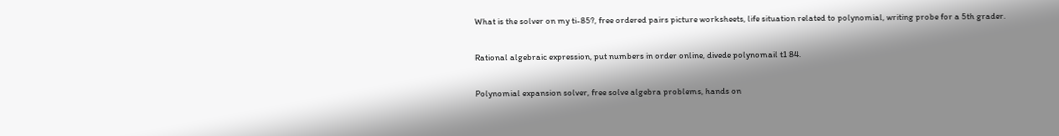What is the solver on my ti-85?, free ordered pairs picture worksheets, life situation related to polynomial, writing probe for a 5th grader.

Rational algebraic expression, put numbers in order online, divede polynomail t1 84.

Polynomial expansion solver, free solve algebra problems, hands on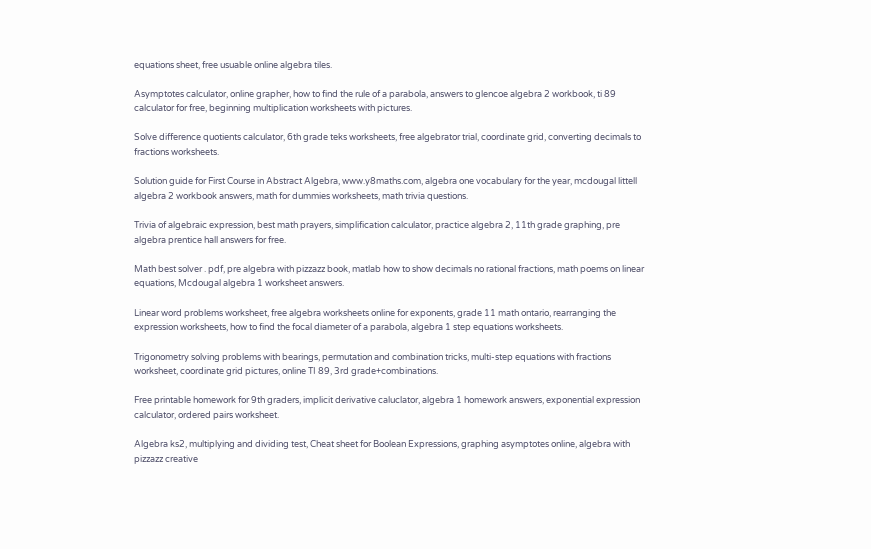equations sheet, free usuable online algebra tiles.

Asymptotes calculator, online grapher, how to find the rule of a parabola, answers to glencoe algebra 2 workbook, ti 89 calculator for free, beginning multiplication worksheets with pictures.

Solve difference quotients calculator, 6th grade teks worksheets, free algebrator trial, coordinate grid, converting decimals to fractions worksheets.

Solution guide for First Course in Abstract Algebra, www.y8maths.com, algebra one vocabulary for the year, mcdougal littell algebra 2 workbook answers, math for dummies worksheets, math trivia questions.

Trivia of algebraic expression, best math prayers, simplification calculator, practice algebra 2, 11th grade graphing, pre algebra prentice hall answers for free.

Math best solver . pdf, pre algebra with pizzazz book, matlab how to show decimals no rational fractions, math poems on linear equations, Mcdougal algebra 1 worksheet answers.

Linear word problems worksheet, free algebra worksheets online for exponents, grade 11 math ontario, rearranging the expression worksheets, how to find the focal diameter of a parabola, algebra 1 step equations worksheets.

Trigonometry solving problems with bearings, permutation and combination tricks, multi-step equations with fractions worksheet, coordinate grid pictures, online TI 89, 3rd grade+combinations.

Free printable homework for 9th graders, implicit derivative caluclator, algebra 1 homework answers, exponential expression calculator, ordered pairs worksheet.

Algebra ks2, multiplying and dividing test, Cheat sheet for Boolean Expressions, graphing asymptotes online, algebra with pizzazz creative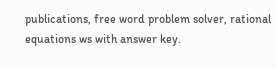publications, free word problem solver, rational equations ws with answer key.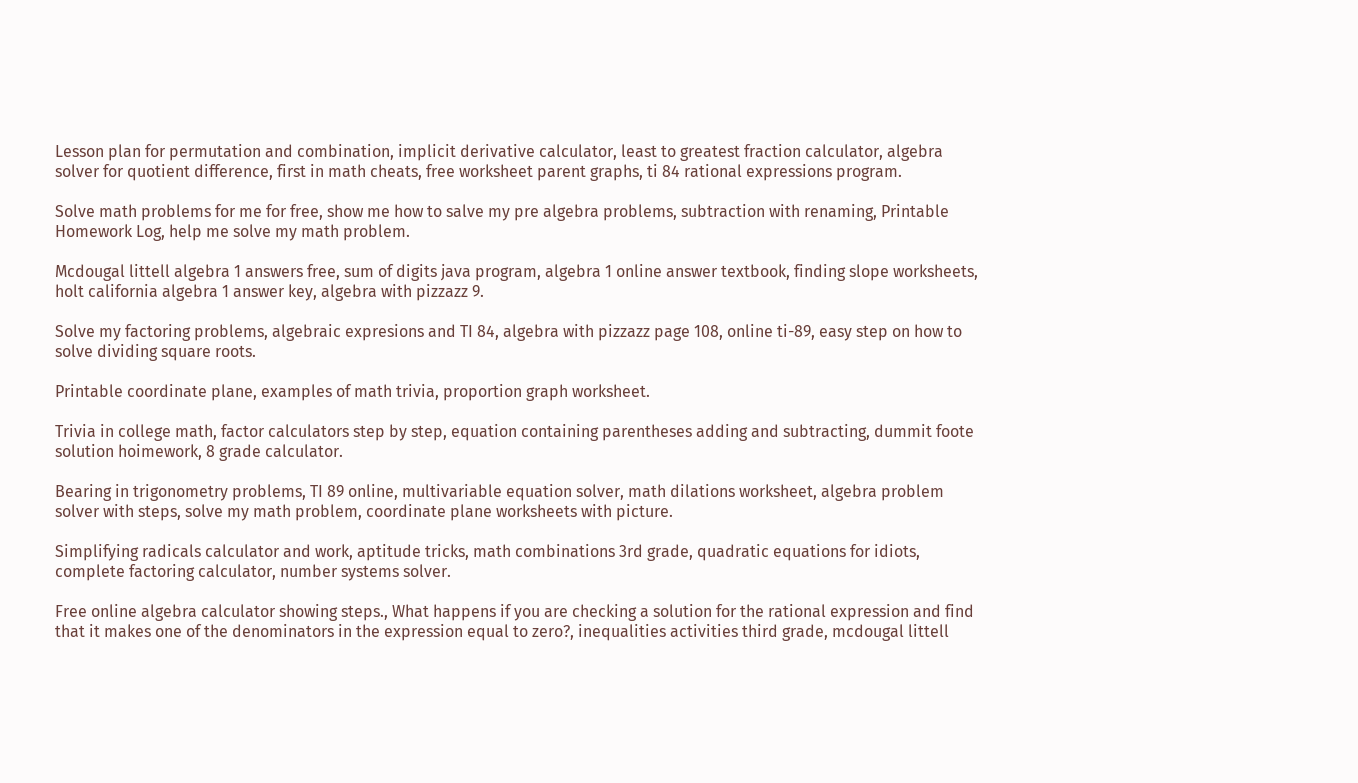Lesson plan for permutation and combination, implicit derivative calculator, least to greatest fraction calculator, algebra solver for quotient difference, first in math cheats, free worksheet parent graphs, ti 84 rational expressions program.

Solve math problems for me for free, show me how to salve my pre algebra problems, subtraction with renaming, Printable Homework Log, help me solve my math problem.

Mcdougal littell algebra 1 answers free, sum of digits java program, algebra 1 online answer textbook, finding slope worksheets, holt california algebra 1 answer key, algebra with pizzazz 9.

Solve my factoring problems, algebraic expresions and TI 84, algebra with pizzazz page 108, online ti-89, easy step on how to solve dividing square roots.

Printable coordinate plane, examples of math trivia, proportion graph worksheet.

Trivia in college math, factor calculators step by step, equation containing parentheses adding and subtracting, dummit foote solution hoimework, 8 grade calculator.

Bearing in trigonometry problems, TI 89 online, multivariable equation solver, math dilations worksheet, algebra problem solver with steps, solve my math problem, coordinate plane worksheets with picture.

Simplifying radicals calculator and work, aptitude tricks, math combinations 3rd grade, quadratic equations for idiots, complete factoring calculator, number systems solver.

Free online algebra calculator showing steps., What happens if you are checking a solution for the rational expression and find that it makes one of the denominators in the expression equal to zero?, inequalities activities third grade, mcdougal littell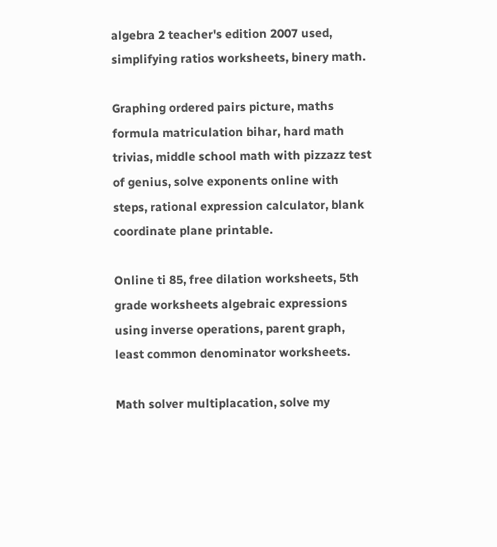algebra 2 teacher's edition 2007 used, simplifying ratios worksheets, binery math.

Graphing ordered pairs picture, maths formula matriculation bihar, hard math trivias, middle school math with pizzazz test of genius, solve exponents online with steps, rational expression calculator, blank coordinate plane printable.

Online ti 85, free dilation worksheets, 5th grade worksheets algebraic expressions using inverse operations, parent graph, least common denominator worksheets.

Math solver multiplacation, solve my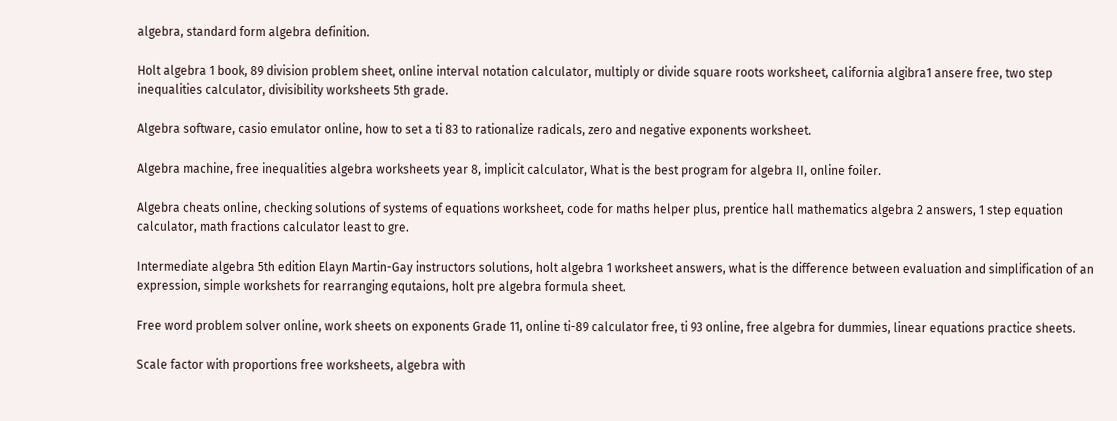algebra, standard form algebra definition.

Holt algebra 1 book, 89 division problem sheet, online interval notation calculator, multiply or divide square roots worksheet, california algibra1 ansere free, two step inequalities calculator, divisibility worksheets 5th grade.

Algebra software, casio emulator online, how to set a ti 83 to rationalize radicals, zero and negative exponents worksheet.

Algebra machine, free inequalities algebra worksheets year 8, implicit calculator, What is the best program for algebra II, online foiler.

Algebra cheats online, checking solutions of systems of equations worksheet, code for maths helper plus, prentice hall mathematics algebra 2 answers, 1 step equation calculator, math fractions calculator least to gre.

Intermediate algebra 5th edition Elayn Martin-Gay instructors solutions, holt algebra 1 worksheet answers, what is the difference between evaluation and simplification of an expression, simple workshets for rearranging equtaions, holt pre algebra formula sheet.

Free word problem solver online, work sheets on exponents Grade 11, online ti-89 calculator free, ti 93 online, free algebra for dummies, linear equations practice sheets.

Scale factor with proportions free worksheets, algebra with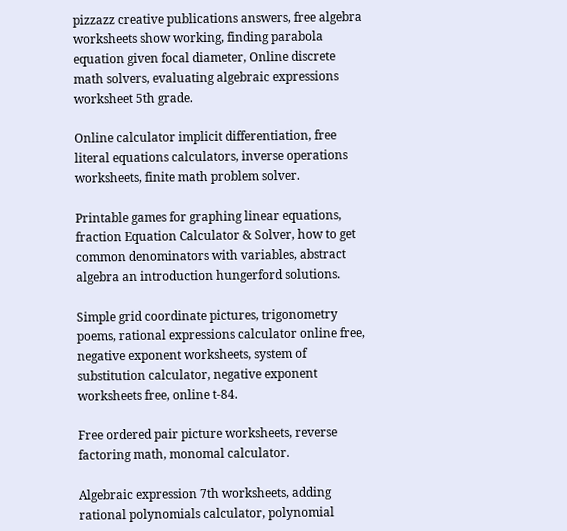pizzazz creative publications answers, free algebra worksheets show working, finding parabola equation given focal diameter, Online discrete math solvers, evaluating algebraic expressions worksheet 5th grade.

Online calculator implicit differentiation, free literal equations calculators, inverse operations worksheets, finite math problem solver.

Printable games for graphing linear equations, fraction Equation Calculator & Solver, how to get common denominators with variables, abstract algebra an introduction hungerford solutions.

Simple grid coordinate pictures, trigonometry poems, rational expressions calculator online free, negative exponent worksheets, system of substitution calculator, negative exponent worksheets free, online t-84.

Free ordered pair picture worksheets, reverse factoring math, monomal calculator.

Algebraic expression 7th worksheets, adding rational polynomials calculator, polynomial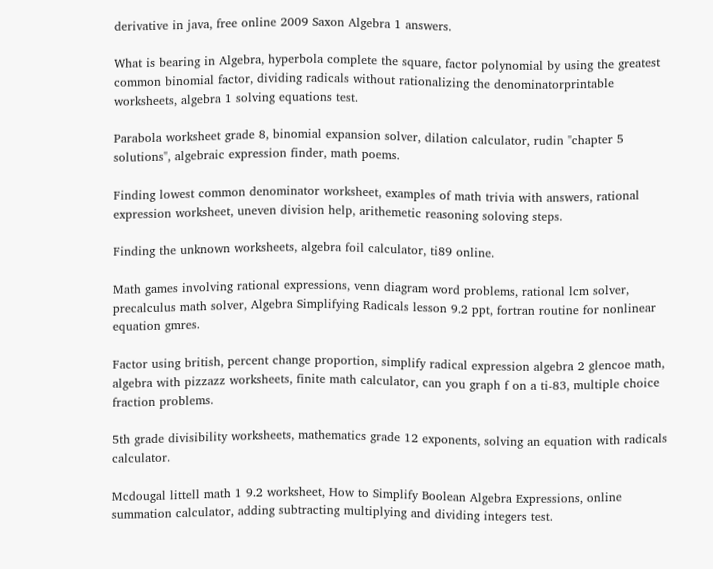derivative in java, free online 2009 Saxon Algebra 1 answers.

What is bearing in Algebra, hyperbola complete the square, factor polynomial by using the greatest common binomial factor, dividing radicals without rationalizing the denominatorprintable worksheets, algebra 1 solving equations test.

Parabola worksheet grade 8, binomial expansion solver, dilation calculator, rudin "chapter 5 solutions", algebraic expression finder, math poems.

Finding lowest common denominator worksheet, examples of math trivia with answers, rational expression worksheet, uneven division help, arithemetic reasoning soloving steps.

Finding the unknown worksheets, algebra foil calculator, ti89 online.

Math games involving rational expressions, venn diagram word problems, rational lcm solver, precalculus math solver, Algebra Simplifying Radicals lesson 9.2 ppt, fortran routine for nonlinear equation gmres.

Factor using british, percent change proportion, simplify radical expression algebra 2 glencoe math, algebra with pizzazz worksheets, finite math calculator, can you graph f on a ti-83, multiple choice fraction problems.

5th grade divisibility worksheets, mathematics grade 12 exponents, solving an equation with radicals calculator.

Mcdougal littell math 1 9.2 worksheet, How to Simplify Boolean Algebra Expressions, online summation calculator, adding subtracting multiplying and dividing integers test.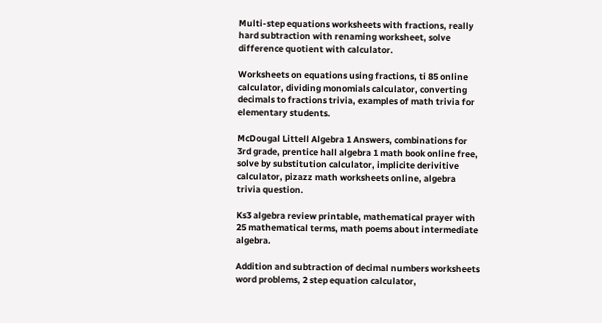Multi-step equations worksheets with fractions, really hard subtraction with renaming worksheet, solve difference quotient with calculator.

Worksheets on equations using fractions, ti 85 online calculator, dividing monomials calculator, converting decimals to fractions trivia, examples of math trivia for elementary students.

McDougal Littell Algebra 1 Answers, combinations for 3rd grade, prentice hall algebra 1 math book online free, solve by substitution calculator, implicite derivitive calculator, pizazz math worksheets online, algebra trivia question.

Ks3 algebra review printable, mathematical prayer with 25 mathematical terms, math poems about intermediate algebra.

Addition and subtraction of decimal numbers worksheets word problems, 2 step equation calculator,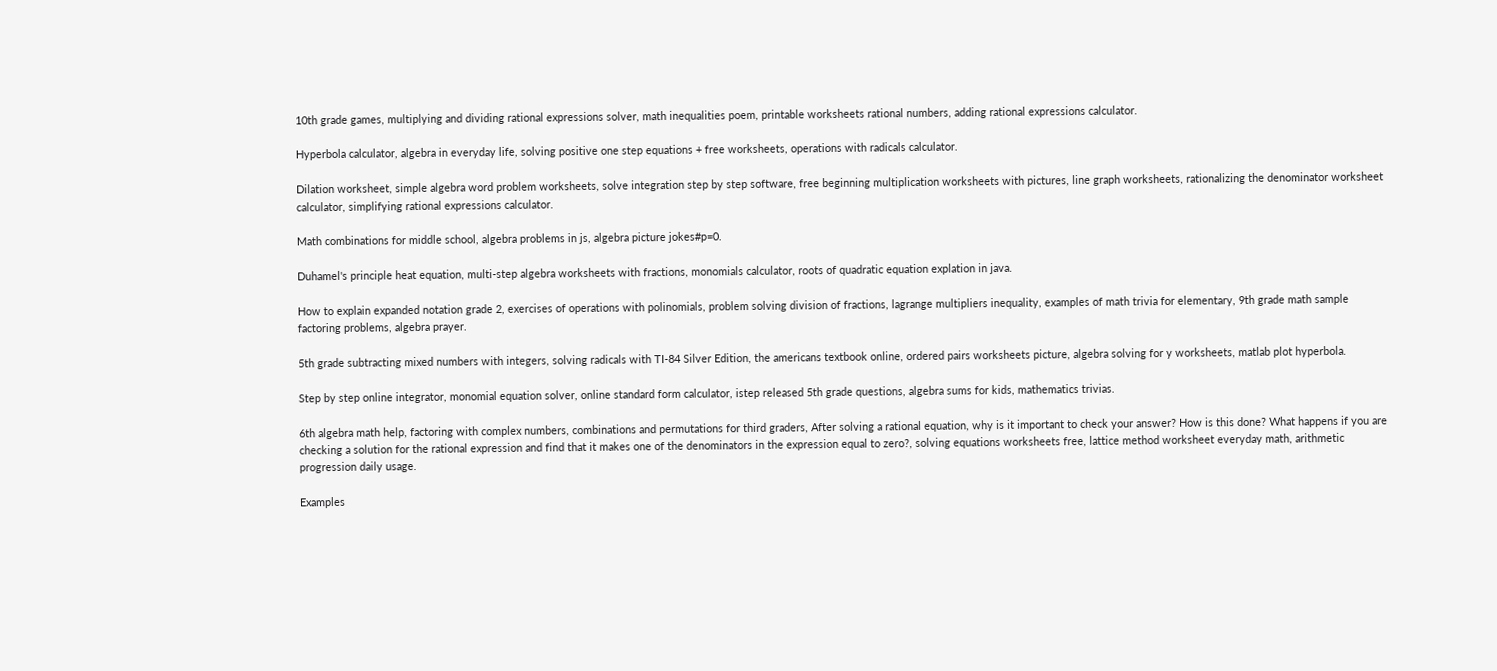10th grade games, multiplying and dividing rational expressions solver, math inequalities poem, printable worksheets rational numbers, adding rational expressions calculator.

Hyperbola calculator, algebra in everyday life, solving positive one step equations + free worksheets, operations with radicals calculator.

Dilation worksheet, simple algebra word problem worksheets, solve integration step by step software, free beginning multiplication worksheets with pictures, line graph worksheets, rationalizing the denominator worksheet calculator, simplifying rational expressions calculator.

Math combinations for middle school, algebra problems in js, algebra picture jokes#p=0.

Duhamel's principle heat equation, multi-step algebra worksheets with fractions, monomials calculator, roots of quadratic equation explation in java.

How to explain expanded notation grade 2, exercises of operations with polinomials, problem solving division of fractions, lagrange multipliers inequality, examples of math trivia for elementary, 9th grade math sample factoring problems, algebra prayer.

5th grade subtracting mixed numbers with integers, solving radicals with TI-84 Silver Edition, the americans textbook online, ordered pairs worksheets picture, algebra solving for y worksheets, matlab plot hyperbola.

Step by step online integrator, monomial equation solver, online standard form calculator, istep released 5th grade questions, algebra sums for kids, mathematics trivias.

6th algebra math help, factoring with complex numbers, combinations and permutations for third graders, After solving a rational equation, why is it important to check your answer? How is this done? What happens if you are checking a solution for the rational expression and find that it makes one of the denominators in the expression equal to zero?, solving equations worksheets free, lattice method worksheet everyday math, arithmetic progression daily usage.

Examples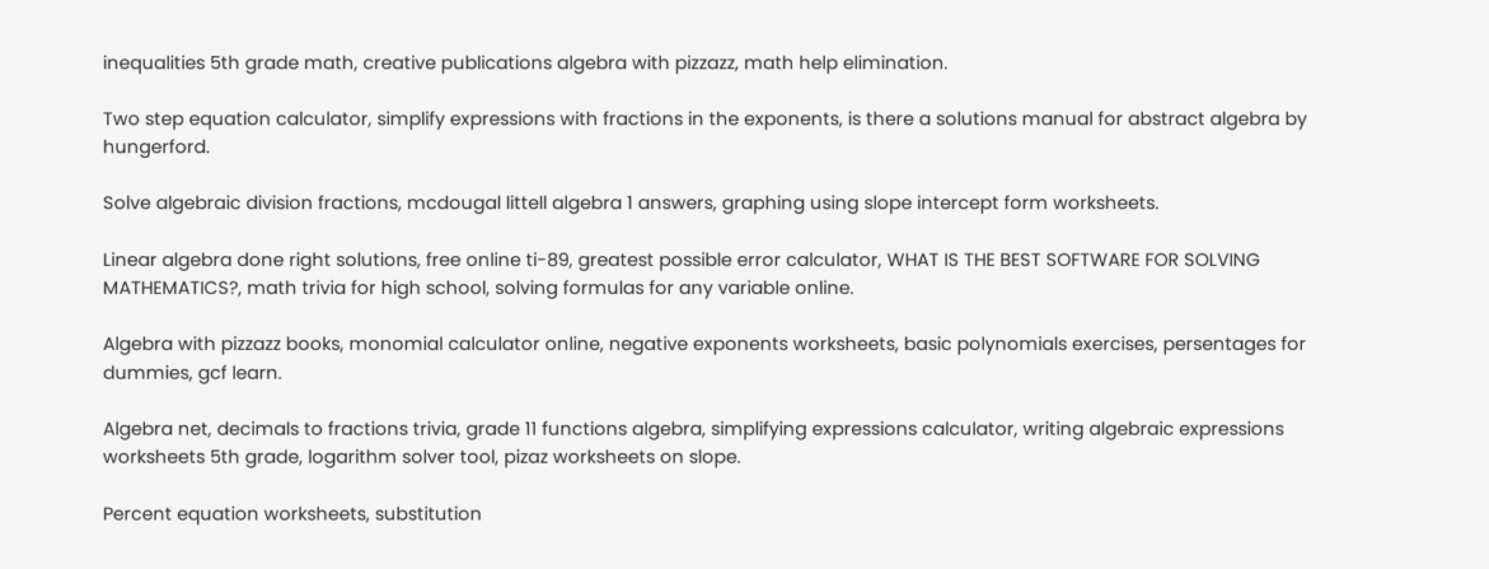inequalities 5th grade math, creative publications algebra with pizzazz, math help elimination.

Two step equation calculator, simplify expressions with fractions in the exponents, is there a solutions manual for abstract algebra by hungerford.

Solve algebraic division fractions, mcdougal littell algebra 1 answers, graphing using slope intercept form worksheets.

Linear algebra done right solutions, free online ti-89, greatest possible error calculator, WHAT IS THE BEST SOFTWARE FOR SOLVING MATHEMATICS?, math trivia for high school, solving formulas for any variable online.

Algebra with pizzazz books, monomial calculator online, negative exponents worksheets, basic polynomials exercises, persentages for dummies, gcf learn.

Algebra net, decimals to fractions trivia, grade 11 functions algebra, simplifying expressions calculator, writing algebraic expressions worksheets 5th grade, logarithm solver tool, pizaz worksheets on slope.

Percent equation worksheets, substitution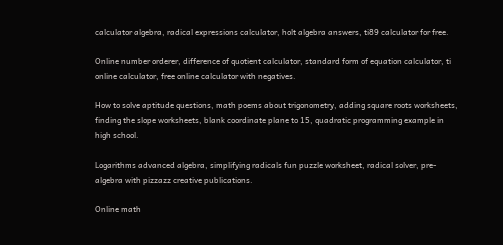calculator algebra, radical expressions calculator, holt algebra answers, ti89 calculator for free.

Online number orderer, difference of quotient calculator, standard form of equation calculator, ti online calculator, free online calculator with negatives.

How to solve aptitude questions, math poems about trigonometry, adding square roots worksheets, finding the slope worksheets, blank coordinate plane to 15, quadratic programming example in high school.

Logarithms advanced algebra, simplifying radicals fun puzzle worksheet, radical solver, pre-algebra with pizzazz creative publications.

Online math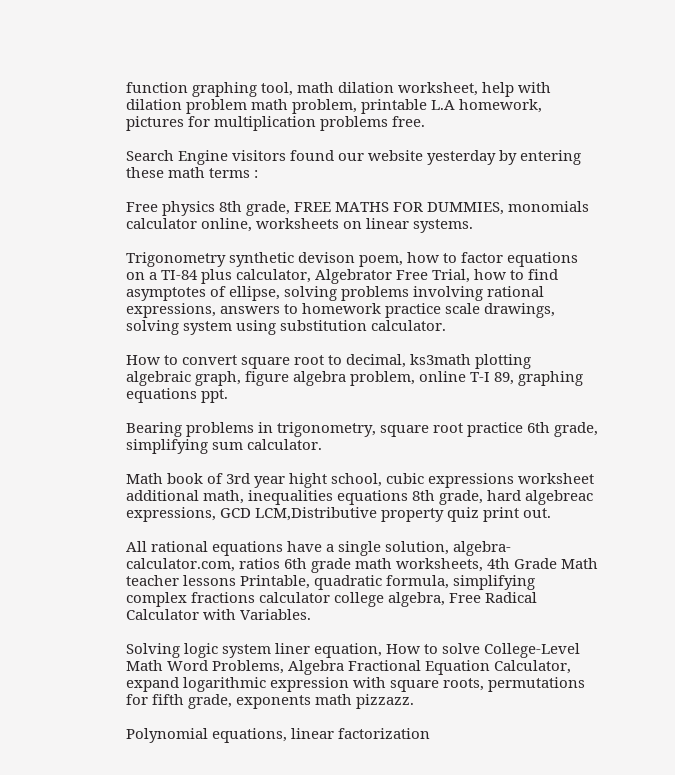function graphing tool, math dilation worksheet, help with dilation problem math problem, printable L.A homework, pictures for multiplication problems free.

Search Engine visitors found our website yesterday by entering these math terms :

Free physics 8th grade, FREE MATHS FOR DUMMIES, monomials calculator online, worksheets on linear systems.

Trigonometry synthetic devison poem, how to factor equations on a TI-84 plus calculator, Algebrator Free Trial, how to find asymptotes of ellipse, solving problems involving rational expressions, answers to homework practice scale drawings, solving system using substitution calculator.

How to convert square root to decimal, ks3math plotting algebraic graph, figure algebra problem, online T-I 89, graphing equations ppt.

Bearing problems in trigonometry, square root practice 6th grade, simplifying sum calculator.

Math book of 3rd year hight school, cubic expressions worksheet additional math, inequalities equations 8th grade, hard algebreac expressions, GCD LCM,Distributive property quiz print out.

All rational equations have a single solution, algebra-calculator.com, ratios 6th grade math worksheets, 4th Grade Math teacher lessons Printable, quadratic formula, simplifying complex fractions calculator college algebra, Free Radical Calculator with Variables.

Solving logic system liner equation, How to solve College-Level Math Word Problems, Algebra Fractional Equation Calculator, expand logarithmic expression with square roots, permutations for fifth grade, exponents math pizzazz.

Polynomial equations, linear factorization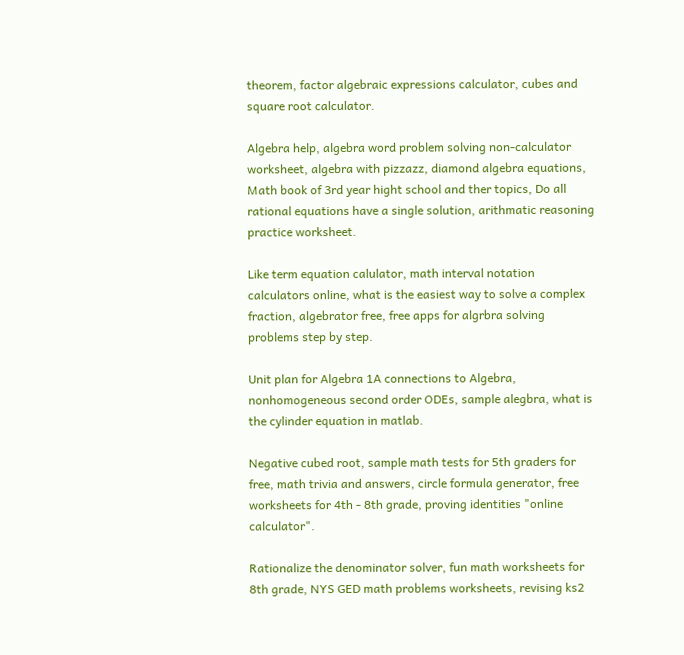theorem, factor algebraic expressions calculator, cubes and square root calculator.

Algebra help, algebra word problem solving non-calculator worksheet, algebra with pizzazz, diamond algebra equations, Math book of 3rd year hight school and ther topics, Do all rational equations have a single solution, arithmatic reasoning practice worksheet.

Like term equation calulator, math interval notation calculators online, what is the easiest way to solve a complex fraction, algebrator free, free apps for algrbra solving problems step by step.

Unit plan for Algebra 1A connections to Algebra, nonhomogeneous second order ODEs, sample alegbra, what is the cylinder equation in matlab.

Negative cubed root, sample math tests for 5th graders for free, math trivia and answers, circle formula generator, free worksheets for 4th - 8th grade, proving identities "online calculator".

Rationalize the denominator solver, fun math worksheets for 8th grade, NYS GED math problems worksheets, revising ks2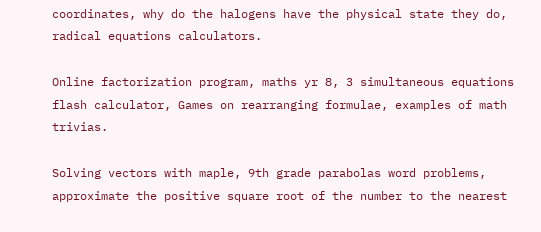coordinates, why do the halogens have the physical state they do, radical equations calculators.

Online factorization program, maths yr 8, 3 simultaneous equations flash calculator, Games on rearranging formulae, examples of math trivias.

Solving vectors with maple, 9th grade parabolas word problems, approximate the positive square root of the number to the nearest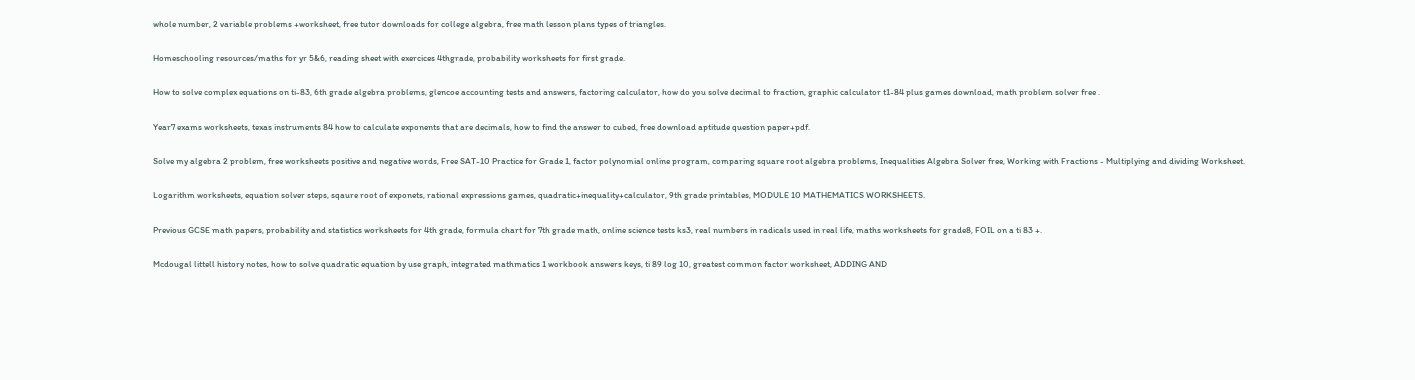whole number, 2 variable problems +worksheet, free tutor downloads for college algebra, free math lesson plans types of triangles.

Homeschooling resources/maths for yr 5&6, reading sheet with exercices 4thgrade, probability worksheets for first grade.

How to solve complex equations on ti-83, 6th grade algebra problems, glencoe accounting tests and answers, factoring calculator, how do you solve decimal to fraction, graphic calculator t1-84 plus games download, math problem solver free .

Year7 exams worksheets, texas instruments 84 how to calculate exponents that are decimals, how to find the answer to cubed, free download aptitude question paper+pdf.

Solve my algebra 2 problem, free worksheets positive and negative words, Free SAT-10 Practice for Grade 1, factor polynomial online program, comparing square root algebra problems, Inequalities Algebra Solver free, Working with Fractions - Multiplying and dividing Worksheet.

Logarithm worksheets, equation solver steps, sqaure root of exponets, rational expressions games, quadratic+inequality+calculator, 9th grade printables, MODULE 10 MATHEMATICS WORKSHEETS.

Previous GCSE math papers, probability and statistics worksheets for 4th grade, formula chart for 7th grade math, online science tests ks3, real numbers in radicals used in real life, maths worksheets for grade8, FOIL on a ti 83 +.

Mcdougal littell history notes, how to solve quadratic equation by use graph, integrated mathmatics 1 workbook answers keys, ti 89 log 10, greatest common factor worksheet, ADDING AND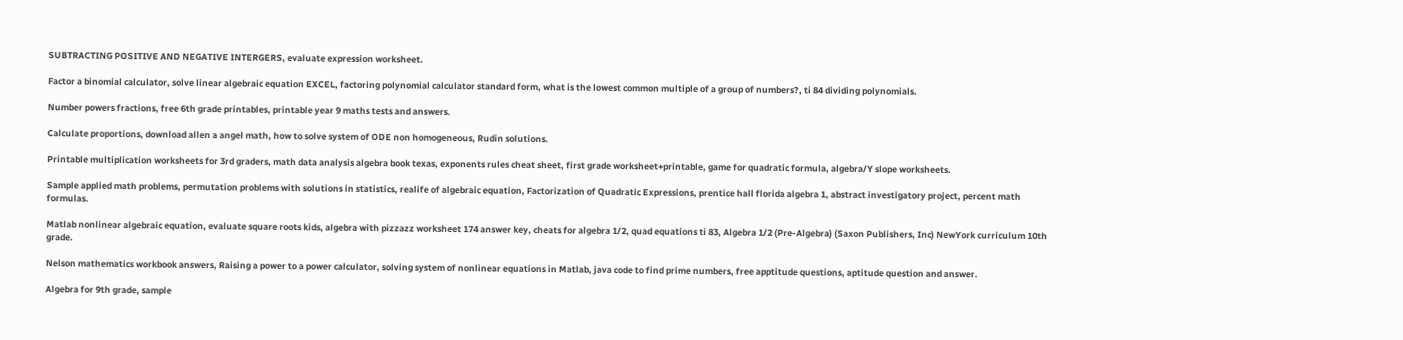SUBTRACTING POSITIVE AND NEGATIVE INTERGERS, evaluate expression worksheet.

Factor a binomial calculator, solve linear algebraic equation EXCEL, factoring polynomial calculator standard form, what is the lowest common multiple of a group of numbers?, ti 84 dividing polynomials.

Number powers fractions, free 6th grade printables, printable year 9 maths tests and answers.

Calculate proportions, download allen a angel math, how to solve system of ODE non homogeneous, Rudin solutions.

Printable multiplication worksheets for 3rd graders, math data analysis algebra book texas, exponents rules cheat sheet, first grade worksheet+printable, game for quadratic formula, algebra/Y slope worksheets.

Sample applied math problems, permutation problems with solutions in statistics, realife of algebraic equation, Factorization of Quadratic Expressions, prentice hall florida algebra 1, abstract investigatory project, percent math formulas.

Matlab nonlinear algebraic equation, evaluate square roots kids, algebra with pizzazz worksheet 174 answer key, cheats for algebra 1/2, quad equations ti 83, Algebra 1/2 (Pre-Algebra) (Saxon Publishers, Inc) NewYork curriculum 10th grade.

Nelson mathematics workbook answers, Raising a power to a power calculator, solving system of nonlinear equations in Matlab, java code to find prime numbers, free apptitude questions, aptitude question and answer.

Algebra for 9th grade, sample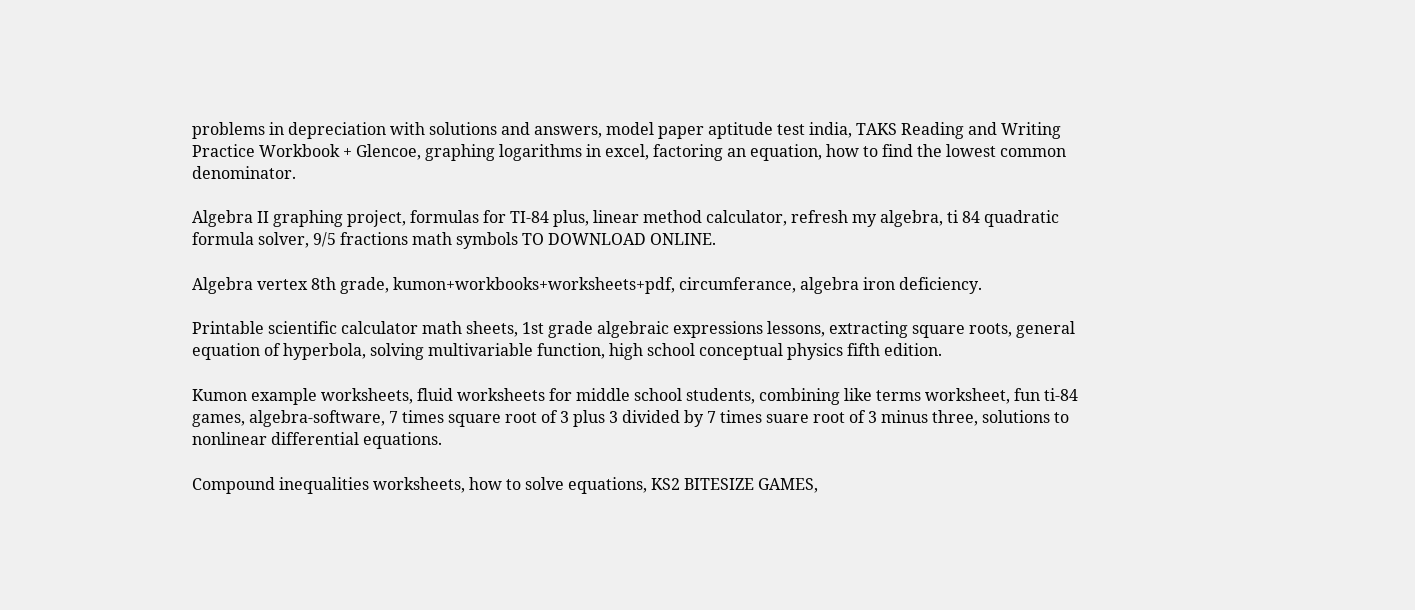problems in depreciation with solutions and answers, model paper aptitude test india, TAKS Reading and Writing Practice Workbook + Glencoe, graphing logarithms in excel, factoring an equation, how to find the lowest common denominator.

Algebra II graphing project, formulas for TI-84 plus, linear method calculator, refresh my algebra, ti 84 quadratic formula solver, 9/5 fractions math symbols TO DOWNLOAD ONLINE.

Algebra vertex 8th grade, kumon+workbooks+worksheets+pdf, circumferance, algebra iron deficiency.

Printable scientific calculator math sheets, 1st grade algebraic expressions lessons, extracting square roots, general equation of hyperbola, solving multivariable function, high school conceptual physics fifth edition.

Kumon example worksheets, fluid worksheets for middle school students, combining like terms worksheet, fun ti-84 games, algebra-software, 7 times square root of 3 plus 3 divided by 7 times suare root of 3 minus three, solutions to nonlinear differential equations.

Compound inequalities worksheets, how to solve equations, KS2 BITESIZE GAMES,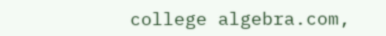college algebra.com,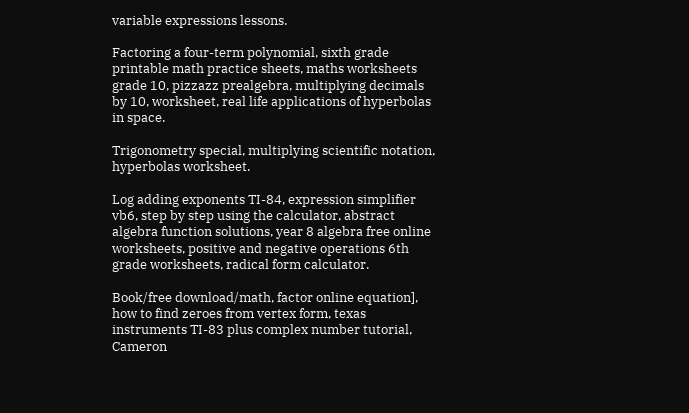variable expressions lessons.

Factoring a four-term polynomial, sixth grade printable math practice sheets, maths worksheets grade 10, pizzazz prealgebra, multiplying decimals by 10, worksheet, real life applications of hyperbolas in space.

Trigonometry special, multiplying scientific notation, hyperbolas worksheet.

Log adding exponents TI-84, expression simplifier vb6, step by step using the calculator, abstract algebra function solutions, year 8 algebra free online worksheets, positive and negative operations 6th grade worksheets, radical form calculator.

Book/free download/math, factor online equation], how to find zeroes from vertex form, texas instruments TI-83 plus complex number tutorial, Cameron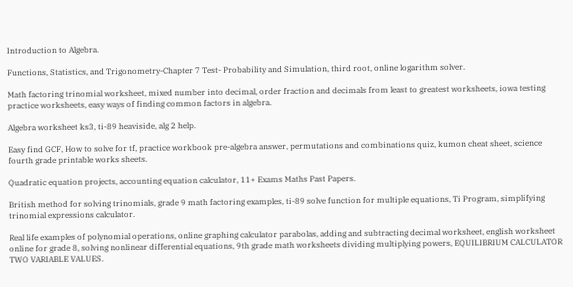Introduction to Algebra.

Functions, Statistics, and Trigonometry-Chapter 7 Test- Probability and Simulation, third root, online logarithm solver.

Math factoring trinomial worksheet, mixed number into decimal, order fraction and decimals from least to greatest worksheets, iowa testing practice worksheets, easy ways of finding common factors in algebra.

Algebra worksheet ks3, ti-89 heaviside, alg 2 help.

Easy find GCF, How to solve for tf, practice workbook pre-algebra answer, permutations and combinations quiz, kumon cheat sheet, science fourth grade printable works sheets.

Quadratic equation projects, accounting equation calculator, 11+ Exams Maths Past Papers.

British method for solving trinomials, grade 9 math factoring examples, ti-89 solve function for multiple equations, Ti Program, simplifying trinomial expressions calculator.

Real life examples of polynomial operations, online graphing calculator parabolas, adding and subtracting decimal worksheet, english worksheet online for grade 8, solving nonlinear differential equations, 9th grade math worksheets dividing multiplying powers, EQUILIBRIUM CALCULATOR TWO VARIABLE VALUES.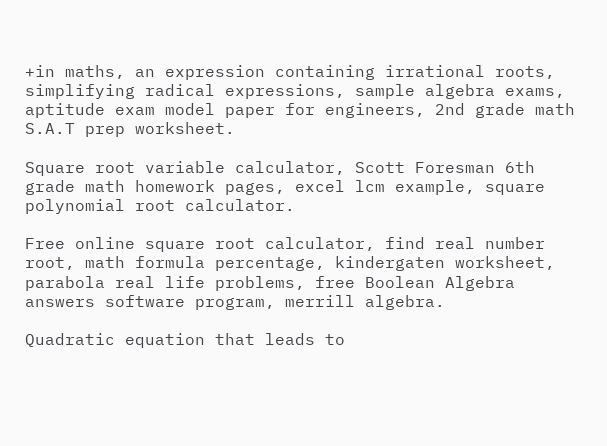+in maths, an expression containing irrational roots, simplifying radical expressions, sample algebra exams, aptitude exam model paper for engineers, 2nd grade math S.A.T prep worksheet.

Square root variable calculator, Scott Foresman 6th grade math homework pages, excel lcm example, square polynomial root calculator.

Free online square root calculator, find real number root, math formula percentage, kindergaten worksheet, parabola real life problems, free Boolean Algebra answers software program, merrill algebra.

Quadratic equation that leads to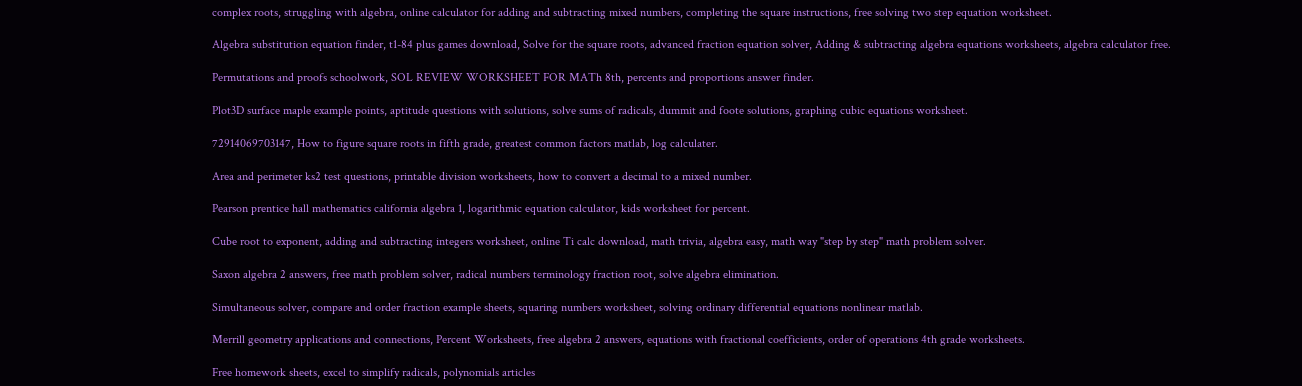complex roots, struggling with algebra, online calculator for adding and subtracting mixed numbers, completing the square instructions, free solving two step equation worksheet.

Algebra substitution equation finder, t1-84 plus games download, Solve for the square roots, advanced fraction equation solver, Adding & subtracting algebra equations worksheets, algebra calculator free.

Permutations and proofs schoolwork, SOL REVIEW WORKSHEET FOR MATh 8th, percents and proportions answer finder.

Plot3D surface maple example points, aptitude questions with solutions, solve sums of radicals, dummit and foote solutions, graphing cubic equations worksheet.

72914069703147, How to figure square roots in fifth grade, greatest common factors matlab, log calculater.

Area and perimeter ks2 test questions, printable division worksheets, how to convert a decimal to a mixed number.

Pearson prentice hall mathematics california algebra 1, logarithmic equation calculator, kids worksheet for percent.

Cube root to exponent, adding and subtracting integers worksheet, online Ti calc download, math trivia, algebra easy, math way "step by step" math problem solver.

Saxon algebra 2 answers, free math problem solver, radical numbers terminology fraction root, solve algebra elimination.

Simultaneous solver, compare and order fraction example sheets, squaring numbers worksheet, solving ordinary differential equations nonlinear matlab.

Merrill geometry applications and connections, Percent Worksheets, free algebra 2 answers, equations with fractional coefficients, order of operations 4th grade worksheets.

Free homework sheets, excel to simplify radicals, polynomials articles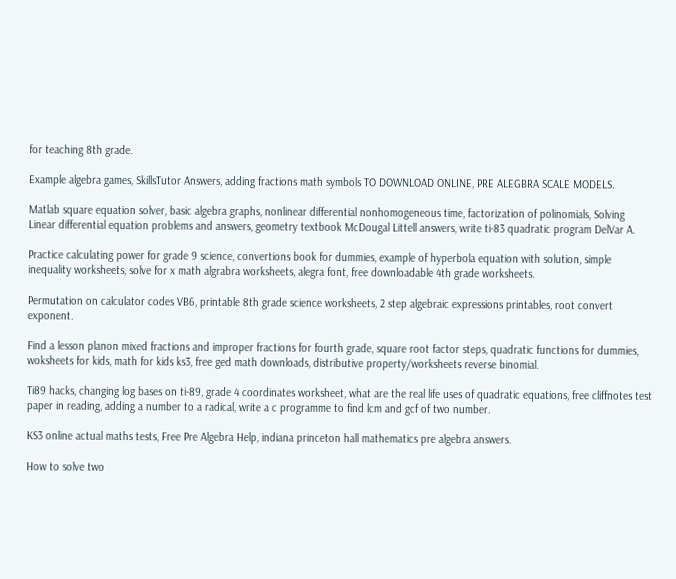for teaching 8th grade.

Example algebra games, SkillsTutor Answers, adding fractions math symbols TO DOWNLOAD ONLINE, PRE ALEGBRA SCALE MODELS.

Matlab square equation solver, basic algebra graphs, nonlinear differential nonhomogeneous time, factorization of polinomials, Solving Linear differential equation problems and answers, geometry textbook McDougal Littell answers, write ti-83 quadratic program DelVar A.

Practice calculating power for grade 9 science, convertions book for dummies, example of hyperbola equation with solution, simple inequality worksheets, solve for x math algrabra worksheets, alegra font, free downloadable 4th grade worksheets.

Permutation on calculator codes VB6, printable 8th grade science worksheets, 2 step algebraic expressions printables, root convert exponent.

Find a lesson planon mixed fractions and improper fractions for fourth grade, square root factor steps, quadratic functions for dummies, woksheets for kids, math for kids ks3, free ged math downloads, distributive property/worksheets reverse binomial.

Ti89 hacks, changing log bases on ti-89, grade 4 coordinates worksheet, what are the real life uses of quadratic equations, free cliffnotes test paper in reading, adding a number to a radical, write a c programme to find lcm and gcf of two number.

KS3 online actual maths tests, Free Pre Algebra Help, indiana princeton hall mathematics pre algebra answers.

How to solve two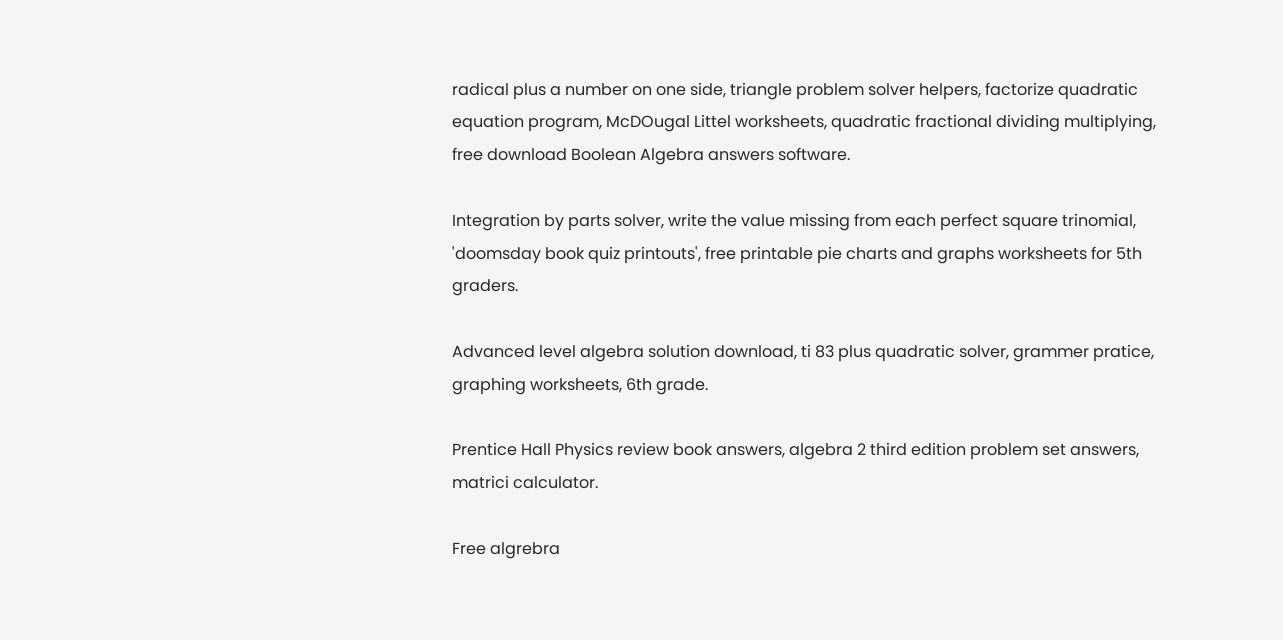radical plus a number on one side, triangle problem solver helpers, factorize quadratic equation program, McDOugal Littel worksheets, quadratic fractional dividing multiplying, free download Boolean Algebra answers software.

Integration by parts solver, write the value missing from each perfect square trinomial, 'doomsday book quiz printouts', free printable pie charts and graphs worksheets for 5th graders.

Advanced level algebra solution download, ti 83 plus quadratic solver, grammer pratice, graphing worksheets, 6th grade.

Prentice Hall Physics review book answers, algebra 2 third edition problem set answers, matrici calculator.

Free algrebra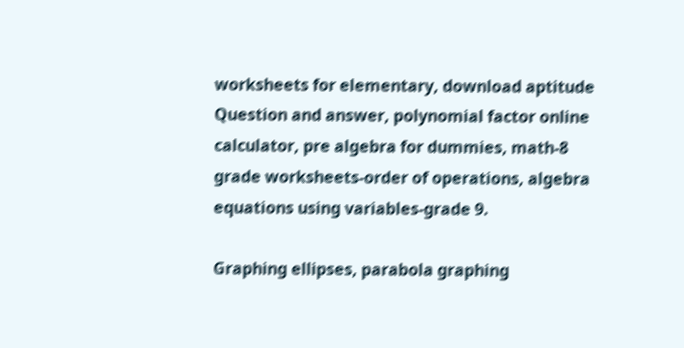worksheets for elementary, download aptitude Question and answer, polynomial factor online calculator, pre algebra for dummies, math-8 grade worksheets-order of operations, algebra equations using variables-grade 9.

Graphing ellipses, parabola graphing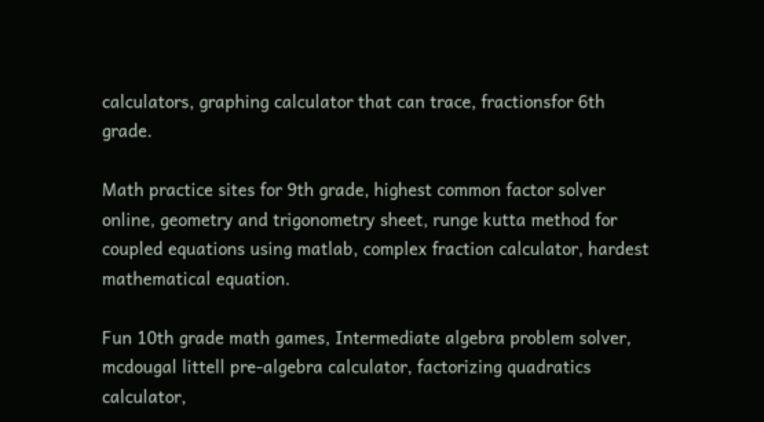calculators, graphing calculator that can trace, fractionsfor 6th grade.

Math practice sites for 9th grade, highest common factor solver online, geometry and trigonometry sheet, runge kutta method for coupled equations using matlab, complex fraction calculator, hardest mathematical equation.

Fun 10th grade math games, Intermediate algebra problem solver, mcdougal littell pre-algebra calculator, factorizing quadratics calculator,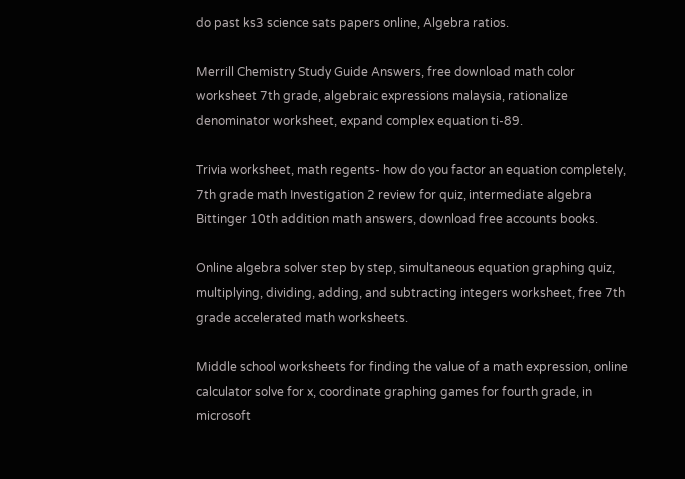do past ks3 science sats papers online, Algebra ratios.

Merrill Chemistry Study Guide Answers, free download math color worksheet 7th grade, algebraic expressions malaysia, rationalize denominator worksheet, expand complex equation ti-89.

Trivia worksheet, math regents- how do you factor an equation completely, 7th grade math Investigation 2 review for quiz, intermediate algebra Bittinger 10th addition math answers, download free accounts books.

Online algebra solver step by step, simultaneous equation graphing quiz, multiplying, dividing, adding, and subtracting integers worksheet, free 7th grade accelerated math worksheets.

Middle school worksheets for finding the value of a math expression, online calculator solve for x, coordinate graphing games for fourth grade, in microsoft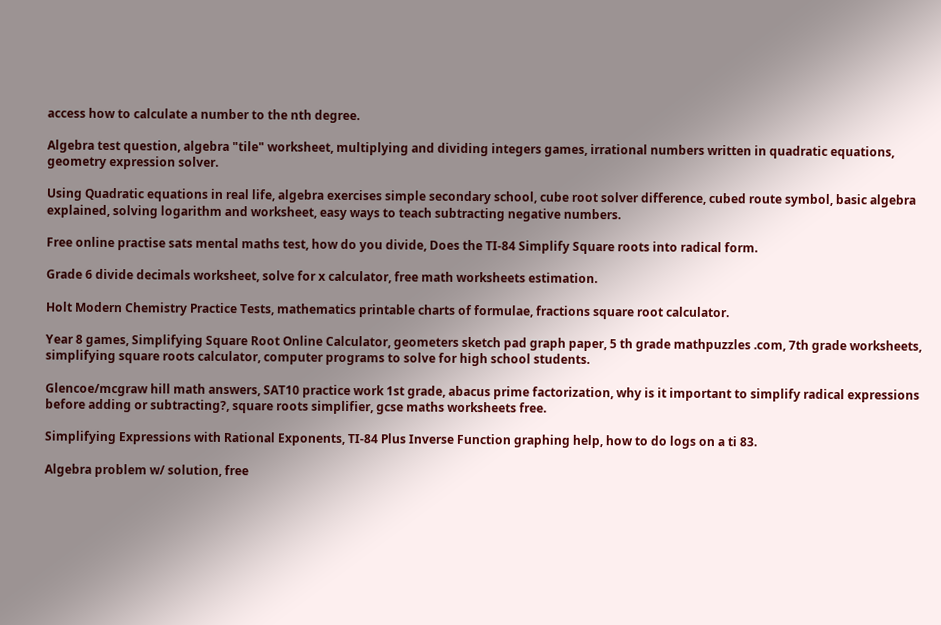access how to calculate a number to the nth degree.

Algebra test question, algebra "tile" worksheet, multiplying and dividing integers games, irrational numbers written in quadratic equations, geometry expression solver.

Using Quadratic equations in real life, algebra exercises simple secondary school, cube root solver difference, cubed route symbol, basic algebra explained, solving logarithm and worksheet, easy ways to teach subtracting negative numbers.

Free online practise sats mental maths test, how do you divide, Does the TI-84 Simplify Square roots into radical form.

Grade 6 divide decimals worksheet, solve for x calculator, free math worksheets estimation.

Holt Modern Chemistry Practice Tests, mathematics printable charts of formulae, fractions square root calculator.

Year 8 games, Simplifying Square Root Online Calculator, geometers sketch pad graph paper, 5 th grade mathpuzzles .com, 7th grade worksheets, simplifying square roots calculator, computer programs to solve for high school students.

Glencoe/mcgraw hill math answers, SAT10 practice work 1st grade, abacus prime factorization, why is it important to simplify radical expressions before adding or subtracting?, square roots simplifier, gcse maths worksheets free.

Simplifying Expressions with Rational Exponents, TI-84 Plus Inverse Function graphing help, how to do logs on a ti 83.

Algebra problem w/ solution, free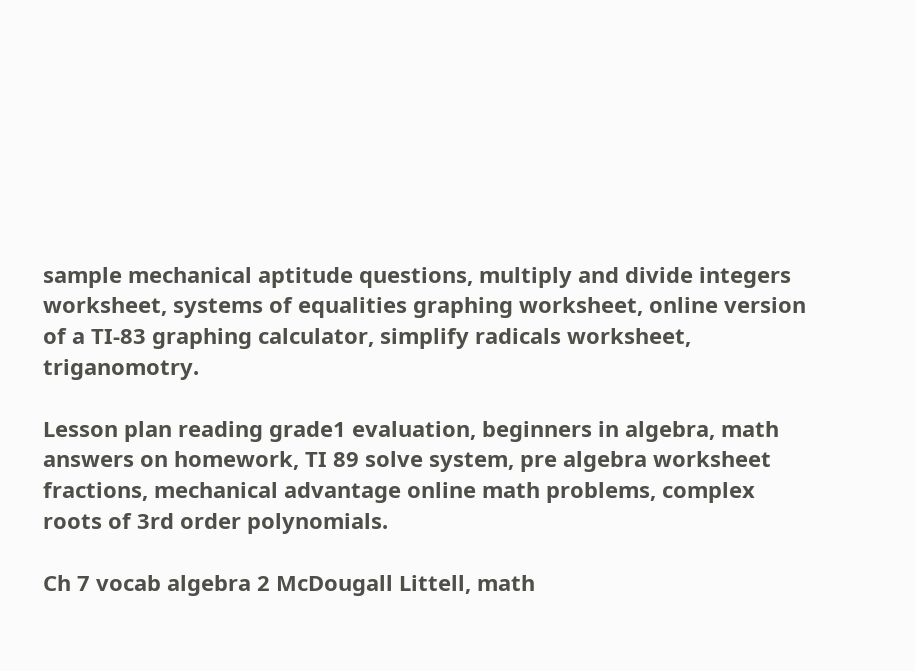sample mechanical aptitude questions, multiply and divide integers worksheet, systems of equalities graphing worksheet, online version of a TI-83 graphing calculator, simplify radicals worksheet, triganomotry.

Lesson plan reading grade1 evaluation, beginners in algebra, math answers on homework, TI 89 solve system, pre algebra worksheet fractions, mechanical advantage online math problems, complex roots of 3rd order polynomials.

Ch 7 vocab algebra 2 McDougall Littell, math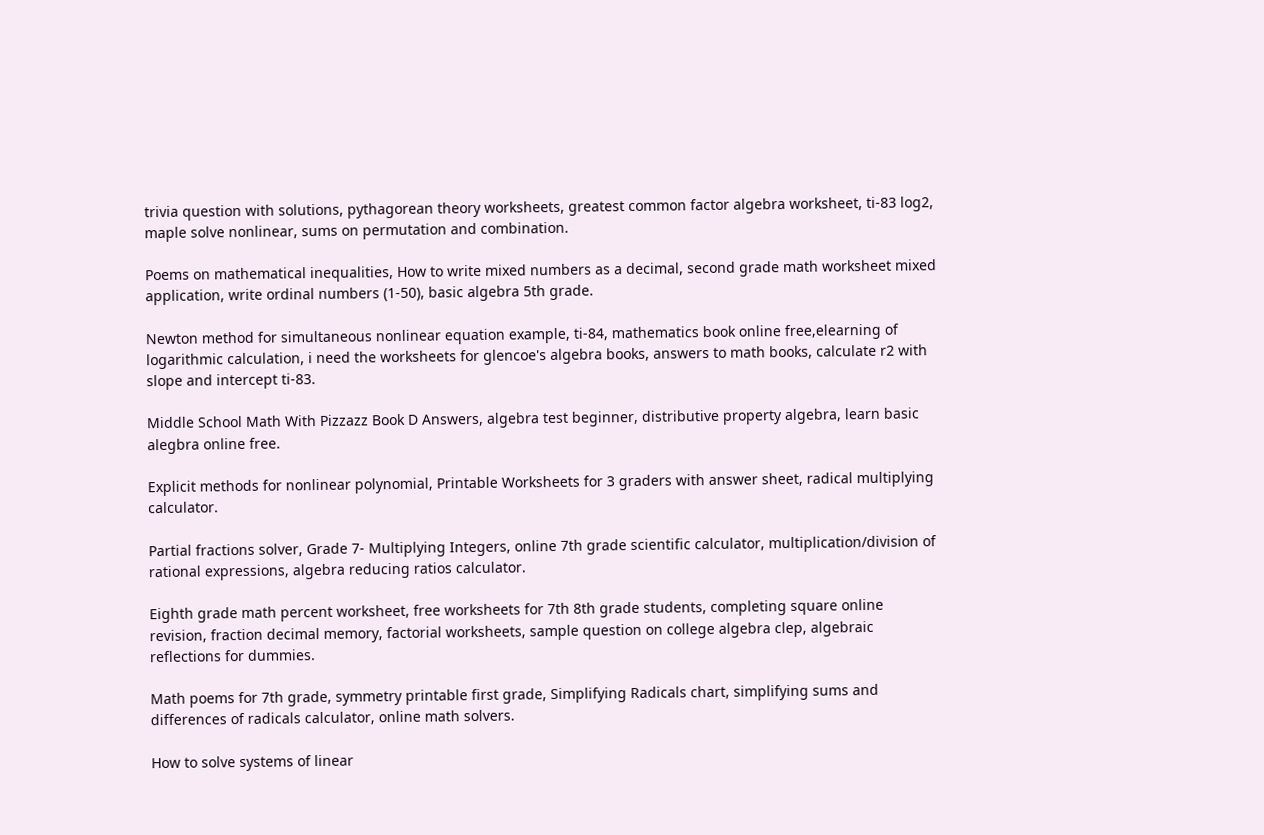trivia question with solutions, pythagorean theory worksheets, greatest common factor algebra worksheet, ti-83 log2, maple solve nonlinear, sums on permutation and combination.

Poems on mathematical inequalities, How to write mixed numbers as a decimal, second grade math worksheet mixed application, write ordinal numbers (1-50), basic algebra 5th grade.

Newton method for simultaneous nonlinear equation example, ti-84, mathematics book online free,elearning of logarithmic calculation, i need the worksheets for glencoe's algebra books, answers to math books, calculate r2 with slope and intercept ti-83.

Middle School Math With Pizzazz Book D Answers, algebra test beginner, distributive property algebra, learn basic alegbra online free.

Explicit methods for nonlinear polynomial, Printable Worksheets for 3 graders with answer sheet, radical multiplying calculator.

Partial fractions solver, Grade 7- Multiplying Integers, online 7th grade scientific calculator, multiplication/division of rational expressions, algebra reducing ratios calculator.

Eighth grade math percent worksheet, free worksheets for 7th 8th grade students, completing square online revision, fraction decimal memory, factorial worksheets, sample question on college algebra clep, algebraic reflections for dummies.

Math poems for 7th grade, symmetry printable first grade, Simplifying Radicals chart, simplifying sums and differences of radicals calculator, online math solvers.

How to solve systems of linear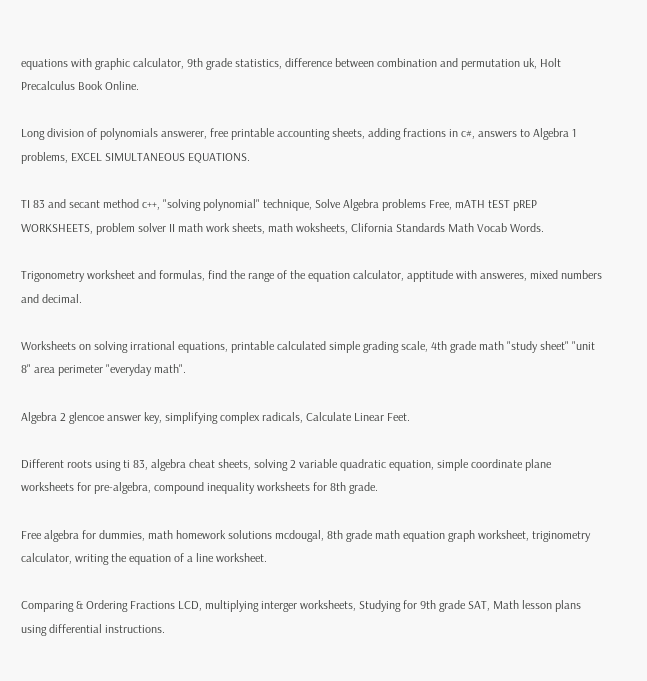equations with graphic calculator, 9th grade statistics, difference between combination and permutation uk, Holt Precalculus Book Online.

Long division of polynomials answerer, free printable accounting sheets, adding fractions in c#, answers to Algebra 1 problems, EXCEL SIMULTANEOUS EQUATIONS.

TI 83 and secant method c++, "solving polynomial" technique, Solve Algebra problems Free, mATH tEST pREP WORKSHEETS, problem solver II math work sheets, math woksheets, Clifornia Standards Math Vocab Words.

Trigonometry worksheet and formulas, find the range of the equation calculator, apptitude with answeres, mixed numbers and decimal.

Worksheets on solving irrational equations, printable calculated simple grading scale, 4th grade math "study sheet" "unit 8" area perimeter "everyday math".

Algebra 2 glencoe answer key, simplifying complex radicals, Calculate Linear Feet.

Different roots using ti 83, algebra cheat sheets, solving 2 variable quadratic equation, simple coordinate plane worksheets for pre-algebra, compound inequality worksheets for 8th grade.

Free algebra for dummies, math homework solutions mcdougal, 8th grade math equation graph worksheet, triginometry calculator, writing the equation of a line worksheet.

Comparing & Ordering Fractions LCD, multiplying interger worksheets, Studying for 9th grade SAT, Math lesson plans using differential instructions.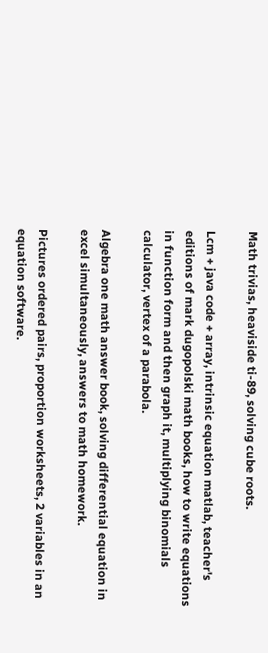Math trivias, heaviside ti-89, solving cube roots.

Lcm + java code + array, intrinsic equation matlab, teacher's editions of mark dugopolski math books, how to write equations in function form and then graph it, multiplying binomials calculator, vertex of a parabola.

Algebra one math answer book, solving differential equation in excel simultaneously, answers to math homework.

Pictures ordered pairs, proportion worksheets, 2 variables in an equation software.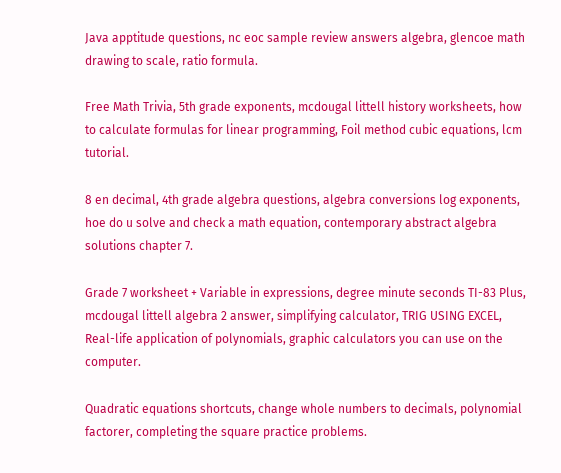Java apptitude questions, nc eoc sample review answers algebra, glencoe math drawing to scale, ratio formula.

Free Math Trivia, 5th grade exponents, mcdougal littell history worksheets, how to calculate formulas for linear programming, Foil method cubic equations, lcm tutorial.

8 en decimal, 4th grade algebra questions, algebra conversions log exponents, hoe do u solve and check a math equation, contemporary abstract algebra solutions chapter 7.

Grade 7 worksheet + Variable in expressions, degree minute seconds TI-83 Plus, mcdougal littell algebra 2 answer, simplifying calculator, TRIG USING EXCEL, Real-life application of polynomials, graphic calculators you can use on the computer.

Quadratic equations shortcuts, change whole numbers to decimals, polynomial factorer, completing the square practice problems.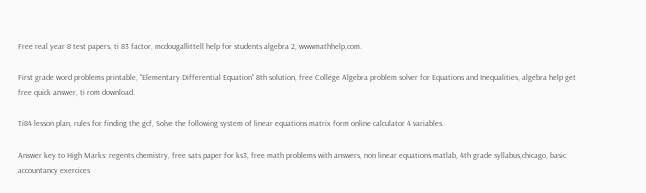Free real year 8 test papers, ti 83 factor, mcdougallittell help for students algebra 2, wwwmathhelp,com.

First grade word problems printable, "Elementary Differential Equation" 8th solution, free College Algebra problem solver for Equations and Inequalities, algebra help get free quick answer, ti rom download.

Ti84 lesson plan, rules for finding the gcf, Solve the following system of linear equations matrix form online calculator 4 variables.

Answer key to High Marks: regents chemistry, free sats paper for ks3, free math problems with answers, non linear equations matlab, 4th grade syllabus,chicago, basic accountancy exercices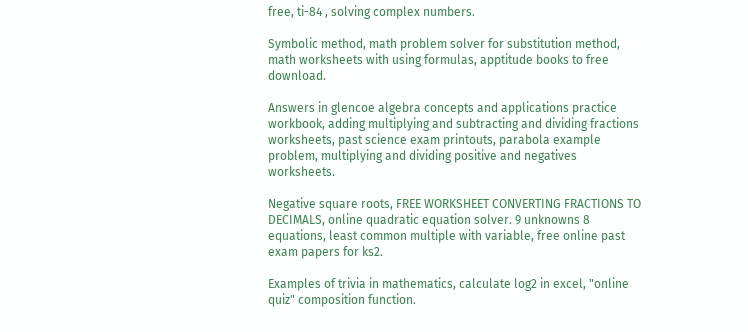free, ti-84 , solving complex numbers.

Symbolic method, math problem solver for substitution method, math worksheets with using formulas, apptitude books to free download.

Answers in glencoe algebra concepts and applications practice workbook, adding multiplying and subtracting and dividing fractions worksheets, past science exam printouts, parabola example problem, multiplying and dividing positive and negatives worksheets.

Negative square roots, FREE WORKSHEET CONVERTING FRACTIONS TO DECIMALS, online quadratic equation solver. 9 unknowns 8 equations, least common multiple with variable, free online past exam papers for ks2.

Examples of trivia in mathematics, calculate log2 in excel, "online quiz" composition function.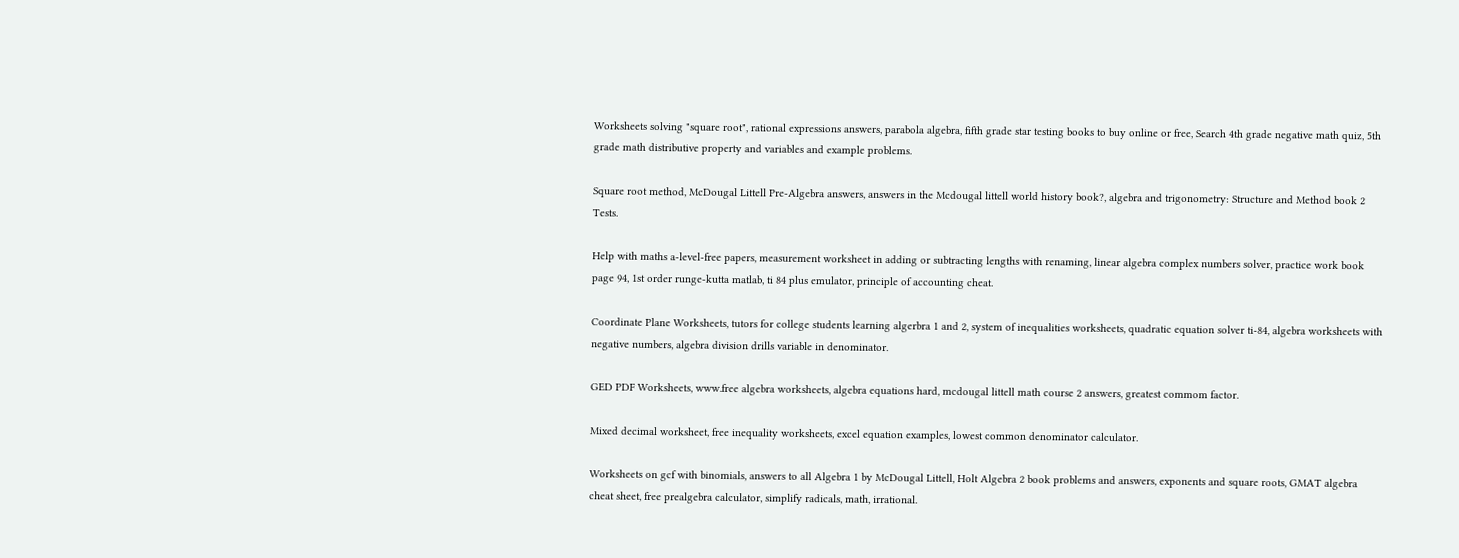Worksheets solving "square root", rational expressions answers, parabola algebra, fifth grade star testing books to buy online or free, Search 4th grade negative math quiz, 5th grade math distributive property and variables and example problems.

Square root method, McDougal Littell Pre-Algebra answers, answers in the Mcdougal littell world history book?, algebra and trigonometry: Structure and Method book 2 Tests.

Help with maths a-level-free papers, measurement worksheet in adding or subtracting lengths with renaming, linear algebra complex numbers solver, practice work book page 94, 1st order runge-kutta matlab, ti 84 plus emulator, principle of accounting cheat.

Coordinate Plane Worksheets, tutors for college students learning algerbra 1 and 2, system of inequalities worksheets, quadratic equation solver ti-84, algebra worksheets with negative numbers, algebra division drills variable in denominator.

GED PDF Worksheets, www.free algebra worksheets, algebra equations hard, mcdougal littell math course 2 answers, greatest commom factor.

Mixed decimal worksheet, free inequality worksheets, excel equation examples, lowest common denominator calculator.

Worksheets on gcf with binomials, answers to all Algebra 1 by McDougal Littell, Holt Algebra 2 book problems and answers, exponents and square roots, GMAT algebra cheat sheet, free prealgebra calculator, simplify radicals, math, irrational.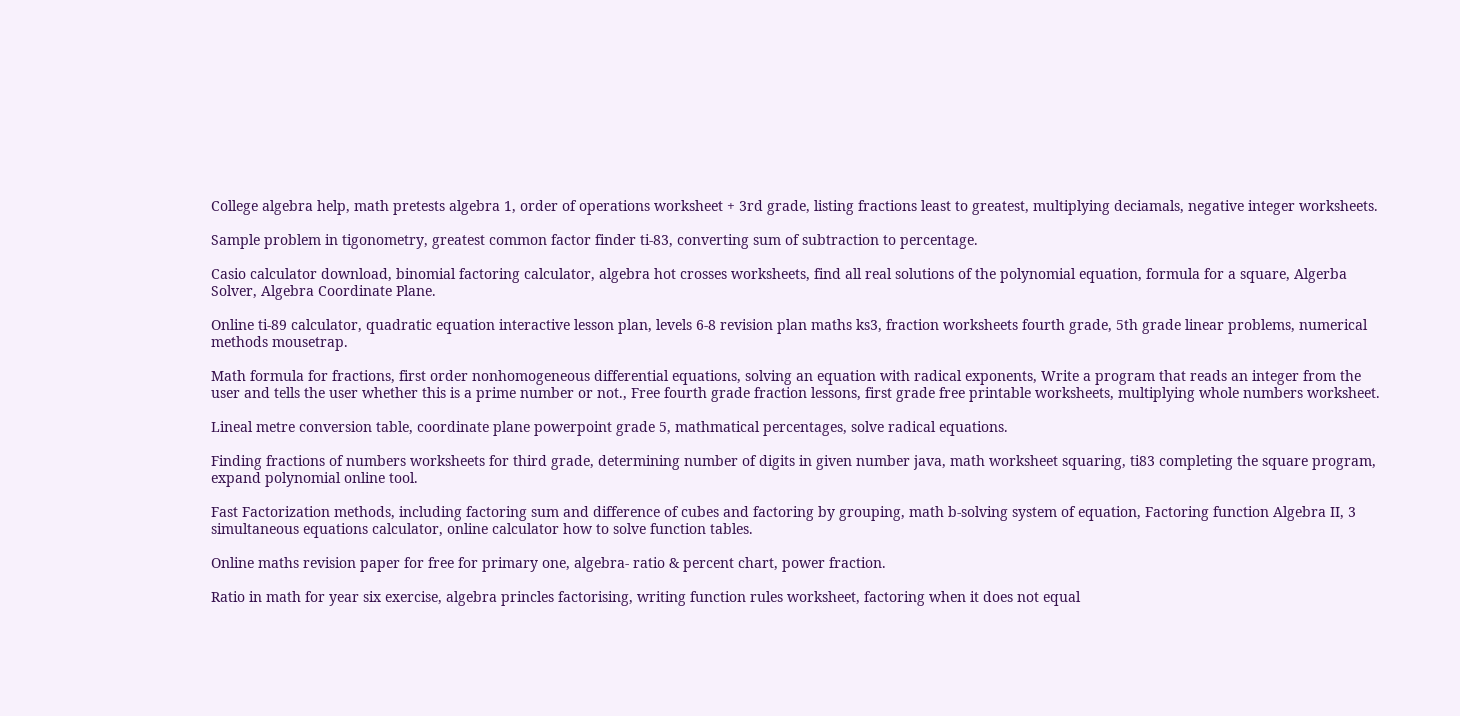College algebra help, math pretests algebra 1, order of operations worksheet + 3rd grade, listing fractions least to greatest, multiplying deciamals, negative integer worksheets.

Sample problem in tigonometry, greatest common factor finder ti-83, converting sum of subtraction to percentage.

Casio calculator download, binomial factoring calculator, algebra hot crosses worksheets, find all real solutions of the polynomial equation, formula for a square, Algerba Solver, Algebra Coordinate Plane.

Online ti-89 calculator, quadratic equation interactive lesson plan, levels 6-8 revision plan maths ks3, fraction worksheets fourth grade, 5th grade linear problems, numerical methods mousetrap.

Math formula for fractions, first order nonhomogeneous differential equations, solving an equation with radical exponents, Write a program that reads an integer from the user and tells the user whether this is a prime number or not., Free fourth grade fraction lessons, first grade free printable worksheets, multiplying whole numbers worksheet.

Lineal metre conversion table, coordinate plane powerpoint grade 5, mathmatical percentages, solve radical equations.

Finding fractions of numbers worksheets for third grade, determining number of digits in given number java, math worksheet squaring, ti83 completing the square program, expand polynomial online tool.

Fast Factorization methods, including factoring sum and difference of cubes and factoring by grouping, math b-solving system of equation, Factoring function Algebra II, 3 simultaneous equations calculator, online calculator how to solve function tables.

Online maths revision paper for free for primary one, algebra- ratio & percent chart, power fraction.

Ratio in math for year six exercise, algebra princles factorising, writing function rules worksheet, factoring when it does not equal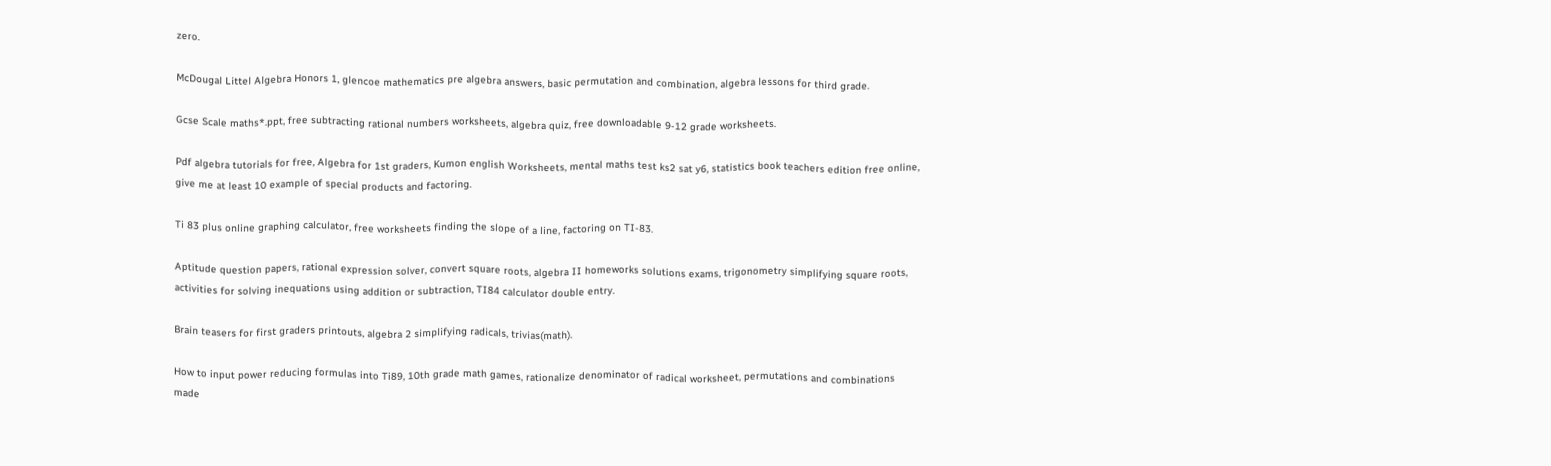zero.

McDougal Littel Algebra Honors 1, glencoe mathematics pre algebra answers, basic permutation and combination, algebra lessons for third grade.

Gcse Scale maths*.ppt, free subtracting rational numbers worksheets, algebra quiz, free downloadable 9-12 grade worksheets.

Pdf algebra tutorials for free, Algebra for 1st graders, Kumon english Worksheets, mental maths test ks2 sat y6, statistics book teachers edition free online, give me at least 10 example of special products and factoring.

Ti 83 plus online graphing calculator, free worksheets finding the slope of a line, factoring on TI-83.

Aptitude question papers, rational expression solver, convert square roots, algebra II homeworks solutions exams, trigonometry simplifying square roots, activities for solving inequations using addition or subtraction, TI84 calculator double entry.

Brain teasers for first graders printouts, algebra 2 simplifying radicals, trivias(math).

How to input power reducing formulas into Ti89, 10th grade math games, rationalize denominator of radical worksheet, permutations and combinations made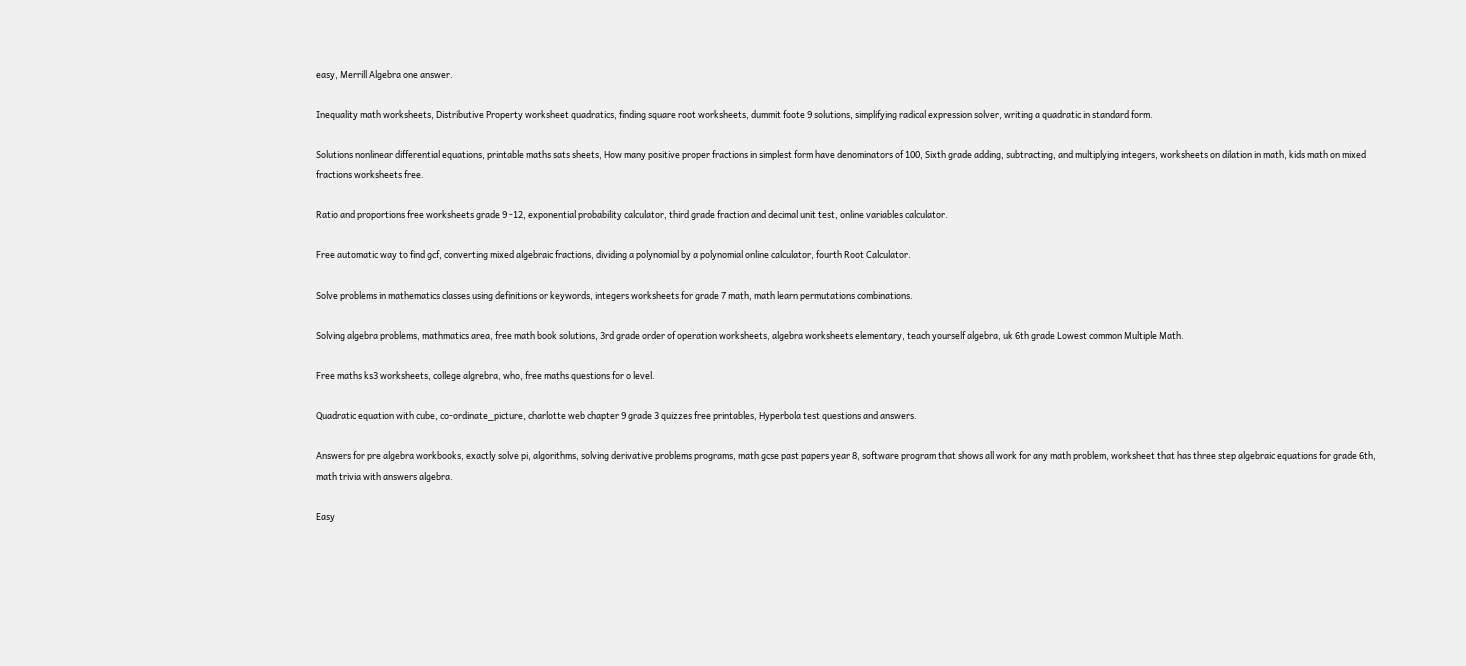easy, Merrill Algebra one answer.

Inequality math worksheets, Distributive Property worksheet quadratics, finding square root worksheets, dummit foote 9 solutions, simplifying radical expression solver, writing a quadratic in standard form.

Solutions nonlinear differential equations, printable maths sats sheets, How many positive proper fractions in simplest form have denominators of 100, Sixth grade adding, subtracting, and multiplying integers, worksheets on dilation in math, kids math on mixed fractions worksheets free.

Ratio and proportions free worksheets grade 9 -12, exponential probability calculator, third grade fraction and decimal unit test, online variables calculator.

Free automatic way to find gcf, converting mixed algebraic fractions, dividing a polynomial by a polynomial online calculator, fourth Root Calculator.

Solve problems in mathematics classes using definitions or keywords, integers worksheets for grade 7 math, math learn permutations combinations.

Solving algebra problems, mathmatics area, free math book solutions, 3rd grade order of operation worksheets, algebra worksheets elementary, teach yourself algebra, uk 6th grade Lowest common Multiple Math.

Free maths ks3 worksheets, college algrebra, who, free maths questions for o level.

Quadratic equation with cube, co-ordinate_picture, charlotte web chapter 9 grade 3 quizzes free printables, Hyperbola test questions and answers.

Answers for pre algebra workbooks, exactly solve pi, algorithms, solving derivative problems programs, math gcse past papers year 8, software program that shows all work for any math problem, worksheet that has three step algebraic equations for grade 6th, math trivia with answers algebra.

Easy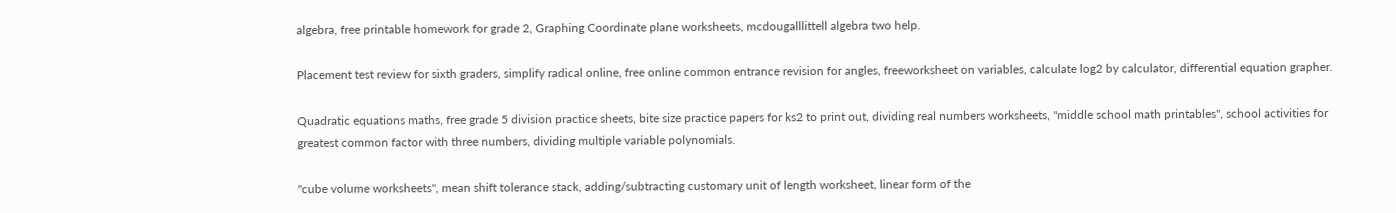algebra, free printable homework for grade 2, Graphing Coordinate plane worksheets, mcdougalllittell algebra two help.

Placement test review for sixth graders, simplify radical online, free online common entrance revision for angles, freeworksheet on variables, calculate log2 by calculator, differential equation grapher.

Quadratic equations maths, free grade 5 division practice sheets, bite size practice papers for ks2 to print out, dividing real numbers worksheets, "middle school math printables", school activities for greatest common factor with three numbers, dividing multiple variable polynomials.

"cube volume worksheets", mean shift tolerance stack, adding/subtracting customary unit of length worksheet, linear form of the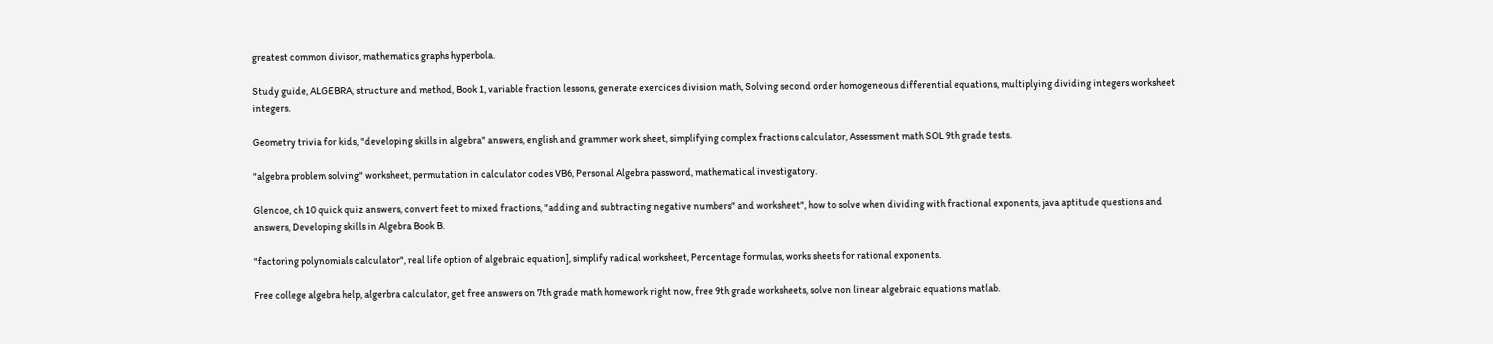greatest common divisor, mathematics graphs hyperbola.

Study guide, ALGEBRA, structure and method, Book 1, variable fraction lessons, generate exercices division math, Solving second order homogeneous differential equations, multiplying dividing integers worksheet integers.

Geometry trivia for kids, "developing skills in algebra" answers, english and grammer work sheet, simplifying complex fractions calculator, Assessment math SOL 9th grade tests.

"algebra problem solving" worksheet, permutation in calculator codes VB6, Personal Algebra password, mathematical investigatory.

Glencoe, ch 10 quick quiz answers, convert feet to mixed fractions, "adding and subtracting negative numbers" and worksheet", how to solve when dividing with fractional exponents, java aptitude questions and answers, Developing skills in Algebra Book B.

"factoring polynomials calculator", real life option of algebraic equation], simplify radical worksheet, Percentage formulas, works sheets for rational exponents.

Free college algebra help, algerbra calculator, get free answers on 7th grade math homework right now, free 9th grade worksheets, solve non linear algebraic equations matlab.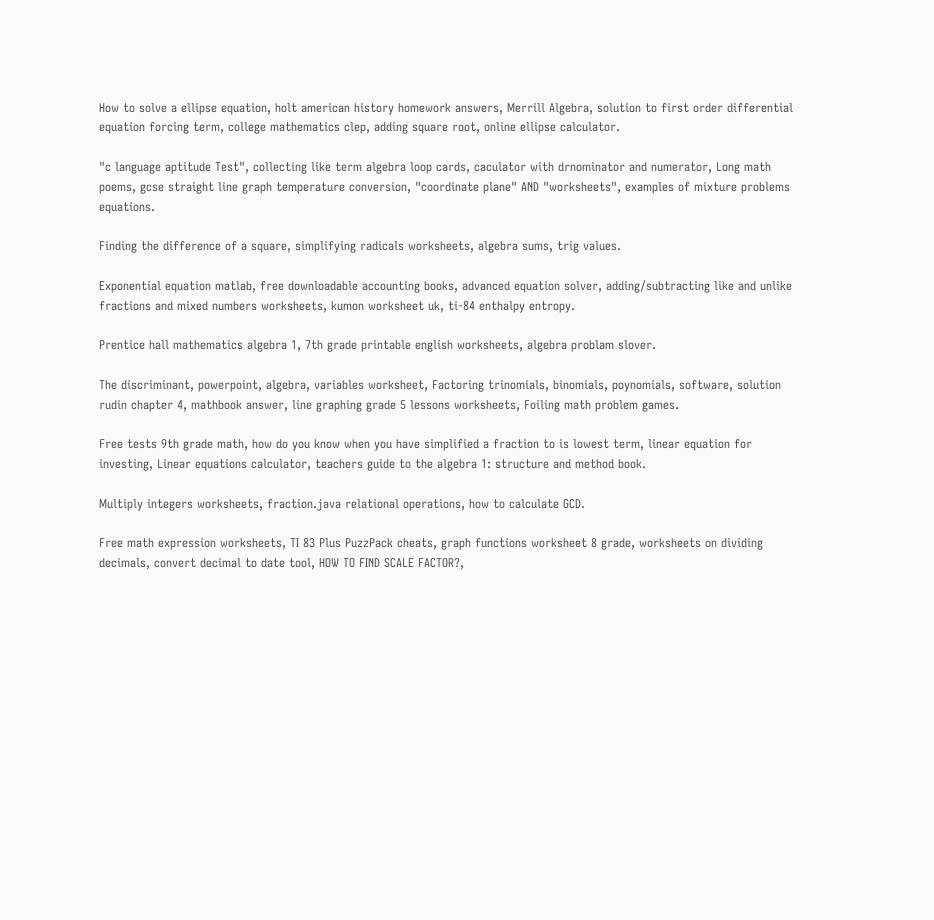How to solve a ellipse equation, holt american history homework answers, Merrill Algebra, solution to first order differential equation forcing term, college mathematics clep, adding square root, online ellipse calculator.

"c language aptitude Test", collecting like term algebra loop cards, caculator with drnominator and numerator, Long math poems, gcse straight line graph temperature conversion, "coordinate plane" AND "worksheets", examples of mixture problems equations.

Finding the difference of a square, simplifying radicals worksheets, algebra sums, trig values.

Exponential equation matlab, free downloadable accounting books, advanced equation solver, adding/subtracting like and unlike fractions and mixed numbers worksheets, kumon worksheet uk, ti-84 enthalpy entropy.

Prentice hall mathematics algebra 1, 7th grade printable english worksheets, algebra problam slover.

The discriminant, powerpoint, algebra, variables worksheet, Factoring trinomials, binomials, poynomials, software, solution rudin chapter 4, mathbook answer, line graphing grade 5 lessons worksheets, Foiling math problem games.

Free tests 9th grade math, how do you know when you have simplified a fraction to is lowest term, linear equation for investing, Linear equations calculator, teachers guide to the algebra 1: structure and method book.

Multiply integers worksheets, fraction.java relational operations, how to calculate GCD.

Free math expression worksheets, TI 83 Plus PuzzPack cheats, graph functions worksheet 8 grade, worksheets on dividing decimals, convert decimal to date tool, HOW TO FIND SCALE FACTOR?,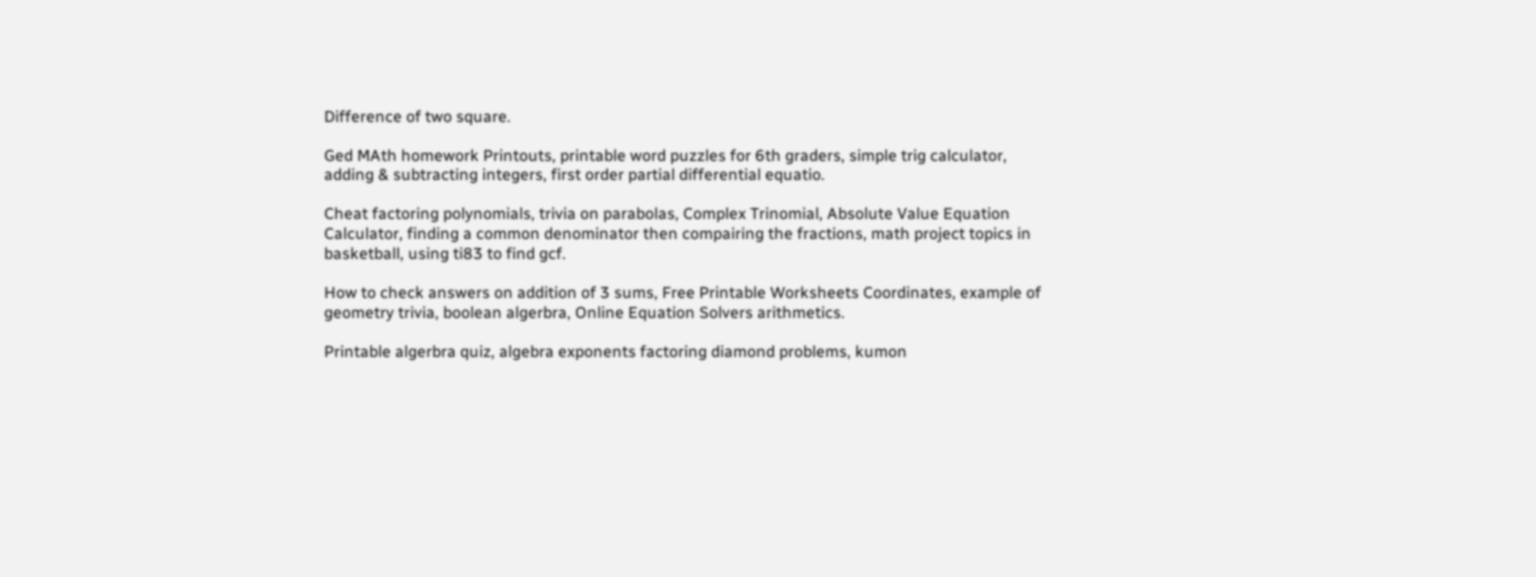Difference of two square.

Ged MAth homework Printouts, printable word puzzles for 6th graders, simple trig calculator, adding & subtracting integers, first order partial differential equatio.

Cheat factoring polynomials, trivia on parabolas, Complex Trinomial, Absolute Value Equation Calculator, finding a common denominator then compairing the fractions, math project topics in basketball, using ti83 to find gcf.

How to check answers on addition of 3 sums, Free Printable Worksheets Coordinates, example of geometry trivia, boolean algerbra, Online Equation Solvers arithmetics.

Printable algerbra quiz, algebra exponents factoring diamond problems, kumon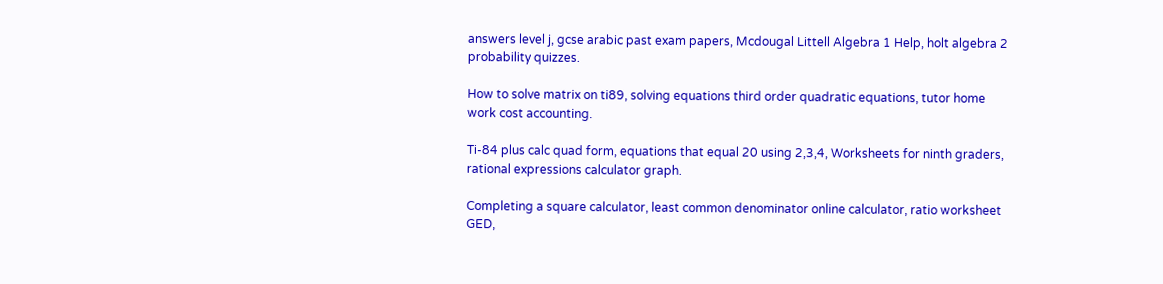answers level j, gcse arabic past exam papers, Mcdougal Littell Algebra 1 Help, holt algebra 2 probability quizzes.

How to solve matrix on ti89, solving equations third order quadratic equations, tutor home work cost accounting.

Ti-84 plus calc quad form, equations that equal 20 using 2,3,4, Worksheets for ninth graders, rational expressions calculator graph.

Completing a square calculator, least common denominator online calculator, ratio worksheet GED,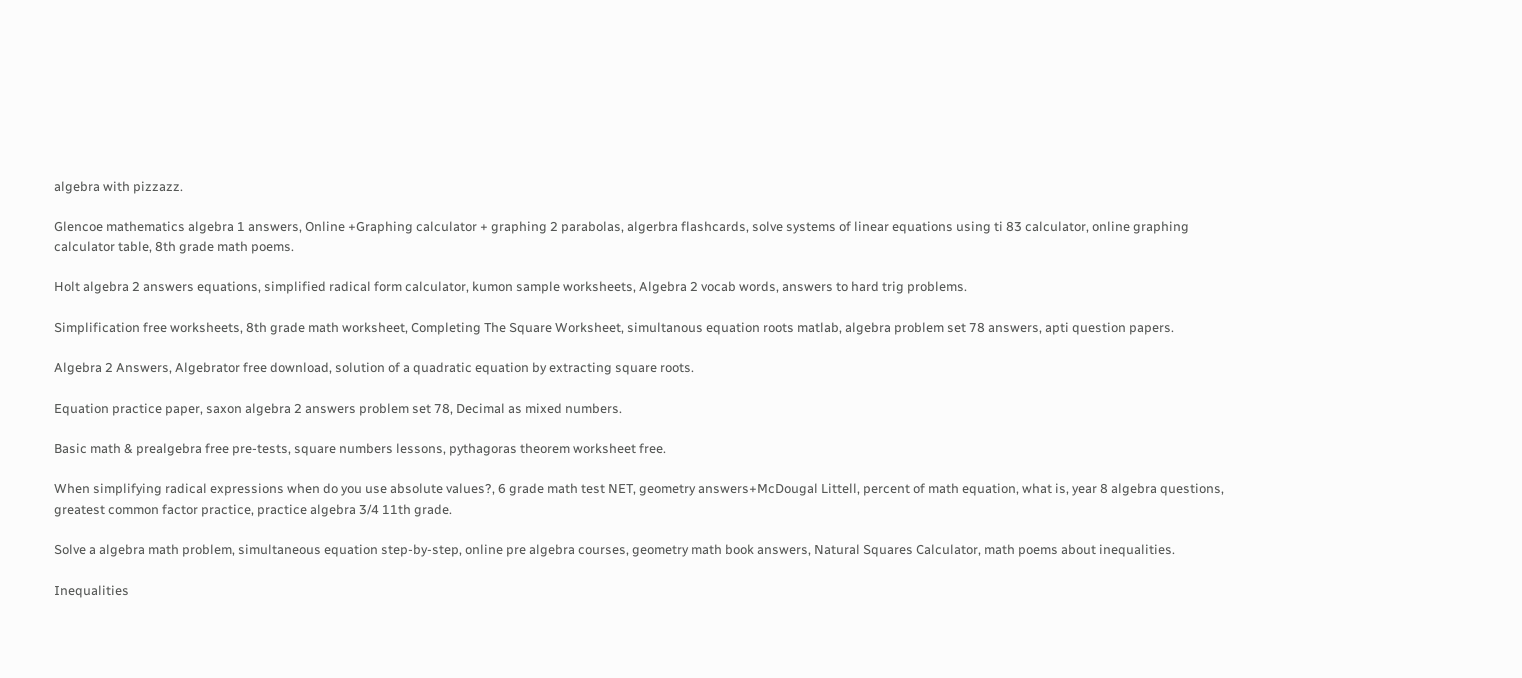algebra with pizzazz.

Glencoe mathematics algebra 1 answers, Online +Graphing calculator + graphing 2 parabolas, algerbra flashcards, solve systems of linear equations using ti 83 calculator, online graphing calculator table, 8th grade math poems.

Holt algebra 2 answers equations, simplified radical form calculator, kumon sample worksheets, Algebra 2 vocab words, answers to hard trig problems.

Simplification free worksheets, 8th grade math worksheet, Completing The Square Worksheet, simultanous equation roots matlab, algebra problem set 78 answers, apti question papers.

Algebra 2 Answers, Algebrator free download, solution of a quadratic equation by extracting square roots.

Equation practice paper, saxon algebra 2 answers problem set 78, Decimal as mixed numbers.

Basic math & prealgebra free pre-tests, square numbers lessons, pythagoras theorem worksheet free.

When simplifying radical expressions when do you use absolute values?, 6 grade math test NET, geometry answers+McDougal Littell, percent of math equation, what is, year 8 algebra questions, greatest common factor practice, practice algebra 3/4 11th grade.

Solve a algebra math problem, simultaneous equation step-by-step, online pre algebra courses, geometry math book answers, Natural Squares Calculator, math poems about inequalities.

Inequalities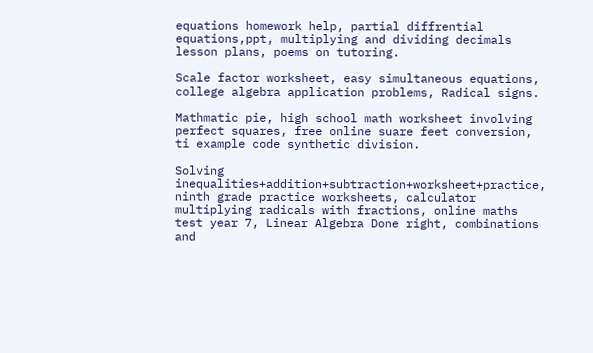equations homework help, partial diffrential equations,ppt, multiplying and dividing decimals lesson plans, poems on tutoring.

Scale factor worksheet, easy simultaneous equations, college algebra application problems, Radical signs.

Mathmatic pie, high school math worksheet involving perfect squares, free online suare feet conversion, ti example code synthetic division.

Solving inequalities+addition+subtraction+worksheet+practice, ninth grade practice worksheets, calculator multiplying radicals with fractions, online maths test year 7, Linear Algebra Done right, combinations and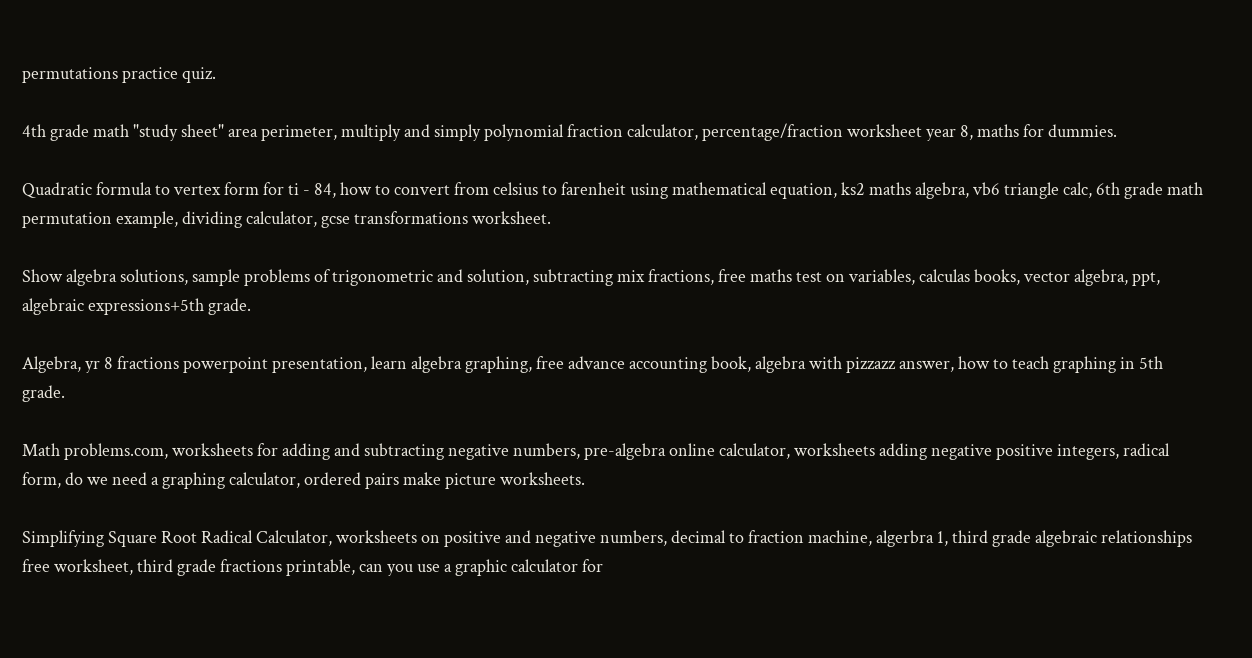permutations practice quiz.

4th grade math "study sheet" area perimeter, multiply and simply polynomial fraction calculator, percentage/fraction worksheet year 8, maths for dummies.

Quadratic formula to vertex form for ti - 84, how to convert from celsius to farenheit using mathematical equation, ks2 maths algebra, vb6 triangle calc, 6th grade math permutation example, dividing calculator, gcse transformations worksheet.

Show algebra solutions, sample problems of trigonometric and solution, subtracting mix fractions, free maths test on variables, calculas books, vector algebra, ppt, algebraic expressions+5th grade.

Algebra, yr 8 fractions powerpoint presentation, learn algebra graphing, free advance accounting book, algebra with pizzazz answer, how to teach graphing in 5th grade.

Math problems.com, worksheets for adding and subtracting negative numbers, pre-algebra online calculator, worksheets adding negative positive integers, radical form, do we need a graphing calculator, ordered pairs make picture worksheets.

Simplifying Square Root Radical Calculator, worksheets on positive and negative numbers, decimal to fraction machine, algerbra 1, third grade algebraic relationships free worksheet, third grade fractions printable, can you use a graphic calculator for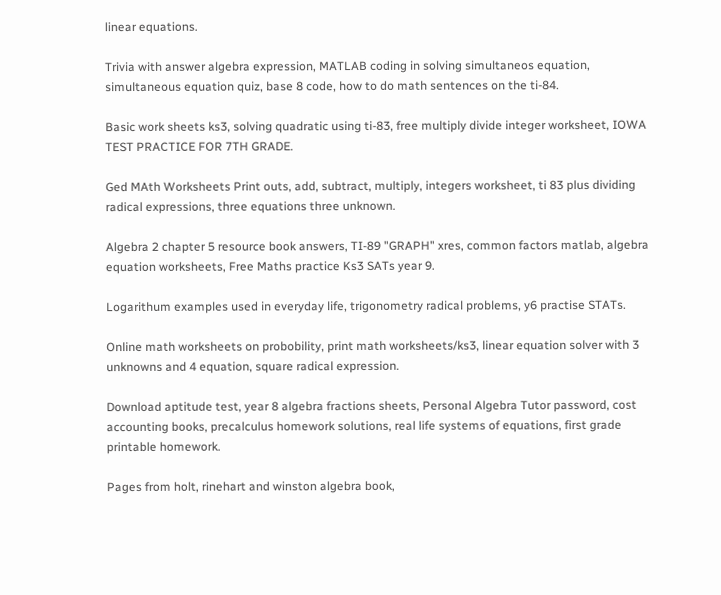linear equations.

Trivia with answer algebra expression, MATLAB coding in solving simultaneos equation, simultaneous equation quiz, base 8 code, how to do math sentences on the ti-84.

Basic work sheets ks3, solving quadratic using ti-83, free multiply divide integer worksheet, IOWA TEST PRACTICE FOR 7TH GRADE.

Ged MAth Worksheets Print outs, add, subtract, multiply, integers worksheet, ti 83 plus dividing radical expressions, three equations three unknown.

Algebra 2 chapter 5 resource book answers, TI-89 "GRAPH" xres, common factors matlab, algebra equation worksheets, Free Maths practice Ks3 SATs year 9.

Logarithum examples used in everyday life, trigonometry radical problems, y6 practise STATs.

Online math worksheets on probobility, print math worksheets/ks3, linear equation solver with 3 unknowns and 4 equation, square radical expression.

Download aptitude test, year 8 algebra fractions sheets, Personal Algebra Tutor password, cost accounting books, precalculus homework solutions, real life systems of equations, first grade printable homework.

Pages from holt, rinehart and winston algebra book,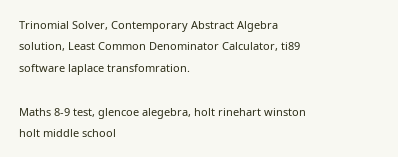Trinomial Solver, Contemporary Abstract Algebra solution, Least Common Denominator Calculator, ti89 software laplace transfomration.

Maths 8-9 test, glencoe alegebra, holt rinehart winston holt middle school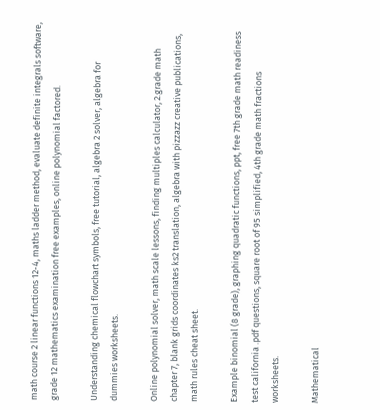math course 2 linear functions 12-4, maths ladder method, evaluate definite integrals software, grade 12 mathematics examination free examples, online polynomial factored.

Understanding chemical flowchart symbols, free tutorial, algebra 2 solver, algebra for dummies worksheets.

Online polynomial solver, math scale lessons, finding multiples calculator, 2.grade math chapter 7, blank grids coordinates ks2 translation, algebra with pizzazz creative publications, math rules cheat sheet.

Example binomial (8 grade), graphing quadratic functions, ppt, free 7th grade math readiness test california .pdf questions, square root of 95 simplified, 4th grade math fractions worksheets.

Mathematical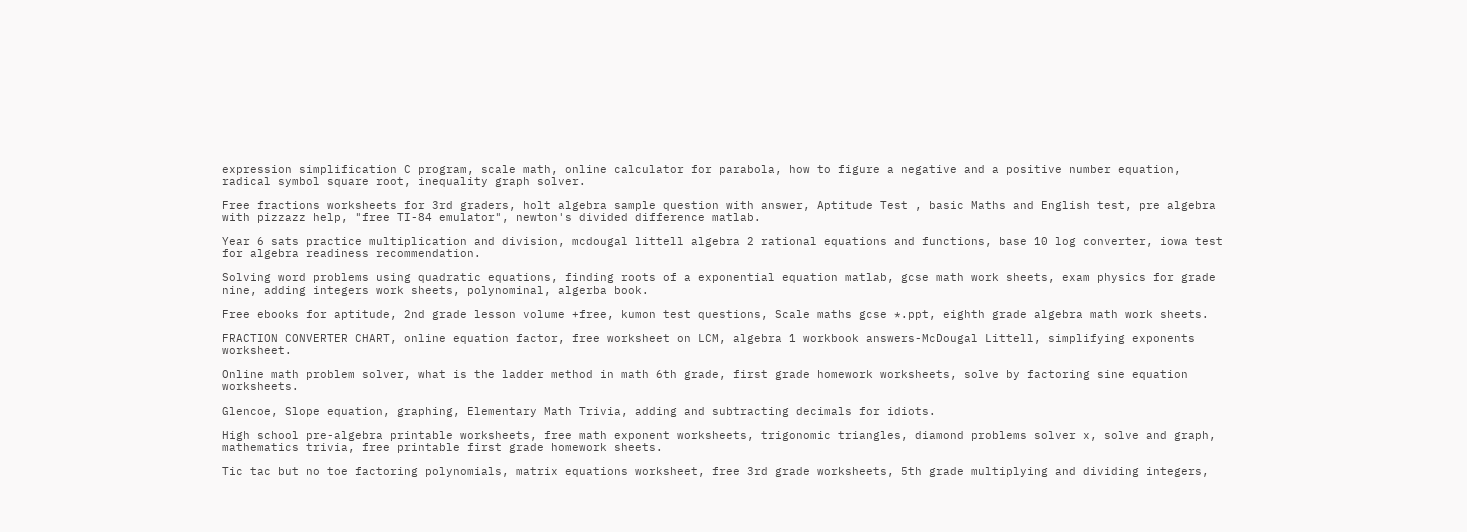expression simplification C program, scale math, online calculator for parabola, how to figure a negative and a positive number equation, radical symbol square root, inequality graph solver.

Free fractions worksheets for 3rd graders, holt algebra sample question with answer, Aptitude Test , basic Maths and English test, pre algebra with pizzazz help, "free TI-84 emulator", newton's divided difference matlab.

Year 6 sats practice multiplication and division, mcdougal littell algebra 2 rational equations and functions, base 10 log converter, iowa test for algebra readiness recommendation.

Solving word problems using quadratic equations, finding roots of a exponential equation matlab, gcse math work sheets, exam physics for grade nine, adding integers work sheets, polynominal, algerba book.

Free ebooks for aptitude, 2nd grade lesson volume +free, kumon test questions, Scale maths gcse *.ppt, eighth grade algebra math work sheets.

FRACTION CONVERTER CHART, online equation factor, free worksheet on LCM, algebra 1 workbook answers-McDougal Littell, simplifying exponents worksheet.

Online math problem solver, what is the ladder method in math 6th grade, first grade homework worksheets, solve by factoring sine equation worksheets.

Glencoe, Slope equation, graphing, Elementary Math Trivia, adding and subtracting decimals for idiots.

High school pre-algebra printable worksheets, free math exponent worksheets, trigonomic triangles, diamond problems solver x, solve and graph, mathematics trivia, free printable first grade homework sheets.

Tic tac but no toe factoring polynomials, matrix equations worksheet, free 3rd grade worksheets, 5th grade multiplying and dividing integers,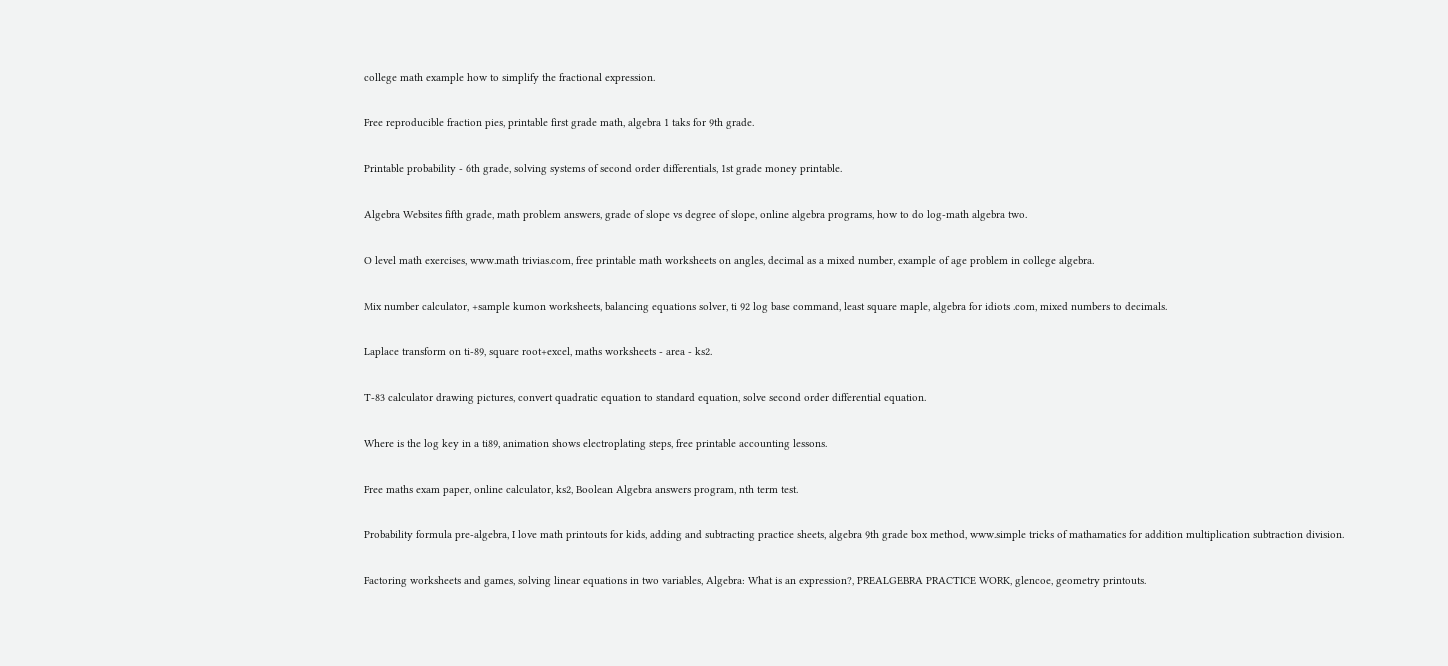college math example how to simplify the fractional expression.

Free reproducible fraction pies, printable first grade math, algebra 1 taks for 9th grade.

Printable probability - 6th grade, solving systems of second order differentials, 1st grade money printable.

Algebra Websites fifth grade, math problem answers, grade of slope vs degree of slope, online algebra programs, how to do log-math algebra two.

O level math exercises, www.math trivias.com, free printable math worksheets on angles, decimal as a mixed number, example of age problem in college algebra.

Mix number calculator, +sample kumon worksheets, balancing equations solver, ti 92 log base command, least square maple, algebra for idiots .com, mixed numbers to decimals.

Laplace transform on ti-89, square root+excel, maths worksheets - area - ks2.

T-83 calculator drawing pictures, convert quadratic equation to standard equation, solve second order differential equation.

Where is the log key in a ti89, animation shows electroplating steps, free printable accounting lessons.

Free maths exam paper, online calculator, ks2, Boolean Algebra answers program, nth term test.

Probability formula pre-algebra, I love math printouts for kids, adding and subtracting practice sheets, algebra 9th grade box method, www.simple tricks of mathamatics for addition multiplication subtraction division.

Factoring worksheets and games, solving linear equations in two variables, Algebra: What is an expression?, PREALGEBRA PRACTICE WORK, glencoe, geometry printouts.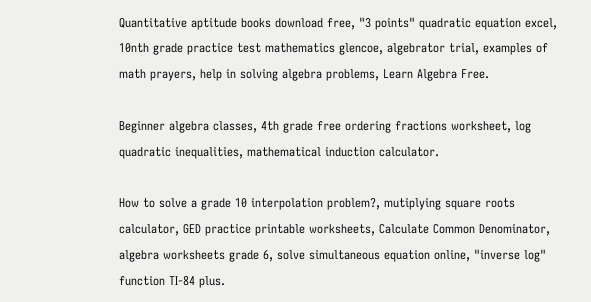Quantitative aptitude books download free, "3 points" quadratic equation excel, 10nth grade practice test mathematics glencoe, algebrator trial, examples of math prayers, help in solving algebra problems, Learn Algebra Free.

Beginner algebra classes, 4th grade free ordering fractions worksheet, log quadratic inequalities, mathematical induction calculator.

How to solve a grade 10 interpolation problem?, mutiplying square roots calculator, GED practice printable worksheets, Calculate Common Denominator, algebra worksheets grade 6, solve simultaneous equation online, "inverse log" function TI-84 plus.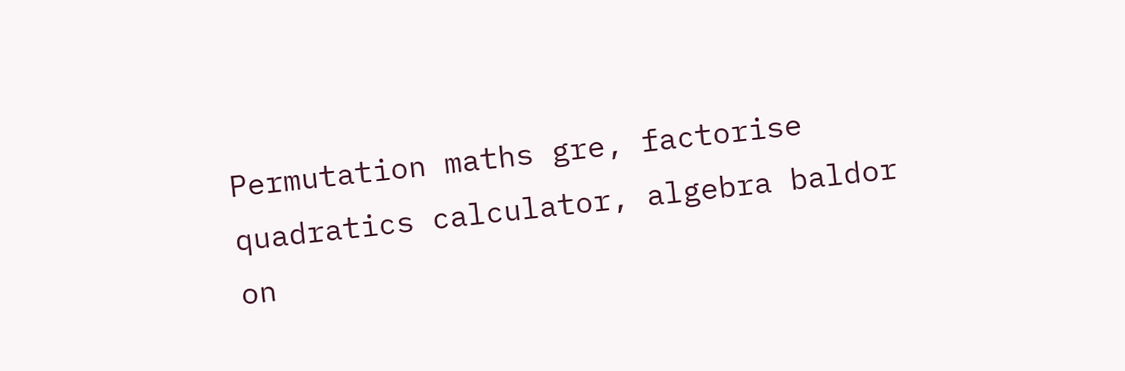Permutation maths gre, factorise quadratics calculator, algebra baldor on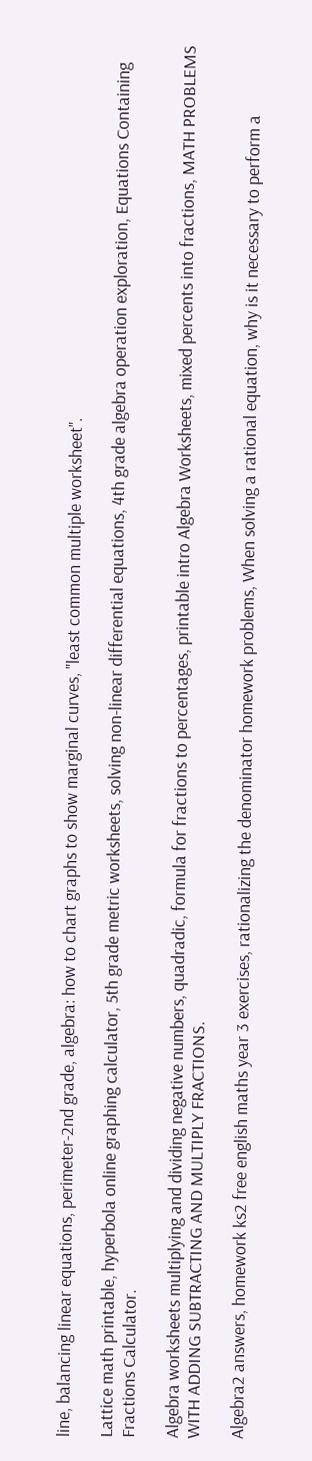line, balancing linear equations, perimeter-2nd grade, algebra: how to chart graphs to show marginal curves, "least common multiple worksheet".

Lattice math printable, hyperbola online graphing calculator, 5th grade metric worksheets, solving non-linear differential equations, 4th grade algebra operation exploration, Equations Containing Fractions Calculator.

Algebra worksheets multiplying and dividing negative numbers, quadradic, formula for fractions to percentages, printable intro Algebra Worksheets, mixed percents into fractions, MATH PROBLEMS WITH ADDING SUBTRACTING AND MULTIPLY FRACTIONS.

Algebra2 answers, homework ks2 free english maths year 3 exercises, rationalizing the denominator homework problems, When solving a rational equation, why is it necessary to perform a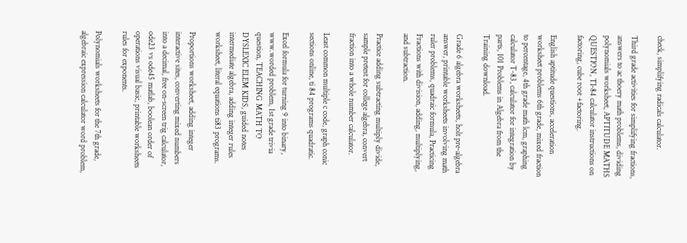check, simplifying radicals calculator.

Third grade activities for simplifying fractions, answers to ac thoery math problems, dividing polynomials worksheet, APTITUDE MATHS QUESTION, TI-84 calculator instructions on factoring, cube root +factoring.

English aptitude questions, acceleration worksheet problems 6th grade, mixed fraction to percentage, 4th grade math lcm, graphing calculator T-83, calculator for integration by parts, 101 Problems in Algebra from the Training download.

Grade 6 algebra worksheets, holt pre-algebra answer, printable worksheets involving math ruler problems, quadraic formula, Practicing Fractions with division, adding, multiplying, and subtraction.

Practice adding subtracting multiply divide, sample pretest for college algebra, convert fraction into a whole number calculator.

Least common multiple c code, graph conic sections online, ti 84 programs quadratic.

Excel formula for turning 9 into binary, www.worded problem, 1st grade trivia question, TEACHING MATH TO DYSLEXIC ELEM KIDS, guided notes intermediate algebra, adding integer rules worksheet, literal equations ti83 programs.

Proportions worksheet, adding integer interactive sites, converting mixed numbers into a decimal, free on-screen trig calculator, ode23 vs ode45 matlab, boolean order of operations visual basic, printable worksheets rules for exponents.

Polynomials worksheets for the 7th grade, algebraic expression calculator word problem,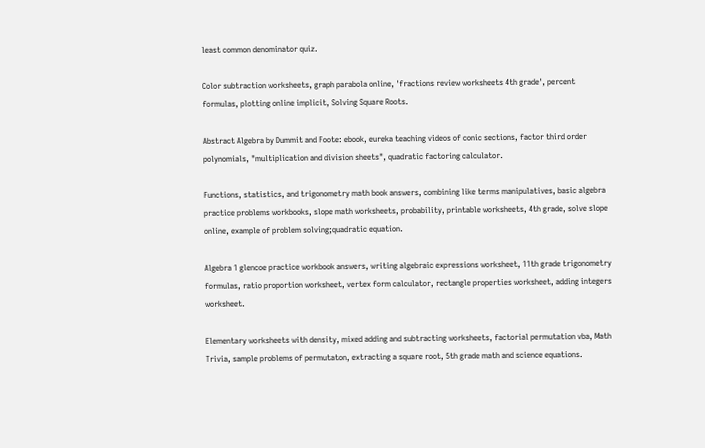least common denominator quiz.

Color subtraction worksheets, graph parabola online, 'fractions review worksheets 4th grade', percent formulas, plotting online implicit, Solving Square Roots.

Abstract Algebra by Dummit and Foote: ebook, eureka teaching videos of conic sections, factor third order polynomials, "multiplication and division sheets", quadratic factoring calculator.

Functions, statistics, and trigonometry math book answers, combining like terms manipulatives, basic algebra practice problems workbooks, slope math worksheets, probability, printable worksheets, 4th grade, solve slope online, example of problem solving;quadratic equation.

Algebra 1 glencoe practice workbook answers, writing algebraic expressions worksheet, 11th grade trigonometry formulas, ratio proportion worksheet, vertex form calculator, rectangle properties worksheet, adding integers worksheet.

Elementary worksheets with density, mixed adding and subtracting worksheets, factorial permutation vba, Math Trivia, sample problems of permutaton, extracting a square root, 5th grade math and science equations.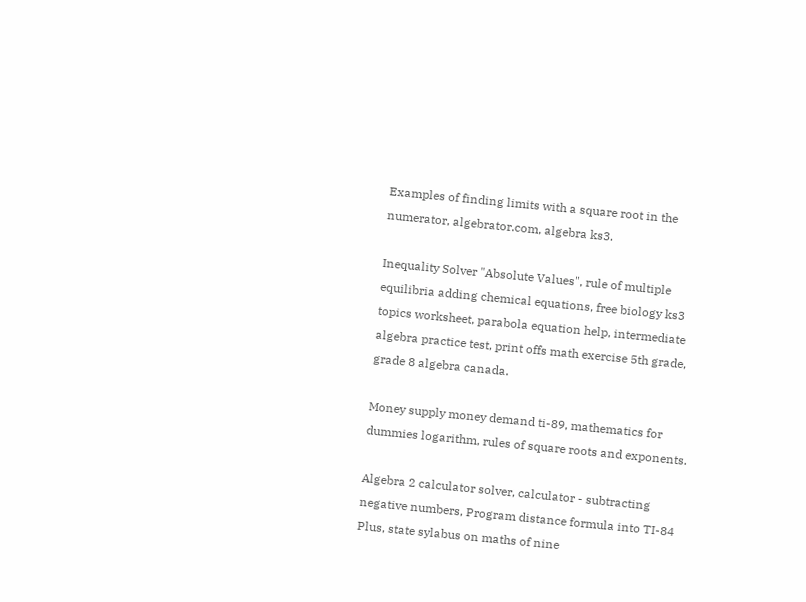Examples of finding limits with a square root in the numerator, algebrator.com, algebra ks3.

Inequality Solver "Absolute Values", rule of multiple equilibria adding chemical equations, free biology ks3 topics worksheet, parabola equation help, intermediate algebra practice test, print offs math exercise 5th grade, grade 8 algebra canada.

Money supply money demand ti-89, mathematics for dummies logarithm, rules of square roots and exponents.

Algebra 2 calculator solver, calculator - subtracting negative numbers, Program distance formula into TI-84 Plus, state sylabus on maths of nine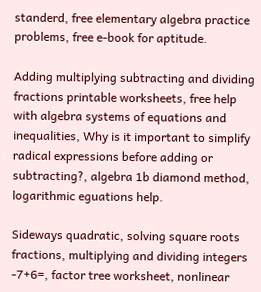standerd, free elementary algebra practice problems, free e-book for aptitude.

Adding multiplying subtracting and dividing fractions printable worksheets, free help with algebra systems of equations and inequalities, Why is it important to simplify radical expressions before adding or subtracting?, algebra 1b diamond method, logarithmic eguations help.

Sideways quadratic, solving square roots fractions, multiplying and dividing integers -7+6=, factor tree worksheet, nonlinear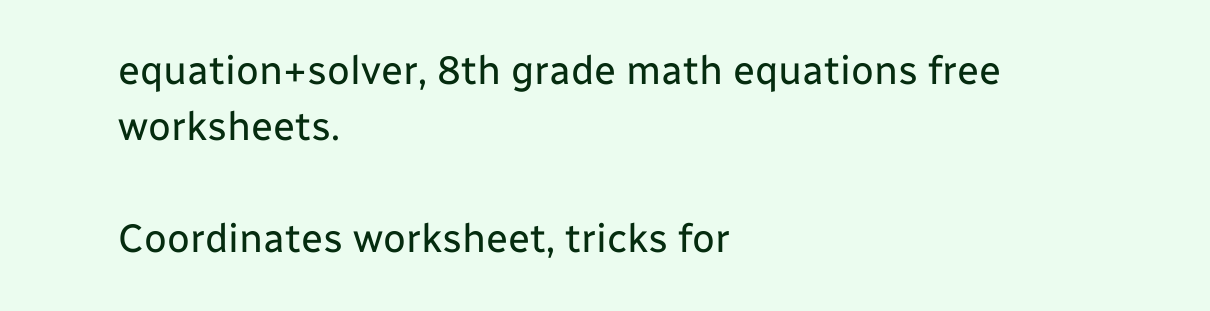equation+solver, 8th grade math equations free worksheets.

Coordinates worksheet, tricks for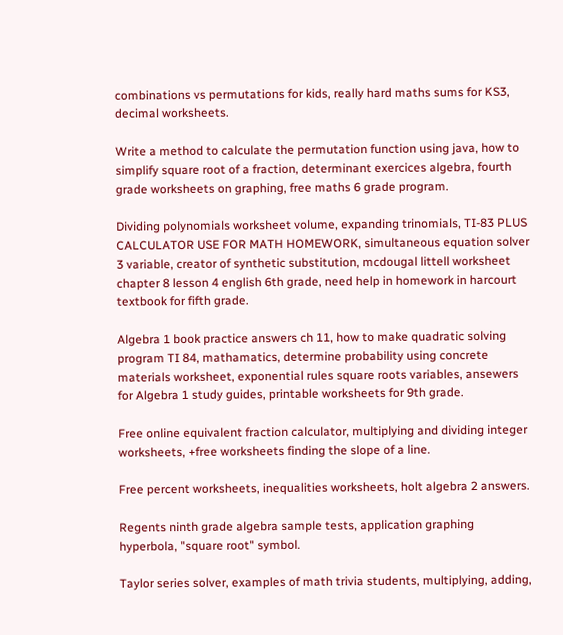combinations vs permutations for kids, really hard maths sums for KS3, decimal worksheets.

Write a method to calculate the permutation function using java, how to simplify square root of a fraction, determinant exercices algebra, fourth grade worksheets on graphing, free maths 6 grade program.

Dividing polynomials worksheet volume, expanding trinomials, TI-83 PLUS CALCULATOR USE FOR MATH HOMEWORK, simultaneous equation solver 3 variable, creator of synthetic substitution, mcdougal littell worksheet chapter 8 lesson 4 english 6th grade, need help in homework in harcourt textbook for fifth grade.

Algebra 1 book practice answers ch 11, how to make quadratic solving program TI 84, mathamatics, determine probability using concrete materials worksheet, exponential rules square roots variables, ansewers for Algebra 1 study guides, printable worksheets for 9th grade.

Free online equivalent fraction calculator, multiplying and dividing integer worksheets, +free worksheets finding the slope of a line.

Free percent worksheets, inequalities worksheets, holt algebra 2 answers.

Regents ninth grade algebra sample tests, application graphing hyperbola, "square root" symbol.

Taylor series solver, examples of math trivia students, multiplying, adding,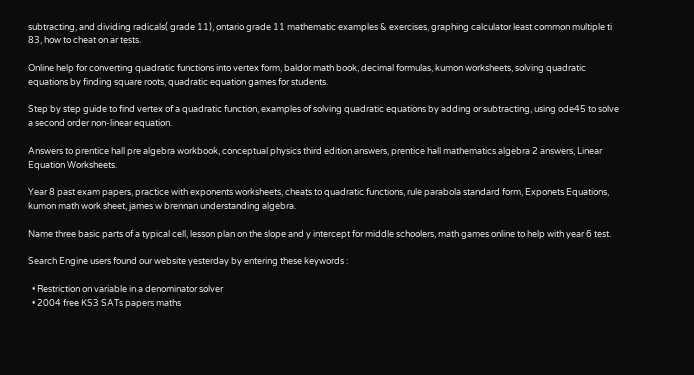subtracting, and dividing radicals( grade 11), ontario grade 11 mathematic examples & exercises, graphing calculator least common multiple ti 83, how to cheat on ar tests.

Online help for converting quadratic functions into vertex form, baldor math book, decimal formulas, kumon worksheets, solving quadratic equations by finding square roots, quadratic equation games for students.

Step by step guide to find vertex of a quadratic function, examples of solving quadratic equations by adding or subtracting, using ode45 to solve a second order non-linear equation.

Answers to prentice hall pre algebra workbook, conceptual physics third edition answers, prentice hall mathematics algebra 2 answers, Linear Equation Worksheets.

Year 8 past exam papers, practice with exponents worksheets, cheats to quadratic functions, rule parabola standard form, Exponets Equations, kumon math work sheet, james w brennan understanding algebra.

Name three basic parts of a typical cell, lesson plan on the slope and y intercept for middle schoolers, math games online to help with year 6 test.

Search Engine users found our website yesterday by entering these keywords :

  • Restriction on variable in a denominator solver
  • 2004 free KS3 SATs papers maths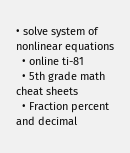• solve system of nonlinear equations
  • online ti-81
  • 5th grade math cheat sheets
  • Fraction percent and decimal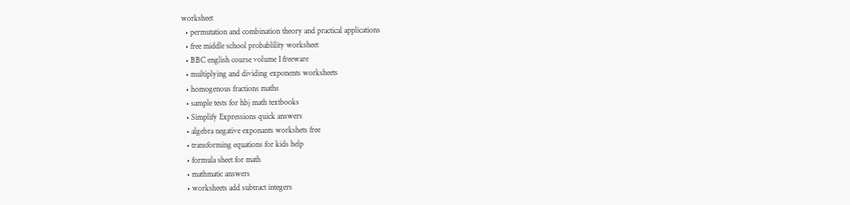worksheet
  • permutation and combination theory and practical applications
  • free middle school probablility worksheet
  • BBC english course volume I freeware
  • multiplying and dividing exponents worksheets
  • homogenous fractions maths
  • sample tests for hbj math textbooks
  • Simplify Expressions quick answers
  • algebra negative exponants workshets free
  • transforming equations for kids help
  • formula sheet for math
  • mathmatic answers
  • worksheets add subtract integers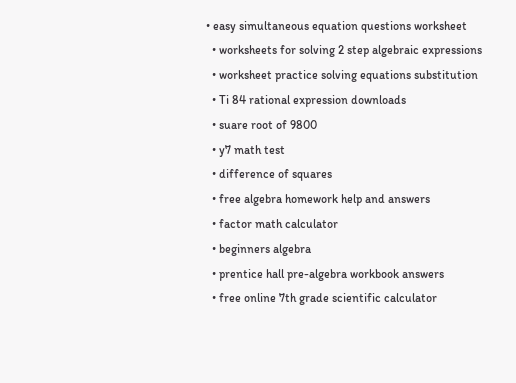• easy simultaneous equation questions worksheet
  • worksheets for solving 2 step algebraic expressions
  • worksheet practice solving equations substitution
  • Ti 84 rational expression downloads
  • suare root of 9800
  • y7 math test
  • difference of squares
  • free algebra homework help and answers
  • factor math calculator
  • beginners algebra
  • prentice hall pre-algebra workbook answers
  • free online 7th grade scientific calculator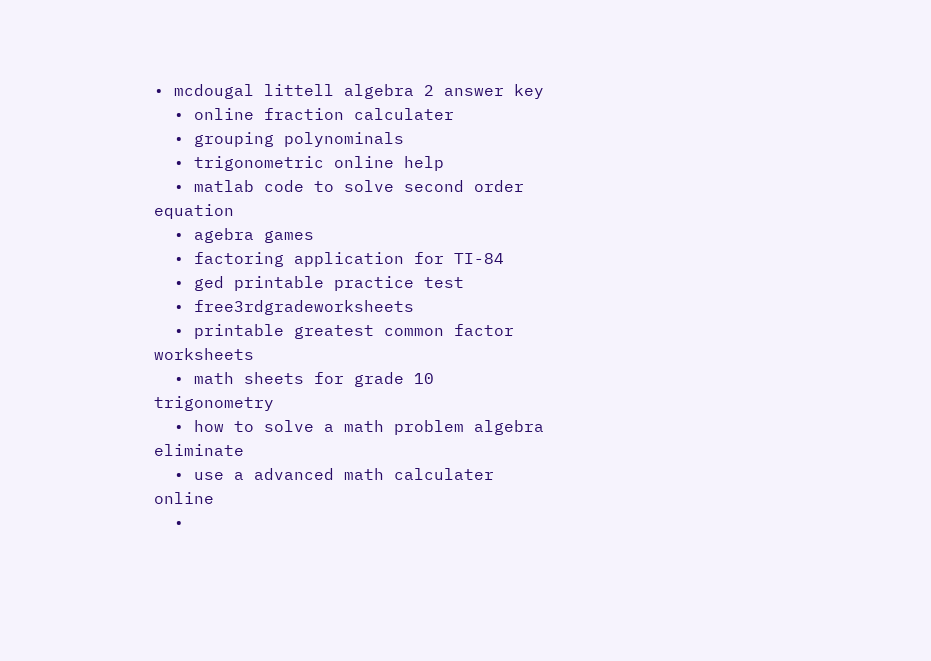• mcdougal littell algebra 2 answer key
  • online fraction calculater
  • grouping polynominals
  • trigonometric online help
  • matlab code to solve second order equation
  • agebra games
  • factoring application for TI-84
  • ged printable practice test
  • free3rdgradeworksheets
  • printable greatest common factor worksheets
  • math sheets for grade 10 trigonometry
  • how to solve a math problem algebra eliminate
  • use a advanced math calculater online
  •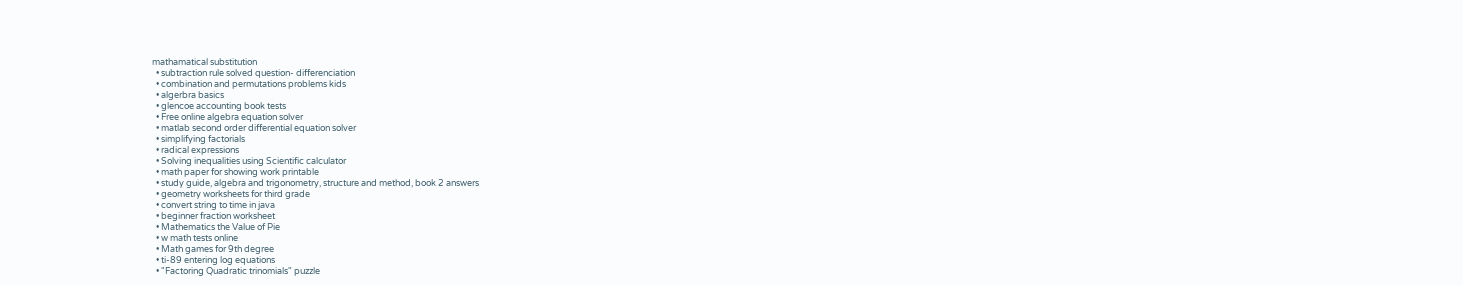mathamatical substitution
  • subtraction rule solved question- differenciation
  • combination and permutations problems kids
  • algerbra basics
  • glencoe accounting book tests
  • Free online algebra equation solver
  • matlab second order differential equation solver
  • simplifying factorials
  • radical expressions
  • Solving inequalities using Scientific calculator
  • math paper for showing work printable
  • study guide, algebra and trigonometry, structure and method, book 2 answers
  • geometry worksheets for third grade
  • convert string to time in java
  • beginner fraction worksheet
  • Mathematics the Value of Pie
  • w math tests online
  • Math games for 9th degree
  • ti-89 entering log equations
  • "Factoring Quadratic trinomials" puzzle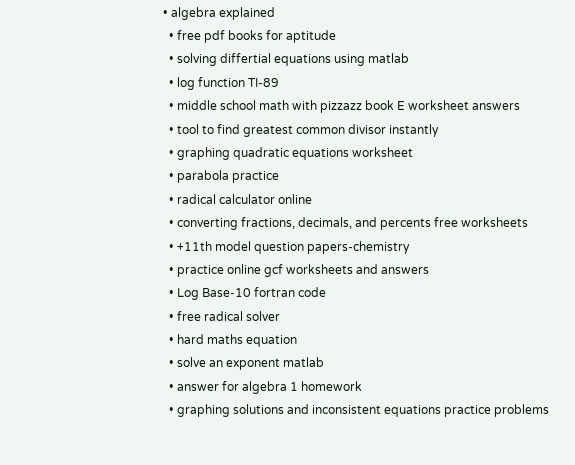• algebra explained
  • free pdf books for aptitude
  • solving differtial equations using matlab
  • log function TI-89
  • middle school math with pizzazz book E worksheet answers
  • tool to find greatest common divisor instantly
  • graphing quadratic equations worksheet
  • parabola practice
  • radical calculator online
  • converting fractions, decimals, and percents free worksheets
  • +11th model question papers-chemistry
  • practice online gcf worksheets and answers
  • Log Base-10 fortran code
  • free radical solver
  • hard maths equation
  • solve an exponent matlab
  • answer for algebra 1 homework
  • graphing solutions and inconsistent equations practice problems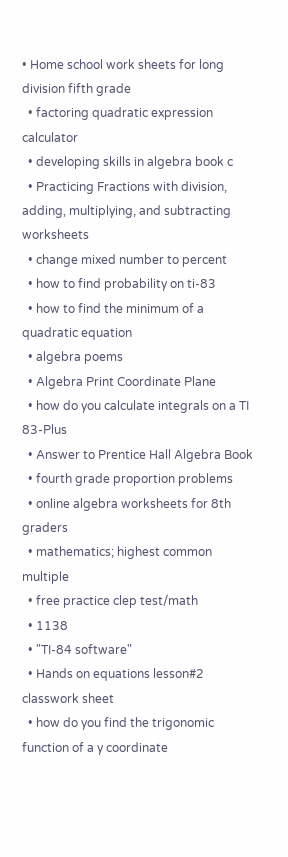• Home school work sheets for long division fifth grade
  • factoring quadratic expression calculator
  • developing skills in algebra book c
  • Practicing Fractions with division, adding, multiplying, and subtracting worksheets
  • change mixed number to percent
  • how to find probability on ti-83
  • how to find the minimum of a quadratic equation
  • algebra poems
  • Algebra Print Coordinate Plane
  • how do you calculate integrals on a TI 83-Plus
  • Answer to Prentice Hall Algebra Book
  • fourth grade proportion problems
  • online algebra worksheets for 8th graders
  • mathematics; highest common multiple
  • free practice clep test/math
  • 1138
  • "TI-84 software"
  • Hands on equations lesson#2 classwork sheet
  • how do you find the trigonomic function of a y coordinate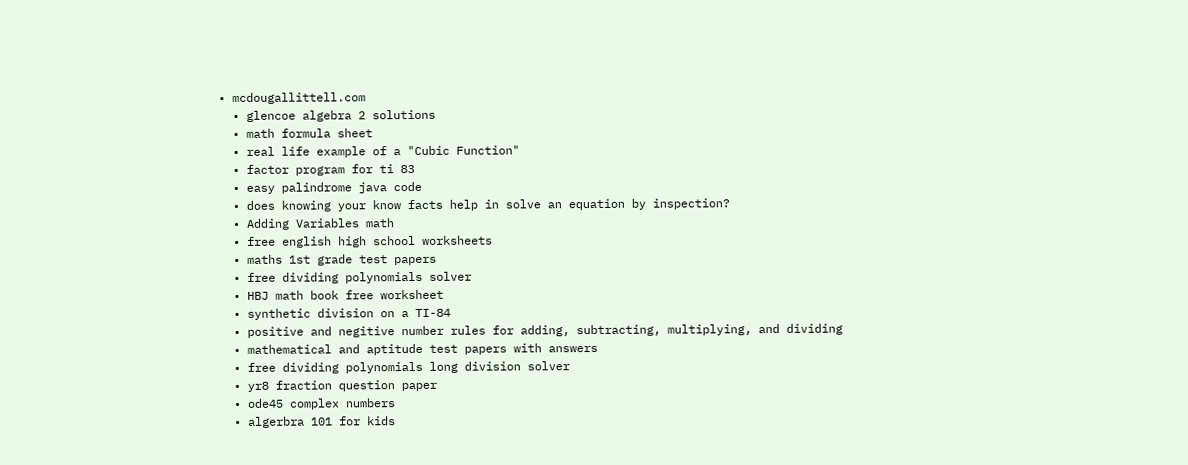• mcdougallittell.com
  • glencoe algebra 2 solutions
  • math formula sheet
  • real life example of a "Cubic Function"
  • factor program for ti 83
  • easy palindrome java code
  • does knowing your know facts help in solve an equation by inspection?
  • Adding Variables math
  • free english high school worksheets
  • maths 1st grade test papers
  • free dividing polynomials solver
  • HBJ math book free worksheet
  • synthetic division on a TI-84
  • positive and negitive number rules for adding, subtracting, multiplying, and dividing
  • mathematical and aptitude test papers with answers
  • free dividing polynomials long division solver
  • yr8 fraction question paper
  • ode45 complex numbers
  • algerbra 101 for kids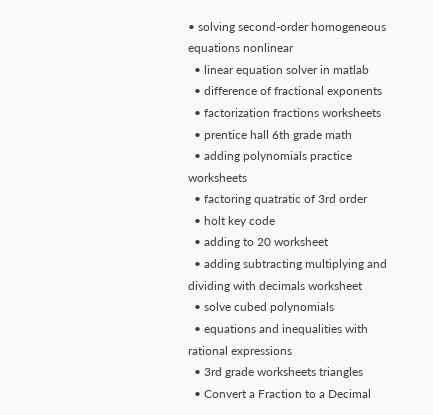• solving second-order homogeneous equations nonlinear
  • linear equation solver in matlab
  • difference of fractional exponents
  • factorization fractions worksheets
  • prentice hall 6th grade math
  • adding polynomials practice worksheets
  • factoring quatratic of 3rd order
  • holt key code
  • adding to 20 worksheet
  • adding subtracting multiplying and dividing with decimals worksheet
  • solve cubed polynomials
  • equations and inequalities with rational expressions
  • 3rd grade worksheets triangles
  • Convert a Fraction to a Decimal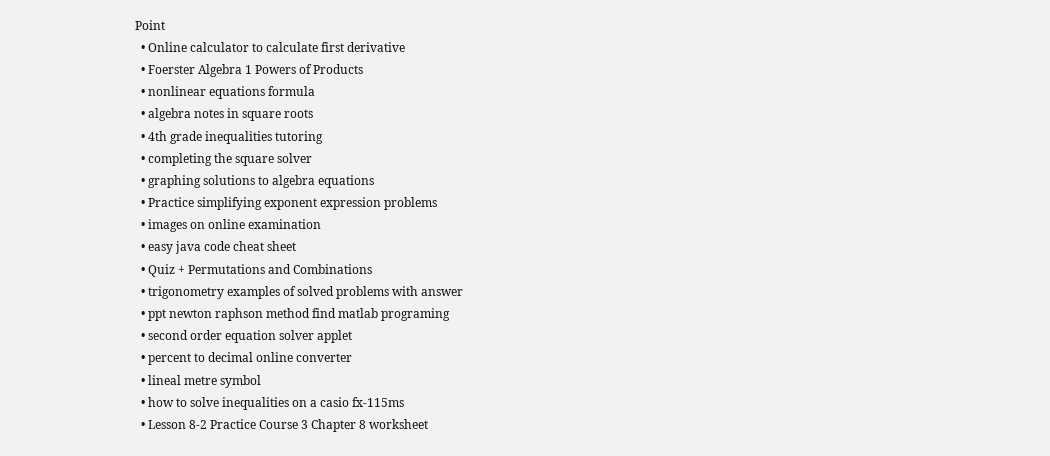Point
  • Online calculator to calculate first derivative
  • Foerster Algebra 1 Powers of Products
  • nonlinear equations formula
  • algebra notes in square roots
  • 4th grade inequalities tutoring
  • completing the square solver
  • graphing solutions to algebra equations
  • Practice simplifying exponent expression problems
  • images on online examination
  • easy java code cheat sheet
  • Quiz + Permutations and Combinations
  • trigonometry examples of solved problems with answer
  • ppt newton raphson method find matlab programing
  • second order equation solver applet
  • percent to decimal online converter
  • lineal metre symbol
  • how to solve inequalities on a casio fx-115ms
  • Lesson 8-2 Practice Course 3 Chapter 8 worksheet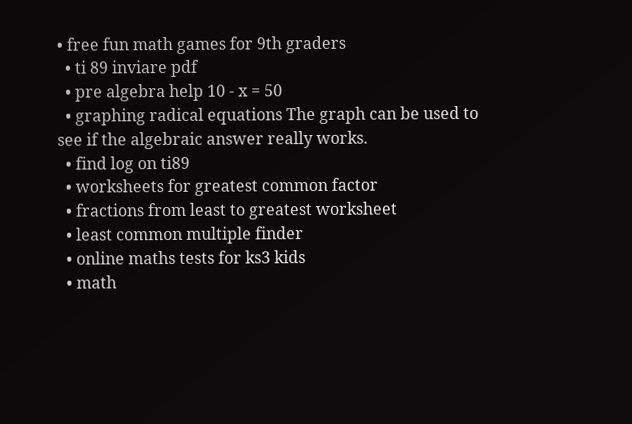• free fun math games for 9th graders
  • ti 89 inviare pdf
  • pre algebra help 10 - x = 50
  • graphing radical equations The graph can be used to see if the algebraic answer really works.
  • find log on ti89
  • worksheets for greatest common factor
  • fractions from least to greatest worksheet
  • least common multiple finder
  • online maths tests for ks3 kids
  • math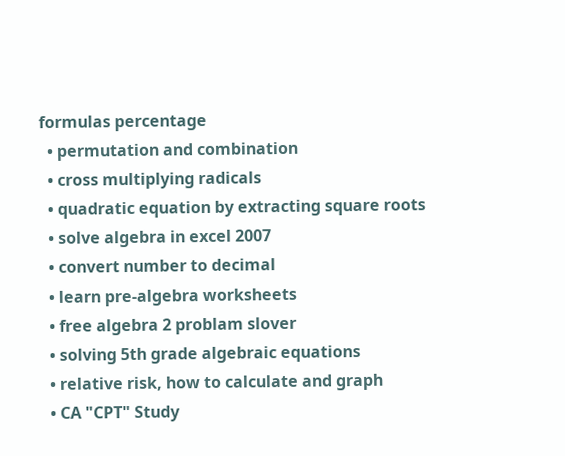formulas percentage
  • permutation and combination
  • cross multiplying radicals
  • quadratic equation by extracting square roots
  • solve algebra in excel 2007
  • convert number to decimal
  • learn pre-algebra worksheets
  • free algebra 2 problam slover
  • solving 5th grade algebraic equations
  • relative risk, how to calculate and graph
  • CA "CPT" Study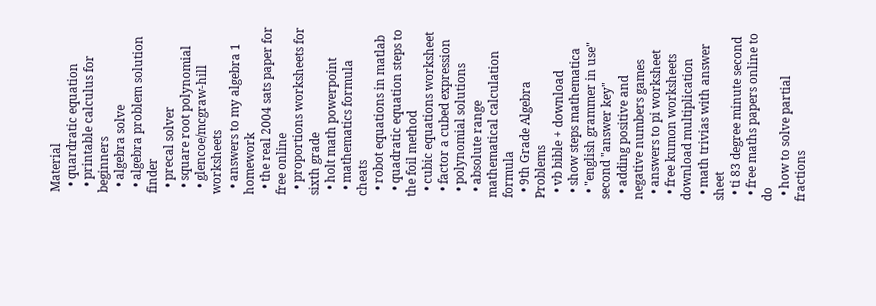Material
  • quardratic equation
  • printable calculus for beginners
  • algebra solve
  • algebra problem solution finder
  • precal solver
  • square root polynomial
  • glencoe/mcgraw-hill worksheets
  • answers to my algebra 1 homework
  • the real 2004 sats paper for free online
  • proportions worksheets for sixth grade
  • holt math powerpoint
  • mathematics formula cheats
  • robot equations in matlab
  • quadratic equation steps to the foil method
  • cubic equations worksheet
  • factor a cubed expression
  • polynomial solutions
  • absolute range mathematical calculation formula
  • 9th Grade Algebra Problems
  • vb bible + download
  • show steps mathematica
  • "english grammer in use" second "answer key"
  • adding positive and negative numbers games
  • answers to pi worksheet
  • free kumon worksheets download multiplication
  • math trivias with answer sheet
  • ti 83 degree minute second
  • free maths papers online to do
  • how to solve partial fractions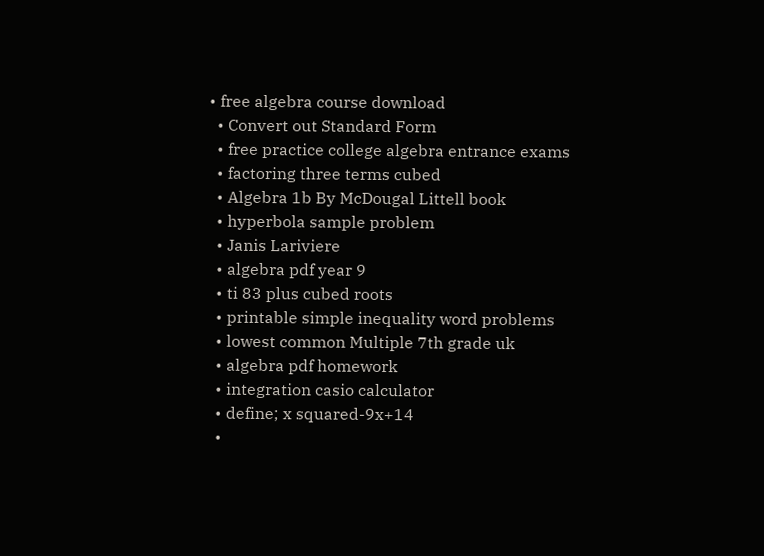• free algebra course download
  • Convert out Standard Form
  • free practice college algebra entrance exams
  • factoring three terms cubed
  • Algebra 1b By McDougal Littell book
  • hyperbola sample problem
  • Janis Lariviere
  • algebra pdf year 9
  • ti 83 plus cubed roots
  • printable simple inequality word problems
  • lowest common Multiple 7th grade uk
  • algebra pdf homework
  • integration casio calculator
  • define; x squared-9x+14
  •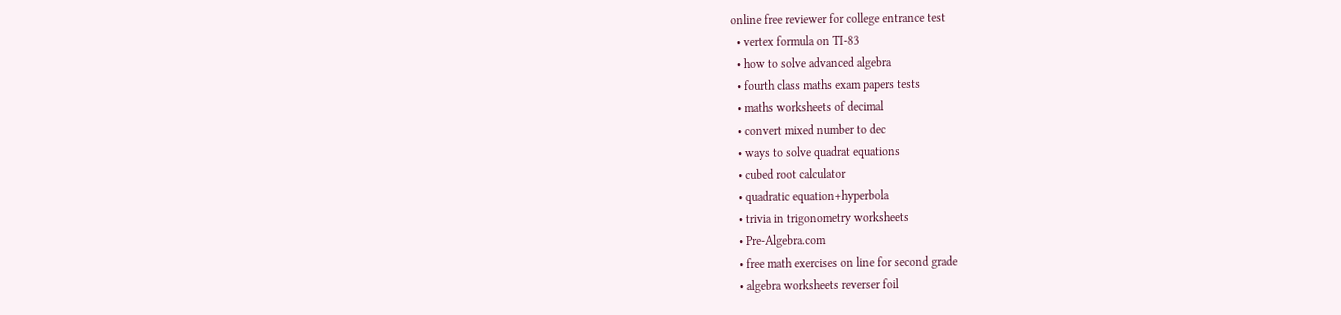online free reviewer for college entrance test
  • vertex formula on TI-83
  • how to solve advanced algebra
  • fourth class maths exam papers tests
  • maths worksheets of decimal
  • convert mixed number to dec
  • ways to solve quadrat equations
  • cubed root calculator
  • quadratic equation+hyperbola
  • trivia in trigonometry worksheets
  • Pre-Algebra.com
  • free math exercises on line for second grade
  • algebra worksheets reverser foil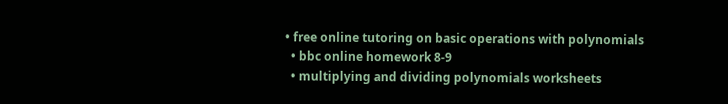• free online tutoring on basic operations with polynomials
  • bbc online homework 8-9
  • multiplying and dividing polynomials worksheets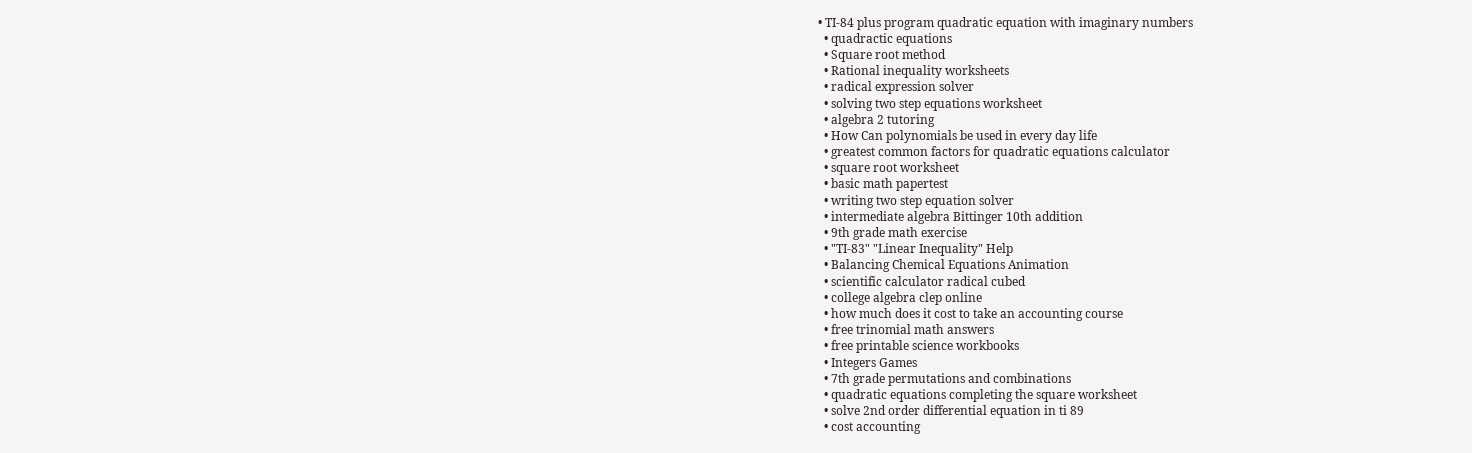• TI-84 plus program quadratic equation with imaginary numbers
  • quadractic equations
  • Square root method
  • Rational inequality worksheets
  • radical expression solver
  • solving two step equations worksheet
  • algebra 2 tutoring
  • How Can polynomials be used in every day life
  • greatest common factors for quadratic equations calculator
  • square root worksheet
  • basic math papertest
  • writing two step equation solver
  • intermediate algebra Bittinger 10th addition
  • 9th grade math exercise
  • "TI-83" "Linear Inequality" Help
  • Balancing Chemical Equations Animation
  • scientific calculator radical cubed
  • college algebra clep online
  • how much does it cost to take an accounting course
  • free trinomial math answers
  • free printable science workbooks
  • Integers Games
  • 7th grade permutations and combinations
  • quadratic equations completing the square worksheet
  • solve 2nd order differential equation in ti 89
  • cost accounting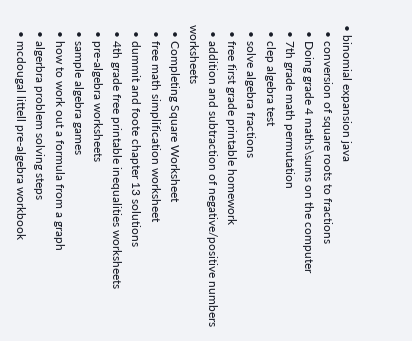• binomial expansion java
  • conversion of square roots to fractions
  • Doing grade 4 maths\sums on the computer
  • 7th grade math permutation
  • clep algebra test
  • solve algebra fractions
  • free first grade printable homework
  • addition and subtraction of negative/positive numbers worksheets
  • Completing Square Worksheet
  • free math simplification worksheet
  • dummit and foote chapter 13 solutions
  • 4th grade free printable inequalities worksheets
  • pre-algebra worksheets
  • sample algebra games
  • how to work out a formula from a graph
  • algerbra problem solving steps
  • mcdougal littell pre-algebra workbook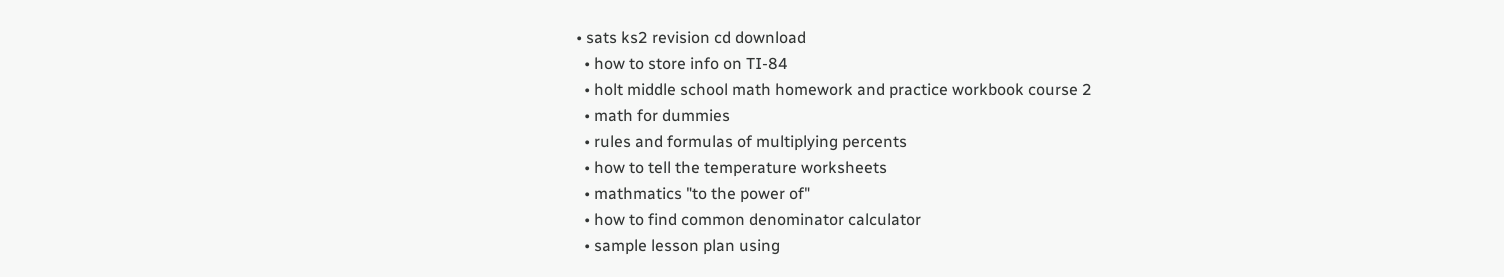• sats ks2 revision cd download
  • how to store info on TI-84
  • holt middle school math homework and practice workbook course 2
  • math for dummies
  • rules and formulas of multiplying percents
  • how to tell the temperature worksheets
  • mathmatics "to the power of"
  • how to find common denominator calculator
  • sample lesson plan using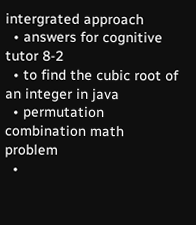intergrated approach
  • answers for cognitive tutor 8-2
  • to find the cubic root of an integer in java
  • permutation combination math problem
  •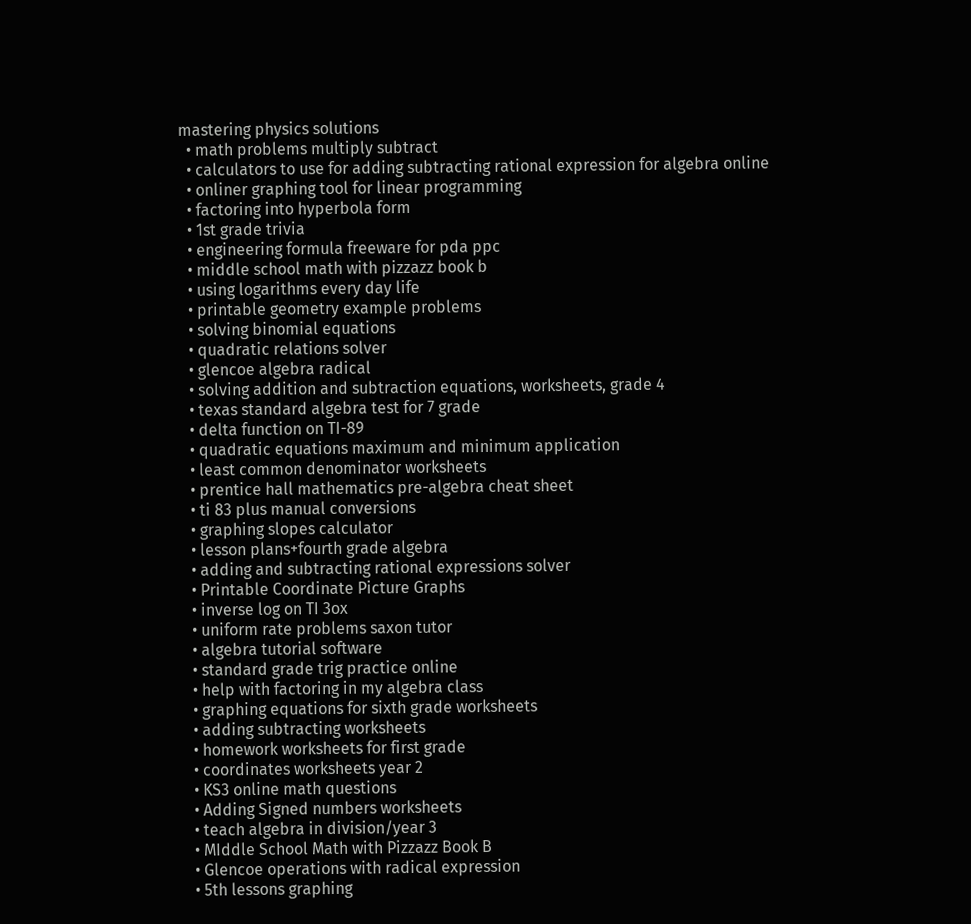mastering physics solutions
  • math problems multiply subtract
  • calculators to use for adding subtracting rational expression for algebra online
  • onliner graphing tool for linear programming
  • factoring into hyperbola form
  • 1st grade trivia
  • engineering formula freeware for pda ppc
  • middle school math with pizzazz book b
  • using logarithms every day life
  • printable geometry example problems
  • solving binomial equations
  • quadratic relations solver
  • glencoe algebra radical
  • solving addition and subtraction equations, worksheets, grade 4
  • texas standard algebra test for 7 grade
  • delta function on TI-89
  • quadratic equations maximum and minimum application
  • least common denominator worksheets
  • prentice hall mathematics pre-algebra cheat sheet
  • ti 83 plus manual conversions
  • graphing slopes calculator
  • lesson plans+fourth grade algebra
  • adding and subtracting rational expressions solver
  • Printable Coordinate Picture Graphs
  • inverse log on TI 3ox
  • uniform rate problems saxon tutor
  • algebra tutorial software
  • standard grade trig practice online
  • help with factoring in my algebra class
  • graphing equations for sixth grade worksheets
  • adding subtracting worksheets
  • homework worksheets for first grade
  • coordinates worksheets year 2
  • KS3 online math questions
  • Adding Signed numbers worksheets
  • teach algebra in division/year 3
  • MIddle School Math with Pizzazz Book B
  • Glencoe operations with radical expression
  • 5th lessons graphing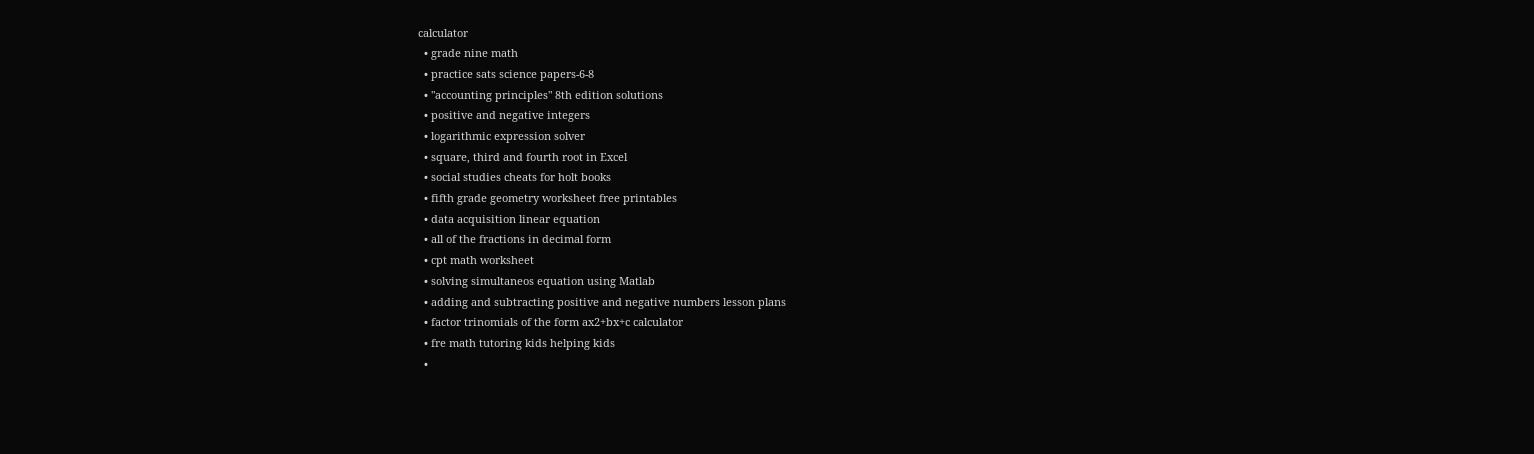calculator
  • grade nine math
  • practice sats science papers-6-8
  • "accounting principles" 8th edition solutions
  • positive and negative integers
  • logarithmic expression solver
  • square, third and fourth root in Excel
  • social studies cheats for holt books
  • fifth grade geometry worksheet free printables
  • data acquisition linear equation
  • all of the fractions in decimal form
  • cpt math worksheet
  • solving simultaneos equation using Matlab
  • adding and subtracting positive and negative numbers lesson plans
  • factor trinomials of the form ax2+bx+c calculator
  • fre math tutoring kids helping kids
  •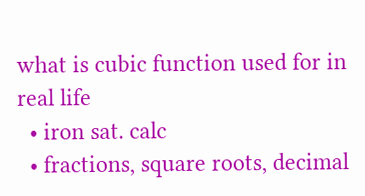what is cubic function used for in real life
  • iron sat. calc
  • fractions, square roots, decimal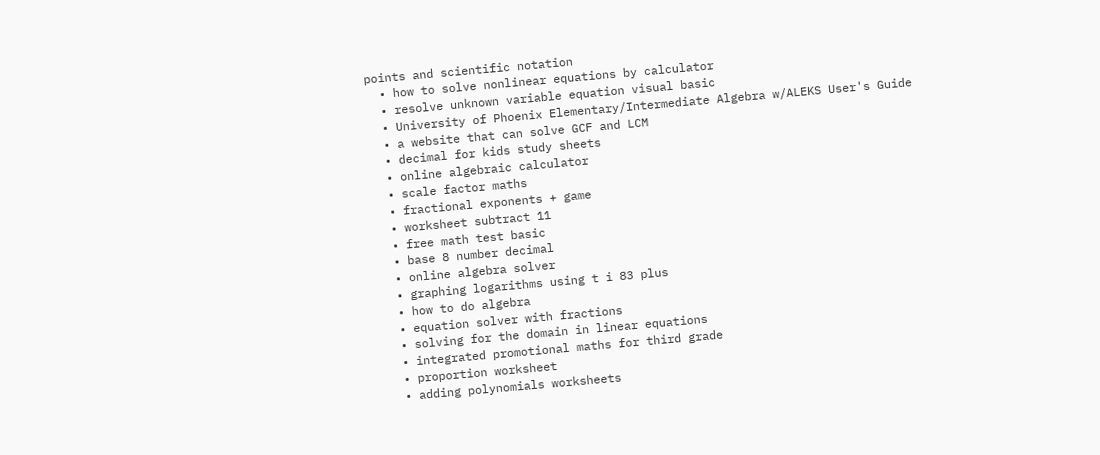points and scientific notation
  • how to solve nonlinear equations by calculator
  • resolve unknown variable equation visual basic
  • University of Phoenix Elementary/Intermediate Algebra w/ALEKS User's Guide
  • a website that can solve GCF and LCM
  • decimal for kids study sheets
  • online algebraic calculator
  • scale factor maths
  • fractional exponents + game
  • worksheet subtract 11
  • free math test basic
  • base 8 number decimal
  • online algebra solver
  • graphing logarithms using t i 83 plus
  • how to do algebra
  • equation solver with fractions
  • solving for the domain in linear equations
  • integrated promotional maths for third grade
  • proportion worksheet
  • adding polynomials worksheets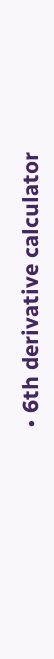• 6th derivative calculator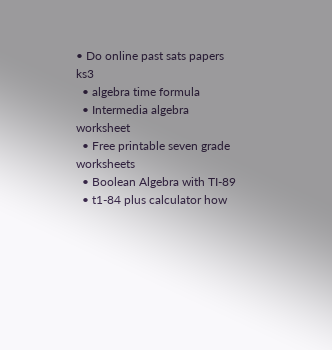• Do online past sats papers ks3
  • algebra time formula
  • Intermedia algebra worksheet
  • Free printable seven grade worksheets
  • Boolean Algebra with TI-89
  • t1-84 plus calculator how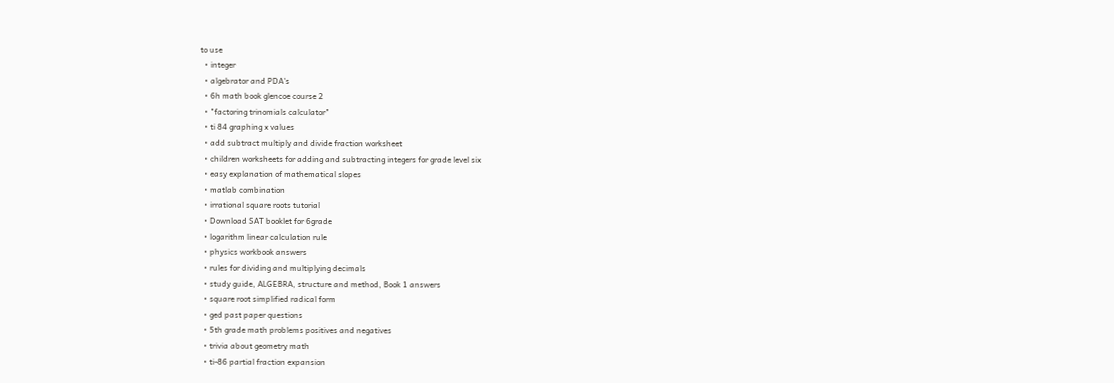to use
  • integer
  • algebrator and PDA's
  • 6h math book glencoe course 2
  • "factoring trinomials calculator"
  • ti 84 graphing x values
  • add subtract multiply and divide fraction worksheet
  • children worksheets for adding and subtracting integers for grade level six
  • easy explanation of mathematical slopes
  • matlab combination
  • irrational square roots tutorial
  • Download SAT booklet for 6grade
  • logarithm linear calculation rule
  • physics workbook answers
  • rules for dividing and multiplying decimals
  • study guide, ALGEBRA, structure and method, Book 1 answers
  • square root simplified radical form
  • ged past paper questions
  • 5th grade math problems positives and negatives
  • trivia about geometry math
  • ti-86 partial fraction expansion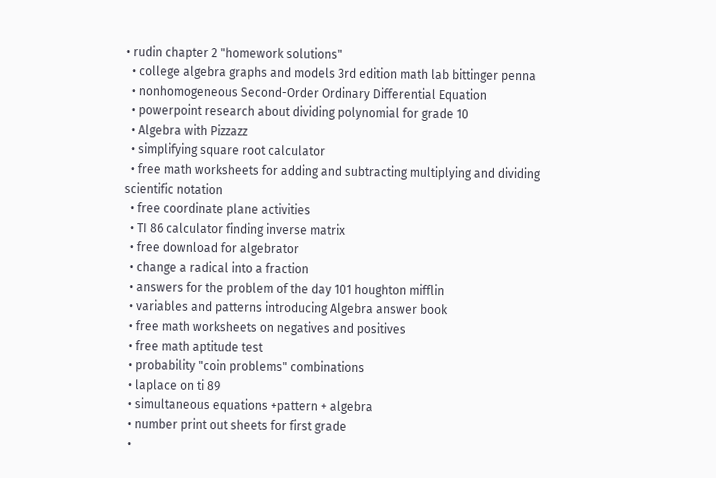• rudin chapter 2 "homework solutions"
  • college algebra graphs and models 3rd edition math lab bittinger penna
  • nonhomogeneous Second-Order Ordinary Differential Equation
  • powerpoint research about dividing polynomial for grade 10
  • Algebra with Pizzazz
  • simplifying square root calculator
  • free math worksheets for adding and subtracting multiplying and dividing scientific notation
  • free coordinate plane activities
  • TI 86 calculator finding inverse matrix
  • free download for algebrator
  • change a radical into a fraction
  • answers for the problem of the day 101 houghton mifflin
  • variables and patterns introducing Algebra answer book
  • free math worksheets on negatives and positives
  • free math aptitude test
  • probability "coin problems" combinations
  • laplace on ti 89
  • simultaneous equations +pattern + algebra
  • number print out sheets for first grade
  •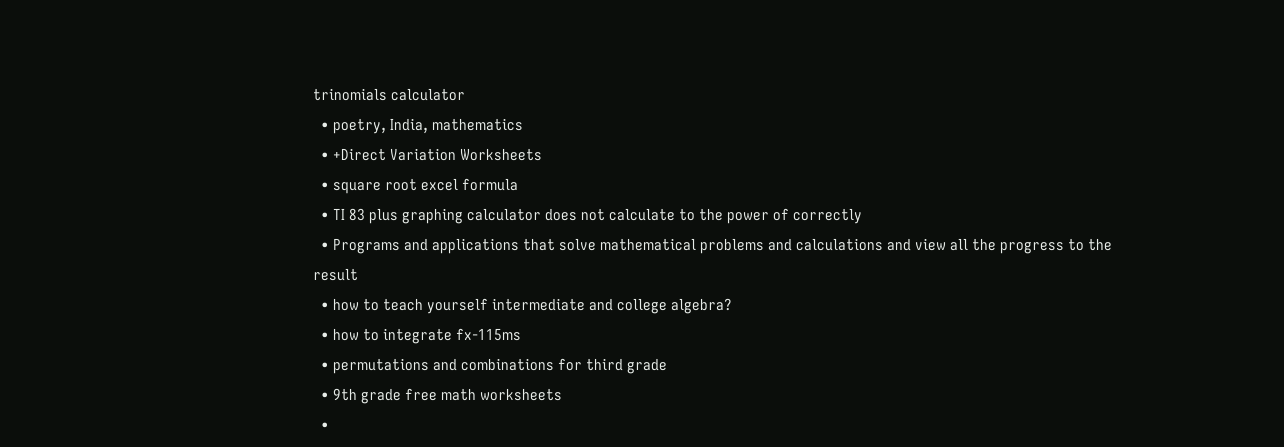trinomials calculator
  • poetry, India, mathematics
  • +Direct Variation Worksheets
  • square root excel formula
  • TI 83 plus graphing calculator does not calculate to the power of correctly
  • Programs and applications that solve mathematical problems and calculations and view all the progress to the result
  • how to teach yourself intermediate and college algebra?
  • how to integrate fx-115ms
  • permutations and combinations for third grade
  • 9th grade free math worksheets
  •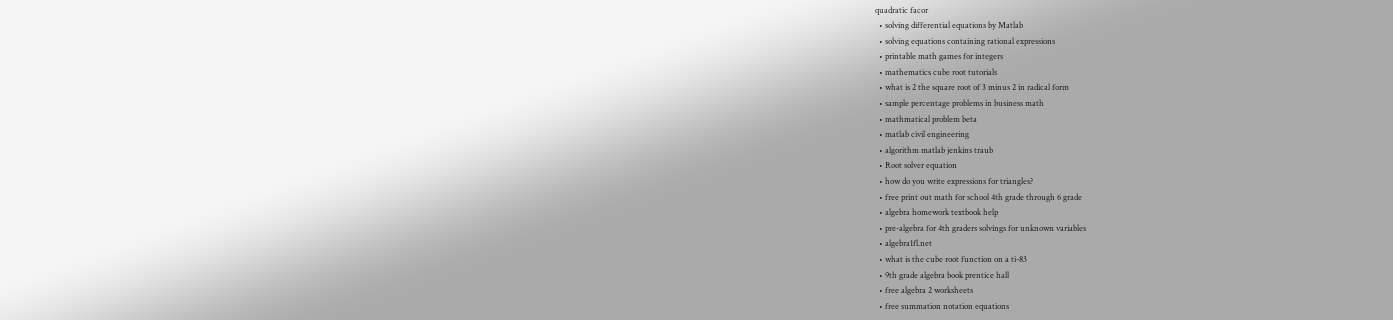quadratic facor
  • solving differential equations by Matlab
  • solving equations containing rational expressions
  • printable math games for integers
  • mathematics cube root tutorials
  • what is 2 the square root of 3 minus 2 in radical form
  • sample percentage problems in business math
  • mathmatical problem beta
  • matlab civil engineering
  • algorithm matlab jenkins traub
  • Root solver equation
  • how do you write expressions for triangles?
  • free print out math for school 4th grade through 6 grade
  • algebra homework textbook help
  • pre-algebra for 4th graders solvings for unknown variables
  • algebra1fl.net
  • what is the cube root function on a ti-83
  • 9th grade algebra book prentice hall
  • free algebra 2 worksheets
  • free summation notation equations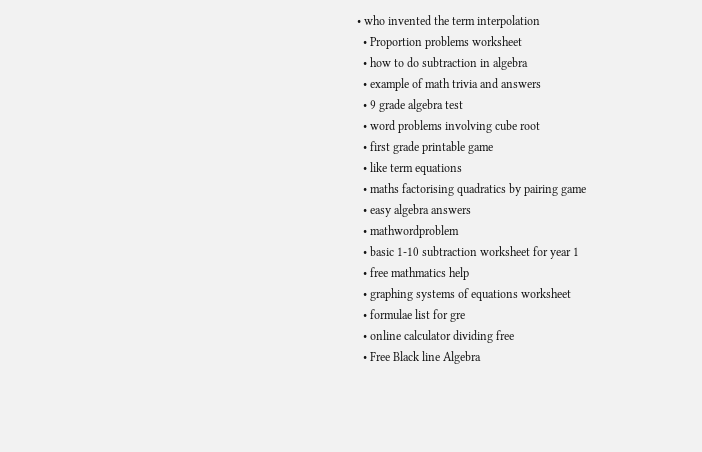• who invented the term interpolation
  • Proportion problems worksheet
  • how to do subtraction in algebra
  • example of math trivia and answers
  • 9 grade algebra test
  • word problems involving cube root
  • first grade printable game
  • like term equations
  • maths factorising quadratics by pairing game
  • easy algebra answers
  • mathwordproblem
  • basic 1-10 subtraction worksheet for year 1
  • free mathmatics help
  • graphing systems of equations worksheet
  • formulae list for gre
  • online calculator dividing free
  • Free Black line Algebra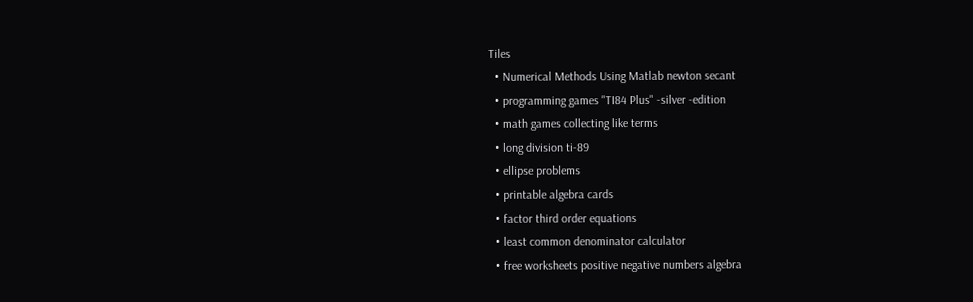Tiles
  • Numerical Methods Using Matlab newton secant
  • programming games "TI84 Plus" -silver -edition
  • math games collecting like terms
  • long division ti-89
  • ellipse problems
  • printable algebra cards
  • factor third order equations
  • least common denominator calculator
  • free worksheets positive negative numbers algebra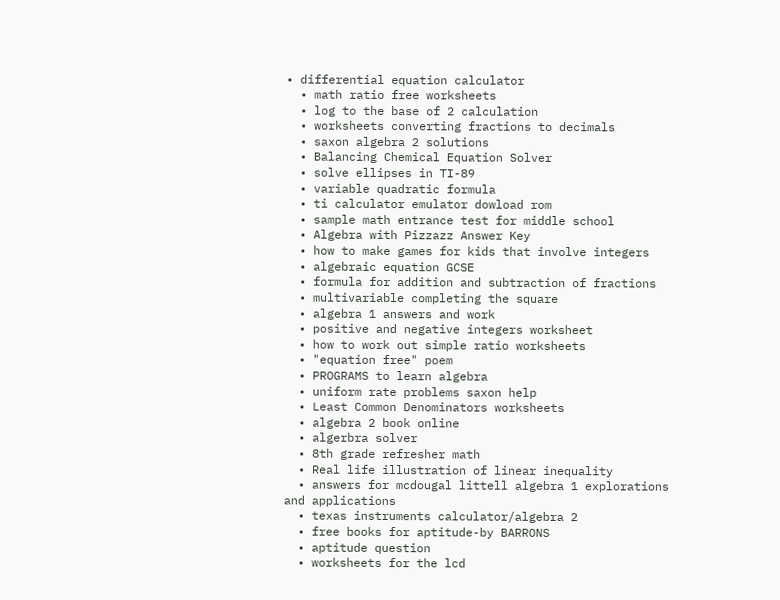• differential equation calculator
  • math ratio free worksheets
  • log to the base of 2 calculation
  • worksheets converting fractions to decimals
  • saxon algebra 2 solutions
  • Balancing Chemical Equation Solver
  • solve ellipses in TI-89
  • variable quadratic formula
  • ti calculator emulator dowload rom
  • sample math entrance test for middle school
  • Algebra with Pizzazz Answer Key
  • how to make games for kids that involve integers
  • algebraic equation GCSE
  • formula for addition and subtraction of fractions
  • multivariable completing the square
  • algebra 1 answers and work
  • positive and negative integers worksheet
  • how to work out simple ratio worksheets
  • "equation free" poem
  • PROGRAMS to learn algebra
  • uniform rate problems saxon help
  • Least Common Denominators worksheets
  • algebra 2 book online
  • algerbra solver
  • 8th grade refresher math
  • Real life illustration of linear inequality
  • answers for mcdougal littell algebra 1 explorations and applications
  • texas instruments calculator/algebra 2
  • free books for aptitude-by BARRONS
  • aptitude question
  • worksheets for the lcd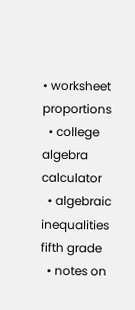• worksheet proportions
  • college algebra calculator
  • algebraic inequalities fifth grade
  • notes on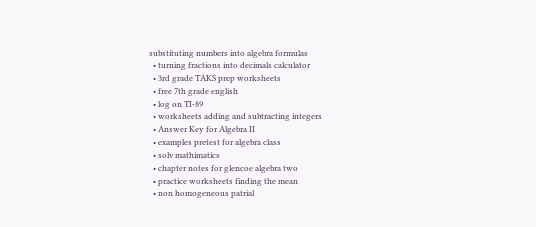substituting numbers into algebra formulas
  • turning fractions into decimals calculator
  • 3rd grade TAKS prep worksheets
  • free 7th grade english
  • log on TI-89
  • worksheets adding and subtracting integers
  • Answer Key for Algebra II
  • examples pretest for algebra class
  • solv mathimatics
  • chapter notes for glencoe algebra two
  • practice worksheets finding the mean
  • non homogeneous patrial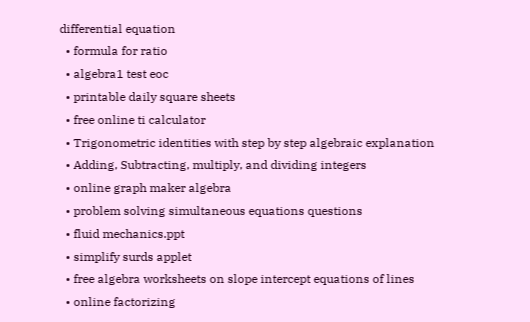differential equation
  • formula for ratio
  • algebra1 test eoc
  • printable daily square sheets
  • free online ti calculator
  • Trigonometric identities with step by step algebraic explanation
  • Adding, Subtracting, multiply, and dividing integers
  • online graph maker algebra
  • problem solving simultaneous equations questions
  • fluid mechanics.ppt
  • simplify surds applet
  • free algebra worksheets on slope intercept equations of lines
  • online factorizing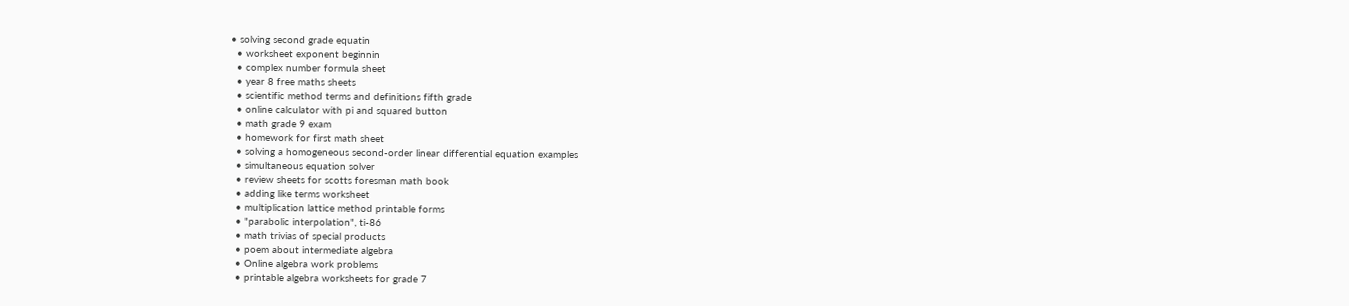• solving second grade equatin
  • worksheet exponent beginnin
  • complex number formula sheet
  • year 8 free maths sheets
  • scientific method terms and definitions fifth grade
  • online calculator with pi and squared button
  • math grade 9 exam
  • homework for first math sheet
  • solving a homogeneous second-order linear differential equation examples
  • simultaneous equation solver
  • review sheets for scotts foresman math book
  • adding like terms worksheet
  • multiplication lattice method printable forms
  • "parabolic interpolation", ti-86
  • math trivias of special products
  • poem about intermediate algebra
  • Online algebra work problems
  • printable algebra worksheets for grade 7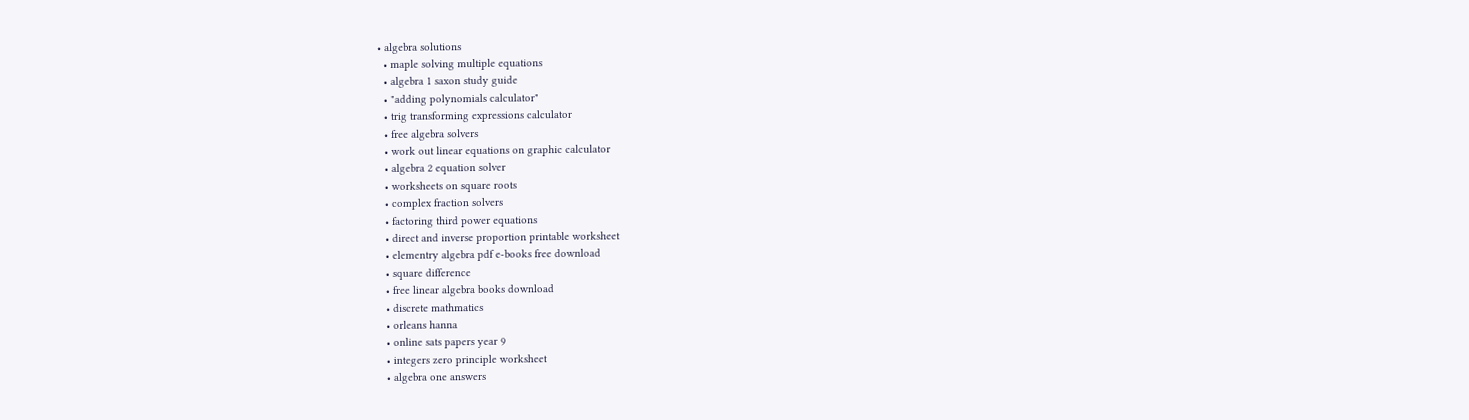• algebra solutions
  • maple solving multiple equations
  • algebra 1 saxon study guide
  • "adding polynomials calculator"
  • trig transforming expressions calculator
  • free algebra solvers
  • work out linear equations on graphic calculator
  • algebra 2 equation solver
  • worksheets on square roots
  • complex fraction solvers
  • factoring third power equations
  • direct and inverse proportion printable worksheet
  • elementry algebra pdf e-books free download
  • square difference
  • free linear algebra books download
  • discrete mathmatics
  • orleans hanna
  • online sats papers year 9
  • integers zero principle worksheet
  • algebra one answers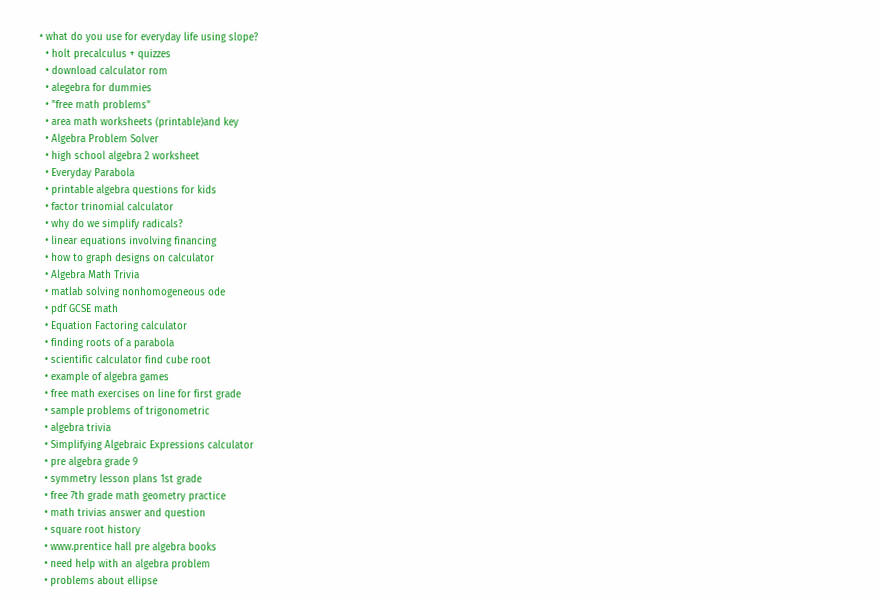• what do you use for everyday life using slope?
  • holt precalculus + quizzes
  • download calculator rom
  • alegebra for dummies
  • "free math problems"
  • area math worksheets (printable)and key
  • Algebra Problem Solver
  • high school algebra 2 worksheet
  • Everyday Parabola
  • printable algebra questions for kids
  • factor trinomial calculator
  • why do we simplify radicals?
  • linear equations involving financing
  • how to graph designs on calculator
  • Algebra Math Trivia
  • matlab solving nonhomogeneous ode
  • pdf GCSE math
  • Equation Factoring calculator
  • finding roots of a parabola
  • scientific calculator find cube root
  • example of algebra games
  • free math exercises on line for first grade
  • sample problems of trigonometric
  • algebra trivia
  • Simplifying Algebraic Expressions calculator
  • pre algebra grade 9
  • symmetry lesson plans 1st grade
  • free 7th grade math geometry practice
  • math trivias answer and question
  • square root history
  • www.prentice hall pre algebra books
  • need help with an algebra problem
  • problems about ellipse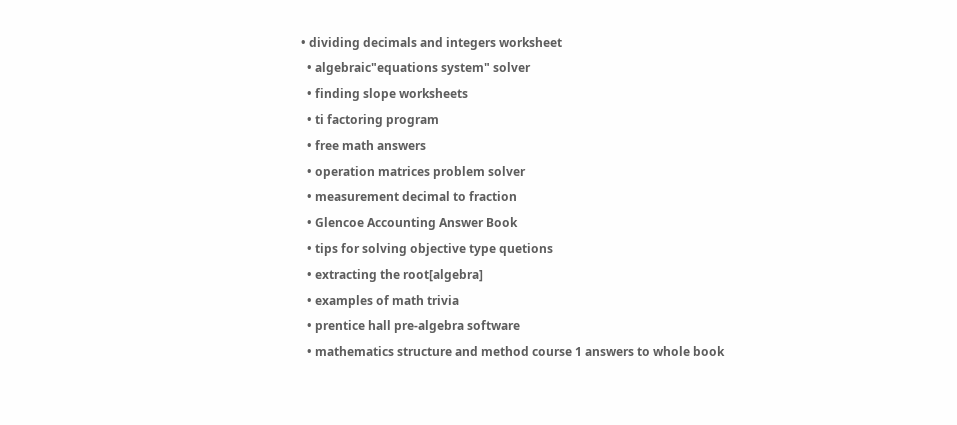• dividing decimals and integers worksheet
  • algebraic"equations system" solver
  • finding slope worksheets
  • ti factoring program
  • free math answers
  • operation matrices problem solver
  • measurement decimal to fraction
  • Glencoe Accounting Answer Book
  • tips for solving objective type quetions
  • extracting the root[algebra]
  • examples of math trivia
  • prentice hall pre-algebra software
  • mathematics structure and method course 1 answers to whole book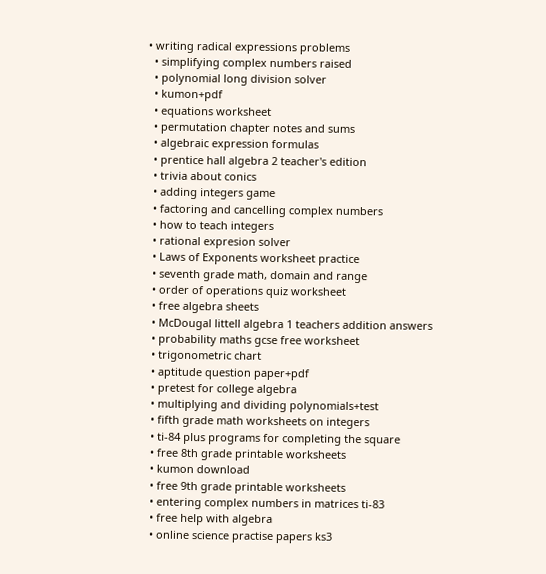• writing radical expressions problems
  • simplifying complex numbers raised
  • polynomial long division solver
  • kumon+pdf
  • equations worksheet
  • permutation chapter notes and sums
  • algebraic expression formulas
  • prentice hall algebra 2 teacher's edition
  • trivia about conics
  • adding integers game
  • factoring and cancelling complex numbers
  • how to teach integers
  • rational expresion solver
  • Laws of Exponents worksheet practice
  • seventh grade math, domain and range
  • order of operations quiz worksheet
  • free algebra sheets
  • McDougal littell algebra 1 teachers addition answers
  • probability maths gcse free worksheet
  • trigonometric chart
  • aptitude question paper+pdf
  • pretest for college algebra
  • multiplying and dividing polynomials+test
  • fifth grade math worksheets on integers
  • ti-84 plus programs for completing the square
  • free 8th grade printable worksheets
  • kumon download
  • free 9th grade printable worksheets
  • entering complex numbers in matrices ti-83
  • free help with algebra
  • online science practise papers ks3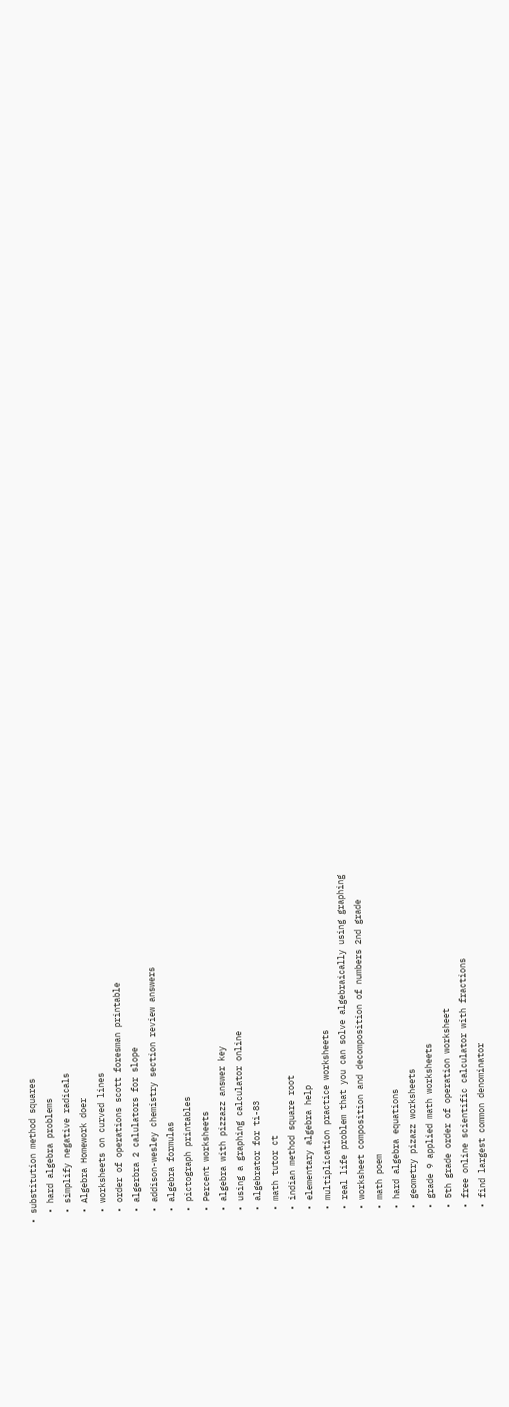• substitution method squares
  • hard algebra problems
  • simplify negative radicals
  • Algebra Homework doer
  • worksheets on curved lines
  • order of operations scott foresman printable
  • algerbra 2 calulators for slope
  • addison-wesley chemistry section review answers
  • algebra formulas
  • pictograph printables
  • Percent worksheets
  • algebra with pizzazz answer key
  • using a graphing calculator online
  • algebrator for ti-83
  • math tutor ct
  • indian method square root
  • elementary algebra help
  • multiplication practice worksheets
  • real life problem that you can solve algebraically using graphing
  • worksheet composition and decomposition of numbers 2nd grade
  • math poem
  • hard algebra equations
  • geometry pizazz worksheets
  • grade 9 applied math worksheets
  • 5th grade order of operation worksheet
  • free online scientific calculator with fractions
  • find largest common denominator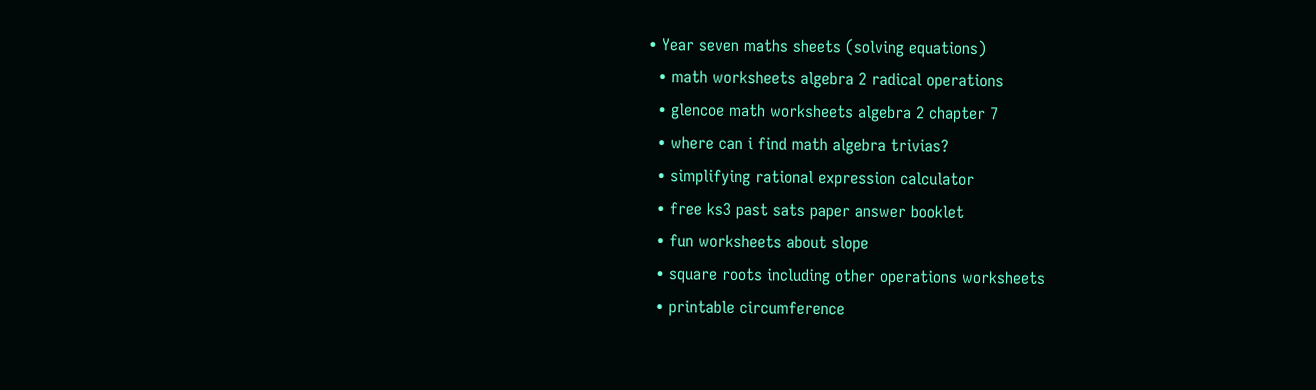• Year seven maths sheets (solving equations)
  • math worksheets algebra 2 radical operations
  • glencoe math worksheets algebra 2 chapter 7
  • where can i find math algebra trivias?
  • simplifying rational expression calculator
  • free ks3 past sats paper answer booklet
  • fun worksheets about slope
  • square roots including other operations worksheets
  • printable circumference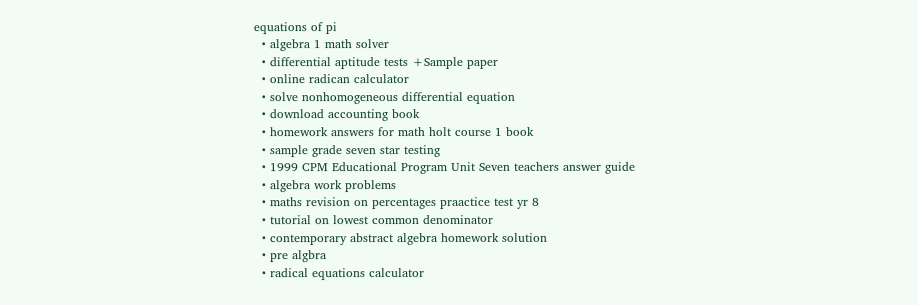equations of pi
  • algebra 1 math solver
  • differential aptitude tests +Sample paper
  • online radican calculator
  • solve nonhomogeneous differential equation
  • download accounting book
  • homework answers for math holt course 1 book
  • sample grade seven star testing
  • 1999 CPM Educational Program Unit Seven teachers answer guide
  • algebra work problems
  • maths revision on percentages praactice test yr 8
  • tutorial on lowest common denominator
  • contemporary abstract algebra homework solution
  • pre algbra
  • radical equations calculator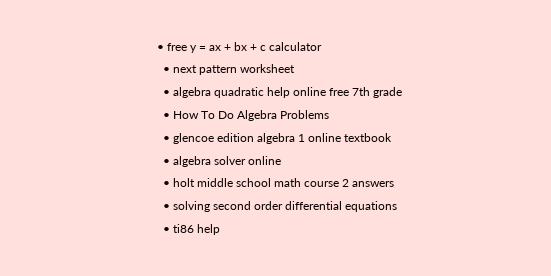• free y = ax + bx + c calculator
  • next pattern worksheet
  • algebra quadratic help online free 7th grade
  • How To Do Algebra Problems
  • glencoe edition algebra 1 online textbook
  • algebra solver online
  • holt middle school math course 2 answers
  • solving second order differential equations
  • ti86 help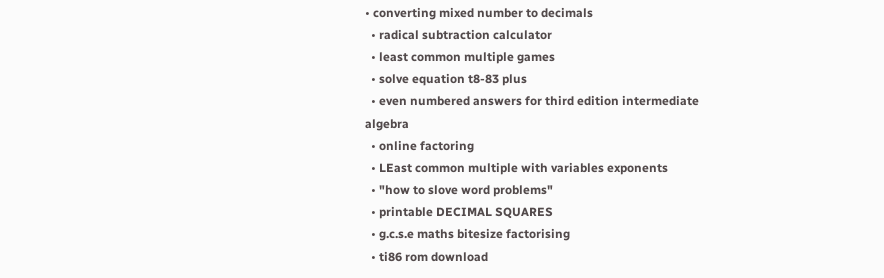• converting mixed number to decimals
  • radical subtraction calculator
  • least common multiple games
  • solve equation t8-83 plus
  • even numbered answers for third edition intermediate algebra
  • online factoring
  • LEast common multiple with variables exponents
  • "how to slove word problems"
  • printable DECIMAL SQUARES
  • g.c.s.e maths bitesize factorising
  • ti86 rom download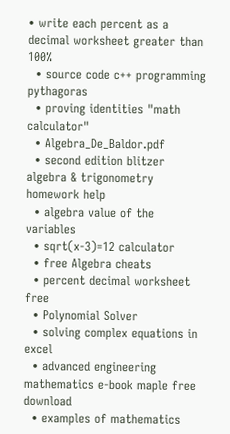• write each percent as a decimal worksheet greater than 100%
  • source code c++ programming pythagoras
  • proving identities "math calculator"
  • Algebra_De_Baldor.pdf
  • second edition blitzer algebra & trigonometry homework help
  • algebra value of the variables
  • sqrt(x-3)=12 calculator
  • free Algebra cheats
  • percent decimal worksheet free
  • Polynomial Solver
  • solving complex equations in excel
  • advanced engineering mathematics e-book maple free download
  • examples of mathematics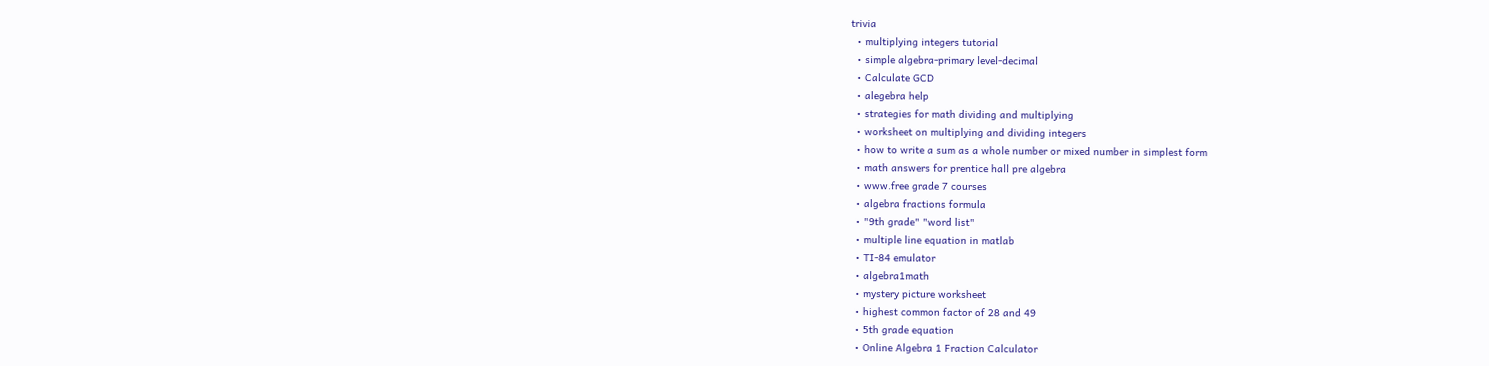trivia
  • multiplying integers tutorial
  • simple algebra-primary level-decimal
  • Calculate GCD
  • alegebra help
  • strategies for math dividing and multiplying
  • worksheet on multiplying and dividing integers
  • how to write a sum as a whole number or mixed number in simplest form
  • math answers for prentice hall pre algebra
  • www.free grade 7 courses
  • algebra fractions formula
  • "9th grade" "word list"
  • multiple line equation in matlab
  • TI-84 emulator
  • algebra1math
  • mystery picture worksheet
  • highest common factor of 28 and 49
  • 5th grade equation
  • Online Algebra 1 Fraction Calculator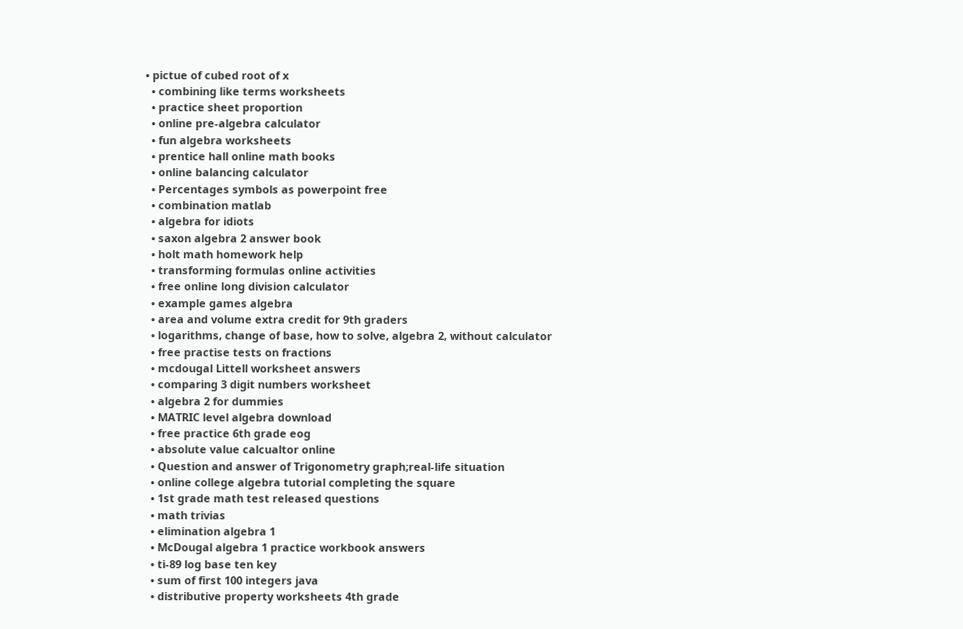• pictue of cubed root of x
  • combining like terms worksheets
  • practice sheet proportion
  • online pre-algebra calculator
  • fun algebra worksheets
  • prentice hall online math books
  • online balancing calculator
  • Percentages symbols as powerpoint free
  • combination matlab
  • algebra for idiots
  • saxon algebra 2 answer book
  • holt math homework help
  • transforming formulas online activities
  • free online long division calculator
  • example games algebra
  • area and volume extra credit for 9th graders
  • logarithms, change of base, how to solve, algebra 2, without calculator
  • free practise tests on fractions
  • mcdougal Littell worksheet answers
  • comparing 3 digit numbers worksheet
  • algebra 2 for dummies
  • MATRIC level algebra download
  • free practice 6th grade eog
  • absolute value calcualtor online
  • Question and answer of Trigonometry graph;real-life situation
  • online college algebra tutorial completing the square
  • 1st grade math test released questions
  • math trivias
  • elimination algebra 1
  • McDougal algebra 1 practice workbook answers
  • ti-89 log base ten key
  • sum of first 100 integers java
  • distributive property worksheets 4th grade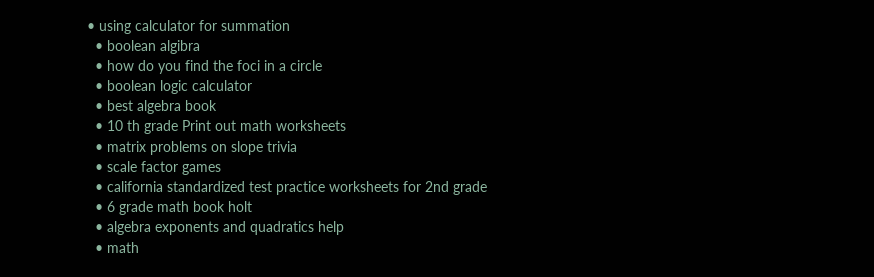• using calculator for summation
  • boolean algibra
  • how do you find the foci in a circle
  • boolean logic calculator
  • best algebra book
  • 10 th grade Print out math worksheets
  • matrix problems on slope trivia
  • scale factor games
  • california standardized test practice worksheets for 2nd grade
  • 6 grade math book holt
  • algebra exponents and quadratics help
  • math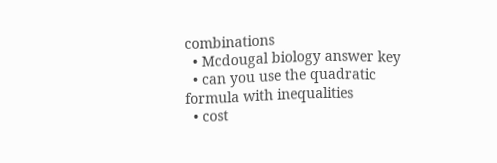combinations
  • Mcdougal biology answer key
  • can you use the quadratic formula with inequalities
  • cost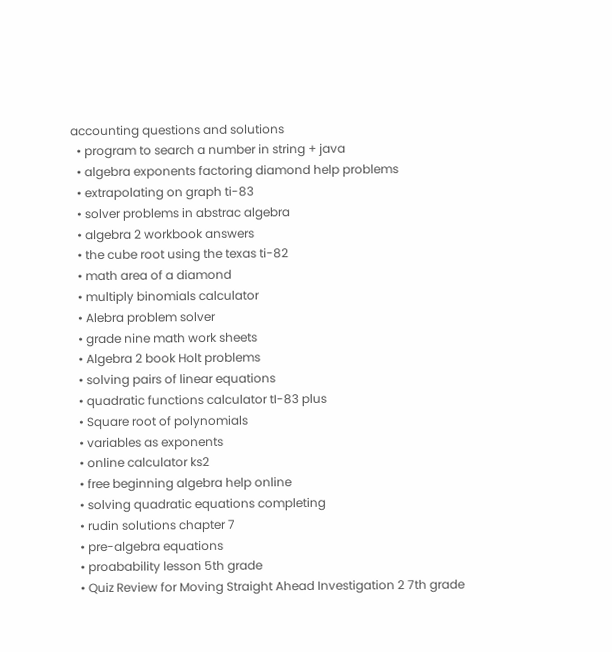accounting questions and solutions
  • program to search a number in string + java
  • algebra exponents factoring diamond help problems
  • extrapolating on graph ti-83
  • solver problems in abstrac algebra
  • algebra 2 workbook answers
  • the cube root using the texas ti-82
  • math area of a diamond
  • multiply binomials calculator
  • Alebra problem solver
  • grade nine math work sheets
  • Algebra 2 book Holt problems
  • solving pairs of linear equations
  • quadratic functions calculator tI-83 plus
  • Square root of polynomials
  • variables as exponents
  • online calculator ks2
  • free beginning algebra help online
  • solving quadratic equations completing
  • rudin solutions chapter 7
  • pre-algebra equations
  • proabability lesson 5th grade
  • Quiz Review for Moving Straight Ahead Investigation 2 7th grade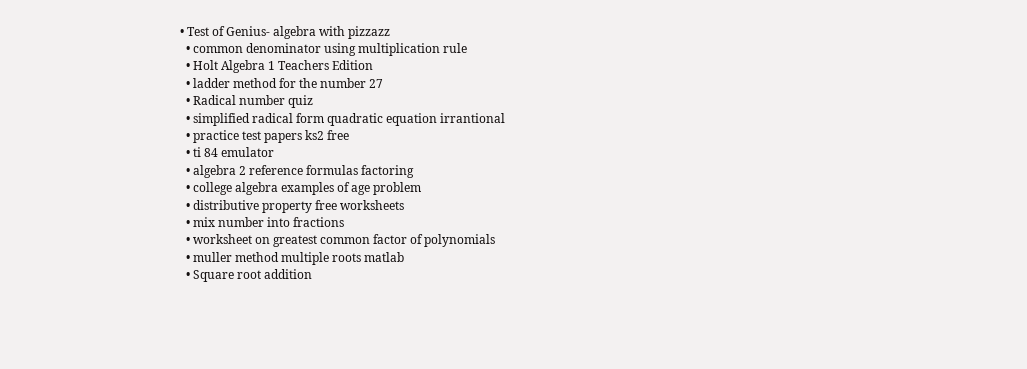• Test of Genius- algebra with pizzazz
  • common denominator using multiplication rule
  • Holt Algebra 1 Teachers Edition
  • ladder method for the number 27
  • Radical number quiz
  • simplified radical form quadratic equation irrantional
  • practice test papers ks2 free
  • ti 84 emulator
  • algebra 2 reference formulas factoring
  • college algebra examples of age problem
  • distributive property free worksheets
  • mix number into fractions
  • worksheet on greatest common factor of polynomials
  • muller method multiple roots matlab
  • Square root addition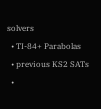solvers
  • TI-84+ Parabolas
  • previous KS2 SATs
  •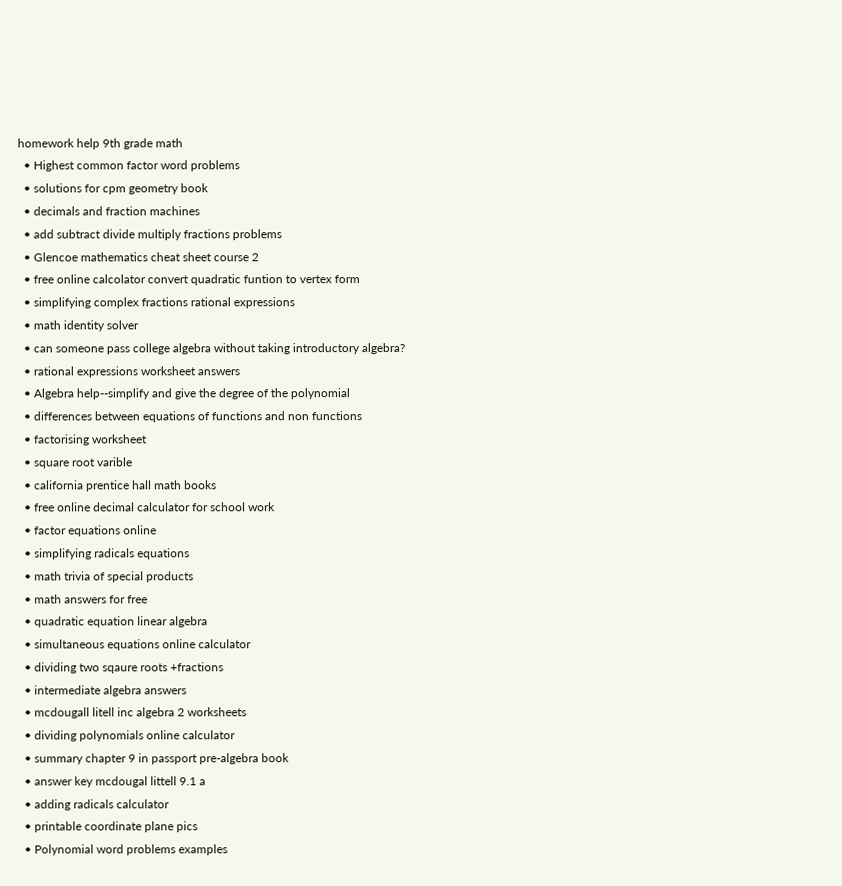homework help 9th grade math
  • Highest common factor word problems
  • solutions for cpm geometry book
  • decimals and fraction machines
  • add subtract divide multiply fractions problems
  • Glencoe mathematics cheat sheet course 2
  • free online calcolator convert quadratic funtion to vertex form
  • simplifying complex fractions rational expressions
  • math identity solver
  • can someone pass college algebra without taking introductory algebra?
  • rational expressions worksheet answers
  • Algebra help--simplify and give the degree of the polynomial
  • differences between equations of functions and non functions
  • factorising worksheet
  • square root varible
  • california prentice hall math books
  • free online decimal calculator for school work
  • factor equations online
  • simplifying radicals equations
  • math trivia of special products
  • math answers for free
  • quadratic equation linear algebra
  • simultaneous equations online calculator
  • dividing two sqaure roots +fractions
  • intermediate algebra answers
  • mcdougall litell inc algebra 2 worksheets
  • dividing polynomials online calculator
  • summary chapter 9 in passport pre-algebra book
  • answer key mcdougal littell 9.1 a
  • adding radicals calculator
  • printable coordinate plane pics
  • Polynomial word problems examples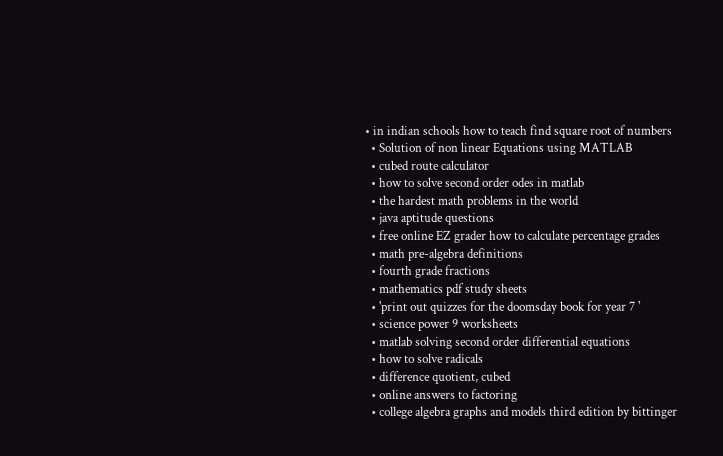• in indian schools how to teach find square root of numbers
  • Solution of non linear Equations using MATLAB
  • cubed route calculator
  • how to solve second order odes in matlab
  • the hardest math problems in the world
  • java aptitude questions
  • free online EZ grader how to calculate percentage grades
  • math pre-algebra definitions
  • fourth grade fractions
  • mathematics pdf study sheets
  • 'print out quizzes for the doomsday book for year 7 '
  • science power 9 worksheets
  • matlab solving second order differential equations
  • how to solve radicals
  • difference quotient, cubed
  • online answers to factoring
  • college algebra graphs and models third edition by bittinger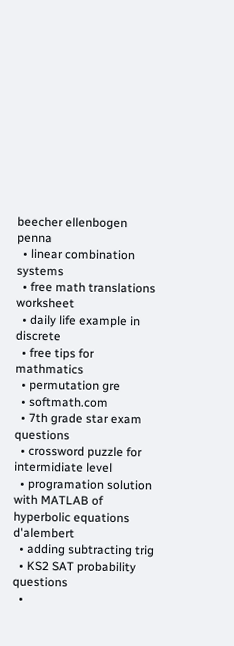beecher ellenbogen penna
  • linear combination systems
  • free math translations worksheet
  • daily life example in discrete
  • free tips for mathmatics
  • permutation gre
  • softmath.com
  • 7th grade star exam questions
  • crossword puzzle for intermidiate level
  • programation solution with MATLAB of hyperbolic equations d'alembert
  • adding subtracting trig
  • KS2 SAT probability questions
  •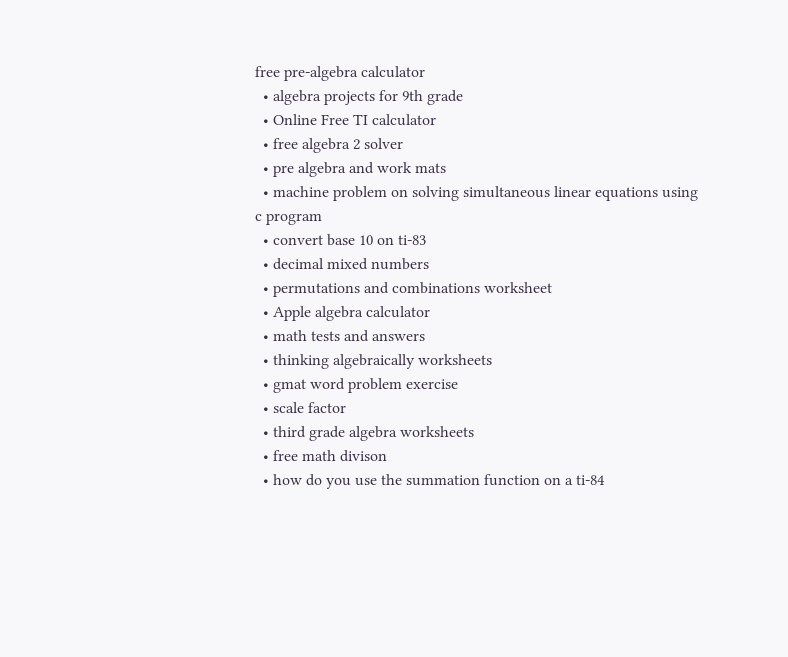free pre-algebra calculator
  • algebra projects for 9th grade
  • Online Free TI calculator
  • free algebra 2 solver
  • pre algebra and work mats
  • machine problem on solving simultaneous linear equations using c program
  • convert base 10 on ti-83
  • decimal mixed numbers
  • permutations and combinations worksheet
  • Apple algebra calculator
  • math tests and answers
  • thinking algebraically worksheets
  • gmat word problem exercise
  • scale factor
  • third grade algebra worksheets
  • free math divison
  • how do you use the summation function on a ti-84